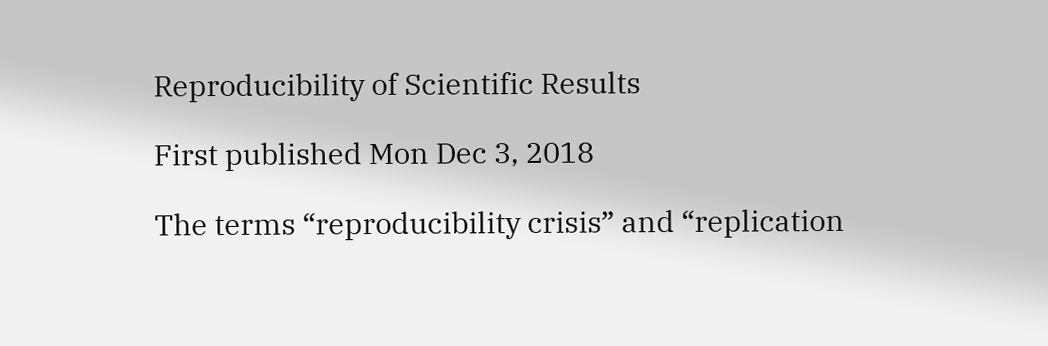Reproducibility of Scientific Results

First published Mon Dec 3, 2018

The terms “reproducibility crisis” and “replication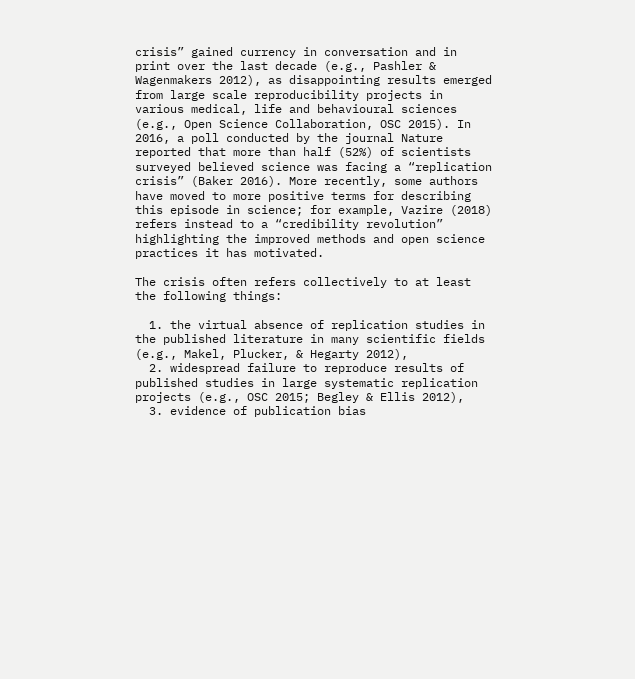crisis” gained currency in conversation and in print over the last decade (e.g., Pashler & Wagenmakers 2012), as disappointing results emerged from large scale reproducibility projects in various medical, life and behavioural sciences (e.g., Open Science Collaboration, OSC 2015). In 2016, a poll conducted by the journal Nature reported that more than half (52%) of scientists surveyed believed science was facing a “replication crisis” (Baker 2016). More recently, some authors have moved to more positive terms for describing this episode in science; for example, Vazire (2018) refers instead to a “credibility revolution” highlighting the improved methods and open science practices it has motivated.

The crisis often refers collectively to at least the following things:

  1. the virtual absence of replication studies in the published literature in many scientific fields (e.g., Makel, Plucker, & Hegarty 2012),
  2. widespread failure to reproduce results of published studies in large systematic replication projects (e.g., OSC 2015; Begley & Ellis 2012),
  3. evidence of publication bias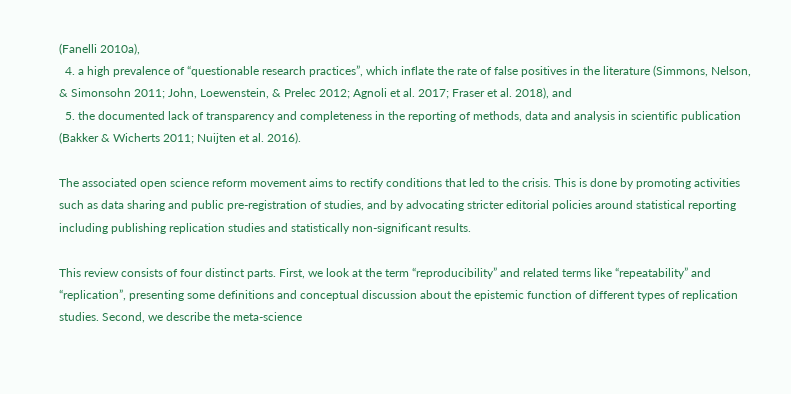(Fanelli 2010a),
  4. a high prevalence of “questionable research practices”, which inflate the rate of false positives in the literature (Simmons, Nelson, & Simonsohn 2011; John, Loewenstein, & Prelec 2012; Agnoli et al. 2017; Fraser et al. 2018), and
  5. the documented lack of transparency and completeness in the reporting of methods, data and analysis in scientific publication (Bakker & Wicherts 2011; Nuijten et al. 2016).

The associated open science reform movement aims to rectify conditions that led to the crisis. This is done by promoting activities such as data sharing and public pre-registration of studies, and by advocating stricter editorial policies around statistical reporting including publishing replication studies and statistically non-significant results.

This review consists of four distinct parts. First, we look at the term “reproducibility” and related terms like “repeatability” and “replication”, presenting some definitions and conceptual discussion about the epistemic function of different types of replication studies. Second, we describe the meta-science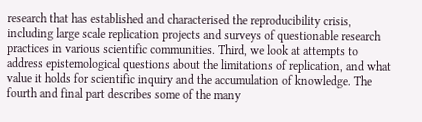research that has established and characterised the reproducibility crisis, including large scale replication projects and surveys of questionable research practices in various scientific communities. Third, we look at attempts to address epistemological questions about the limitations of replication, and what value it holds for scientific inquiry and the accumulation of knowledge. The fourth and final part describes some of the many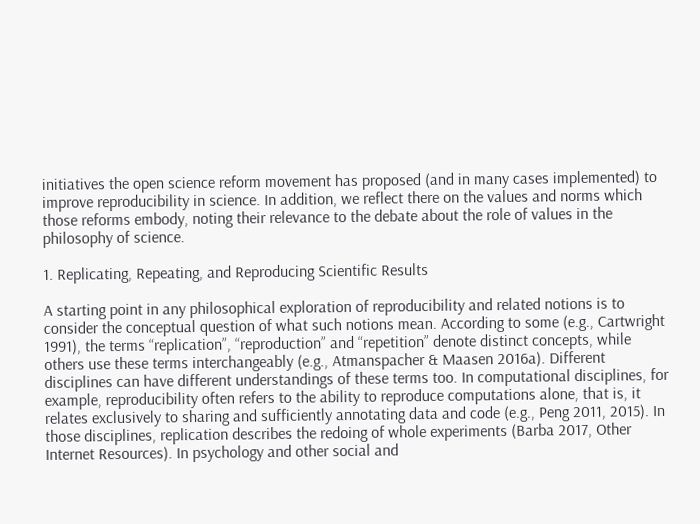initiatives the open science reform movement has proposed (and in many cases implemented) to improve reproducibility in science. In addition, we reflect there on the values and norms which those reforms embody, noting their relevance to the debate about the role of values in the philosophy of science.

1. Replicating, Repeating, and Reproducing Scientific Results

A starting point in any philosophical exploration of reproducibility and related notions is to consider the conceptual question of what such notions mean. According to some (e.g., Cartwright 1991), the terms “replication”, “reproduction” and “repetition” denote distinct concepts, while others use these terms interchangeably (e.g., Atmanspacher & Maasen 2016a). Different disciplines can have different understandings of these terms too. In computational disciplines, for example, reproducibility often refers to the ability to reproduce computations alone, that is, it relates exclusively to sharing and sufficiently annotating data and code (e.g., Peng 2011, 2015). In those disciplines, replication describes the redoing of whole experiments (Barba 2017, Other Internet Resources). In psychology and other social and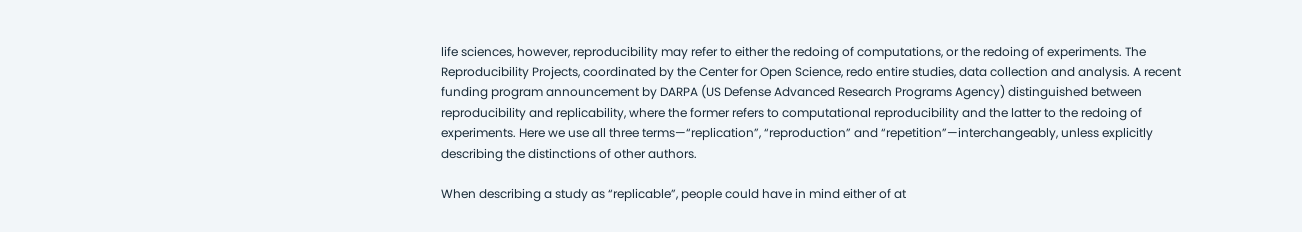life sciences, however, reproducibility may refer to either the redoing of computations, or the redoing of experiments. The Reproducibility Projects, coordinated by the Center for Open Science, redo entire studies, data collection and analysis. A recent funding program announcement by DARPA (US Defense Advanced Research Programs Agency) distinguished between reproducibility and replicability, where the former refers to computational reproducibility and the latter to the redoing of experiments. Here we use all three terms—“replication”, “reproduction” and “repetition”—interchangeably, unless explicitly describing the distinctions of other authors.

When describing a study as “replicable”, people could have in mind either of at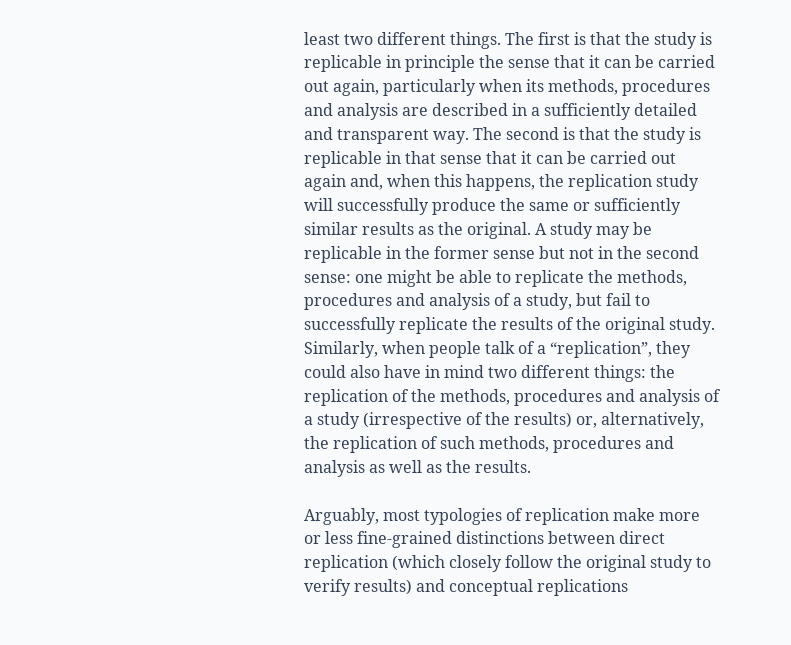least two different things. The first is that the study is replicable in principle the sense that it can be carried out again, particularly when its methods, procedures and analysis are described in a sufficiently detailed and transparent way. The second is that the study is replicable in that sense that it can be carried out again and, when this happens, the replication study will successfully produce the same or sufficiently similar results as the original. A study may be replicable in the former sense but not in the second sense: one might be able to replicate the methods, procedures and analysis of a study, but fail to successfully replicate the results of the original study. Similarly, when people talk of a “replication”, they could also have in mind two different things: the replication of the methods, procedures and analysis of a study (irrespective of the results) or, alternatively, the replication of such methods, procedures and analysis as well as the results.

Arguably, most typologies of replication make more or less fine-grained distinctions between direct replication (which closely follow the original study to verify results) and conceptual replications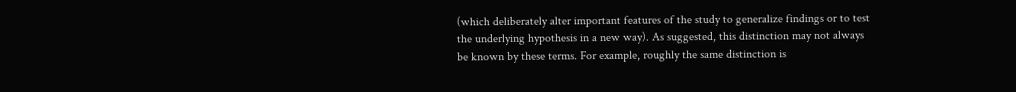(which deliberately alter important features of the study to generalize findings or to test the underlying hypothesis in a new way). As suggested, this distinction may not always be known by these terms. For example, roughly the same distinction is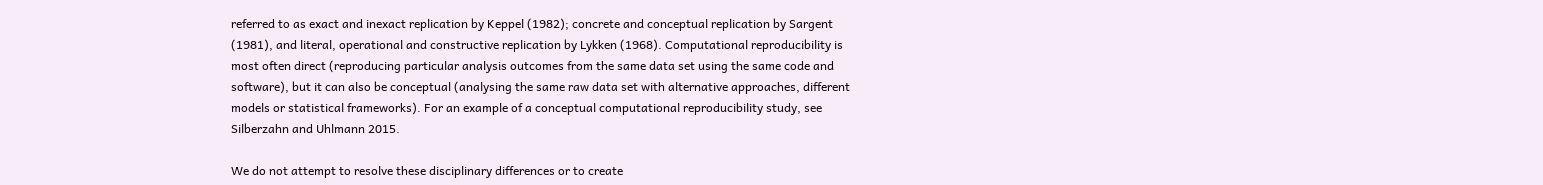referred to as exact and inexact replication by Keppel (1982); concrete and conceptual replication by Sargent (1981), and literal, operational and constructive replication by Lykken (1968). Computational reproducibility is most often direct (reproducing particular analysis outcomes from the same data set using the same code and software), but it can also be conceptual (analysing the same raw data set with alternative approaches, different models or statistical frameworks). For an example of a conceptual computational reproducibility study, see Silberzahn and Uhlmann 2015.

We do not attempt to resolve these disciplinary differences or to create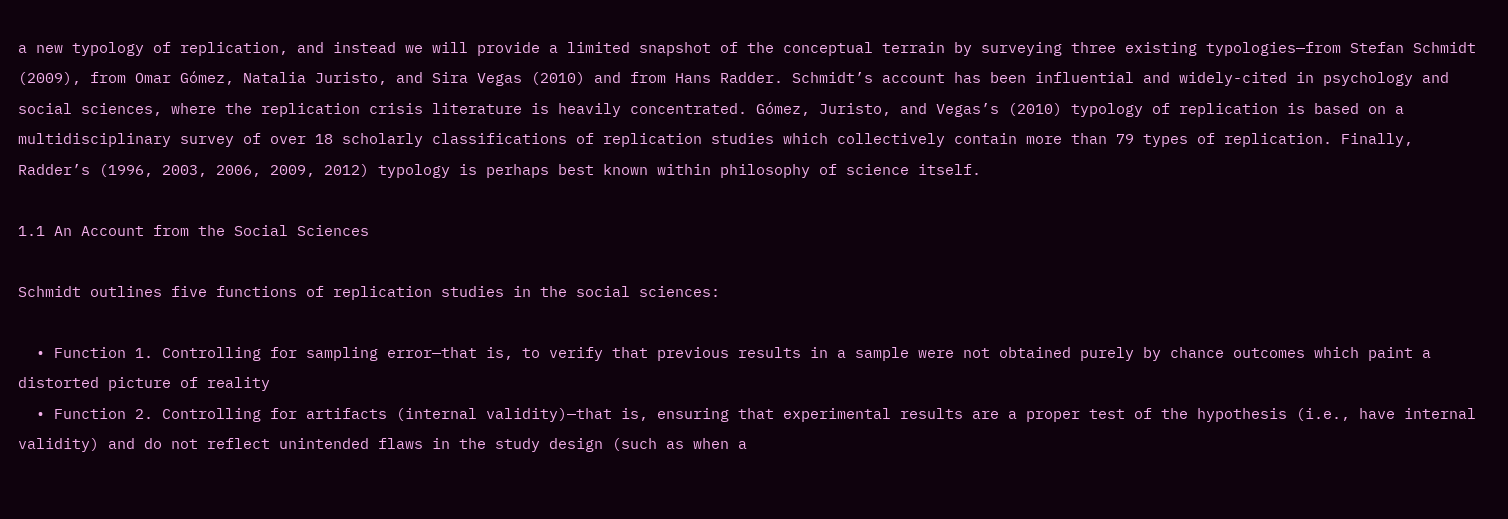a new typology of replication, and instead we will provide a limited snapshot of the conceptual terrain by surveying three existing typologies—from Stefan Schmidt (2009), from Omar Gómez, Natalia Juristo, and Sira Vegas (2010) and from Hans Radder. Schmidt’s account has been influential and widely-cited in psychology and social sciences, where the replication crisis literature is heavily concentrated. Gómez, Juristo, and Vegas’s (2010) typology of replication is based on a multidisciplinary survey of over 18 scholarly classifications of replication studies which collectively contain more than 79 types of replication. Finally, Radder’s (1996, 2003, 2006, 2009, 2012) typology is perhaps best known within philosophy of science itself.

1.1 An Account from the Social Sciences

Schmidt outlines five functions of replication studies in the social sciences:

  • Function 1. Controlling for sampling error—that is, to verify that previous results in a sample were not obtained purely by chance outcomes which paint a distorted picture of reality
  • Function 2. Controlling for artifacts (internal validity)—that is, ensuring that experimental results are a proper test of the hypothesis (i.e., have internal validity) and do not reflect unintended flaws in the study design (such as when a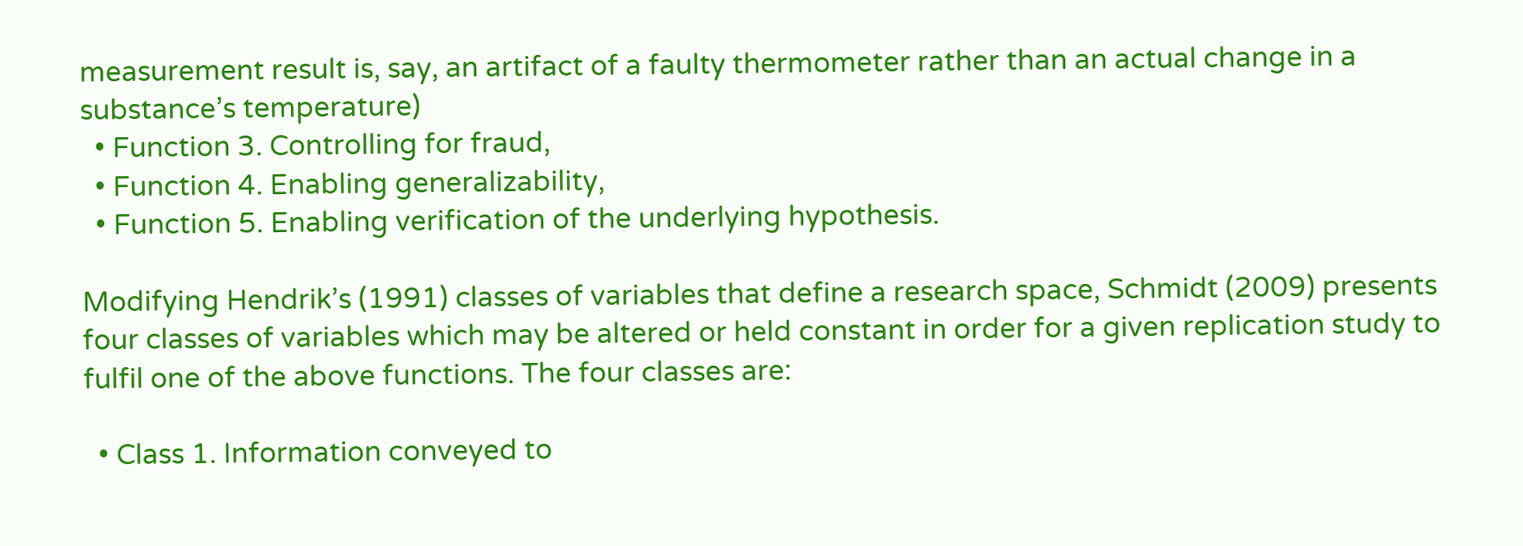measurement result is, say, an artifact of a faulty thermometer rather than an actual change in a substance’s temperature)
  • Function 3. Controlling for fraud,
  • Function 4. Enabling generalizability,
  • Function 5. Enabling verification of the underlying hypothesis.

Modifying Hendrik’s (1991) classes of variables that define a research space, Schmidt (2009) presents four classes of variables which may be altered or held constant in order for a given replication study to fulfil one of the above functions. The four classes are:

  • Class 1. Information conveyed to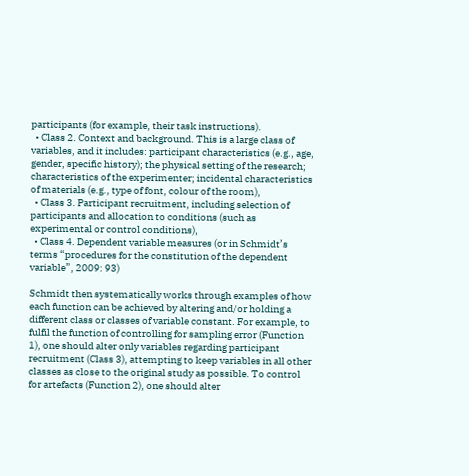participants (for example, their task instructions).
  • Class 2. Context and background. This is a large class of variables, and it includes: participant characteristics (e.g., age, gender, specific history); the physical setting of the research; characteristics of the experimenter; incidental characteristics of materials (e.g., type of font, colour of the room),
  • Class 3. Participant recruitment, including selection of participants and allocation to conditions (such as experimental or control conditions),
  • Class 4. Dependent variable measures (or in Schmidt’s terms “procedures for the constitution of the dependent variable”, 2009: 93)

Schmidt then systematically works through examples of how each function can be achieved by altering and/or holding a different class or classes of variable constant. For example, to fulfil the function of controlling for sampling error (Function 1), one should alter only variables regarding participant recruitment (Class 3), attempting to keep variables in all other classes as close to the original study as possible. To control for artefacts (Function 2), one should alter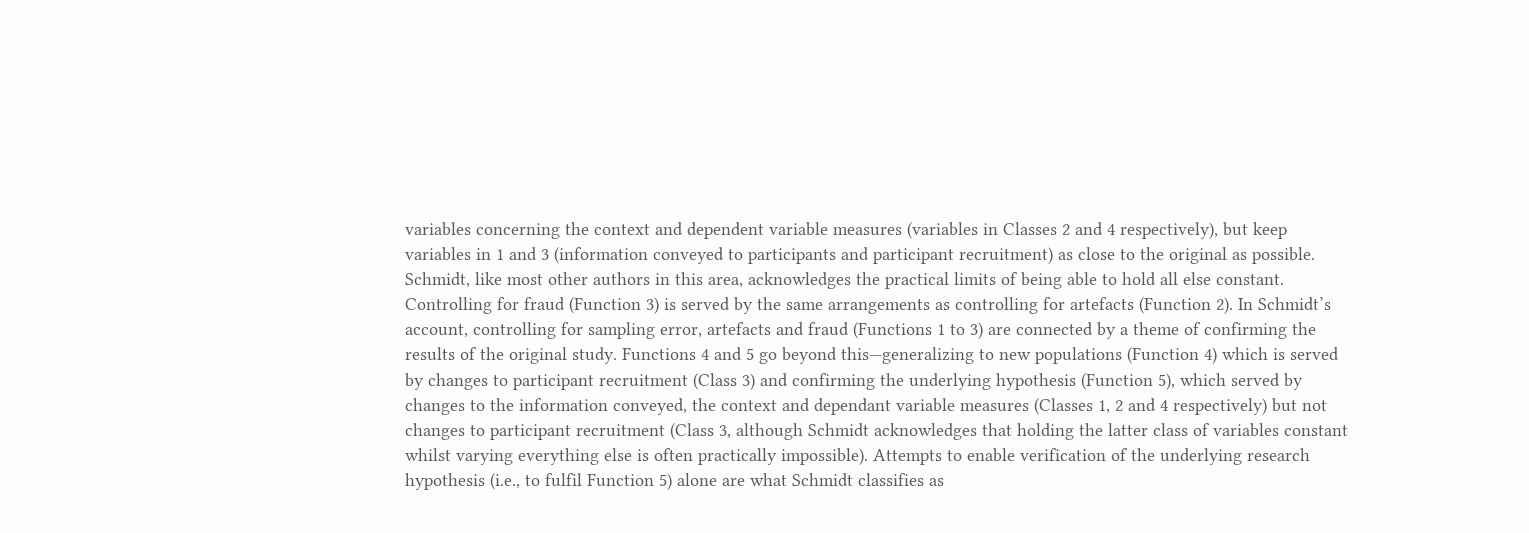variables concerning the context and dependent variable measures (variables in Classes 2 and 4 respectively), but keep variables in 1 and 3 (information conveyed to participants and participant recruitment) as close to the original as possible. Schmidt, like most other authors in this area, acknowledges the practical limits of being able to hold all else constant. Controlling for fraud (Function 3) is served by the same arrangements as controlling for artefacts (Function 2). In Schmidt’s account, controlling for sampling error, artefacts and fraud (Functions 1 to 3) are connected by a theme of confirming the results of the original study. Functions 4 and 5 go beyond this—generalizing to new populations (Function 4) which is served by changes to participant recruitment (Class 3) and confirming the underlying hypothesis (Function 5), which served by changes to the information conveyed, the context and dependant variable measures (Classes 1, 2 and 4 respectively) but not changes to participant recruitment (Class 3, although Schmidt acknowledges that holding the latter class of variables constant whilst varying everything else is often practically impossible). Attempts to enable verification of the underlying research hypothesis (i.e., to fulfil Function 5) alone are what Schmidt classifies as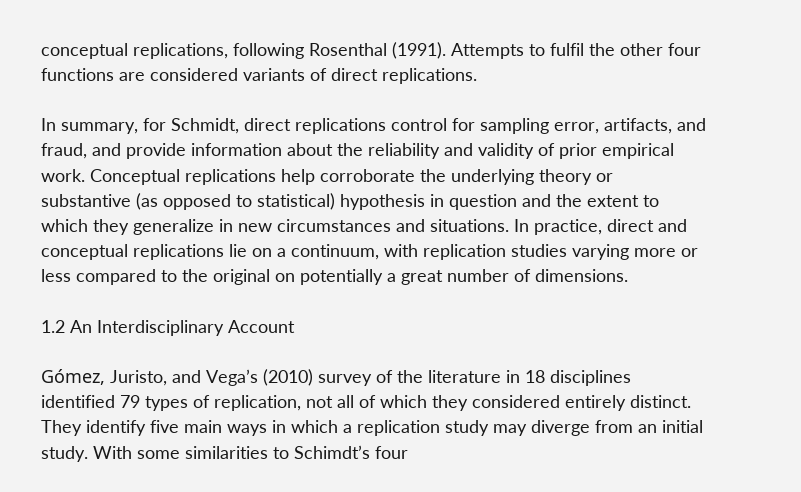conceptual replications, following Rosenthal (1991). Attempts to fulfil the other four functions are considered variants of direct replications.

In summary, for Schmidt, direct replications control for sampling error, artifacts, and fraud, and provide information about the reliability and validity of prior empirical work. Conceptual replications help corroborate the underlying theory or substantive (as opposed to statistical) hypothesis in question and the extent to which they generalize in new circumstances and situations. In practice, direct and conceptual replications lie on a continuum, with replication studies varying more or less compared to the original on potentially a great number of dimensions.

1.2 An Interdisciplinary Account

Gómez, Juristo, and Vega’s (2010) survey of the literature in 18 disciplines identified 79 types of replication, not all of which they considered entirely distinct. They identify five main ways in which a replication study may diverge from an initial study. With some similarities to Schimdt’s four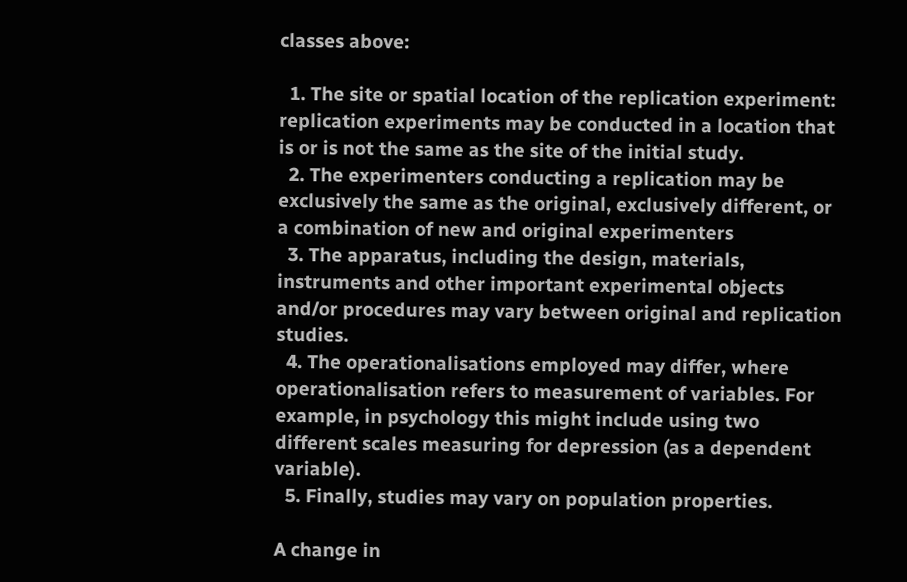classes above:

  1. The site or spatial location of the replication experiment: replication experiments may be conducted in a location that is or is not the same as the site of the initial study.
  2. The experimenters conducting a replication may be exclusively the same as the original, exclusively different, or a combination of new and original experimenters
  3. The apparatus, including the design, materials, instruments and other important experimental objects and/or procedures may vary between original and replication studies.
  4. The operationalisations employed may differ, where operationalisation refers to measurement of variables. For example, in psychology this might include using two different scales measuring for depression (as a dependent variable).
  5. Finally, studies may vary on population properties.

A change in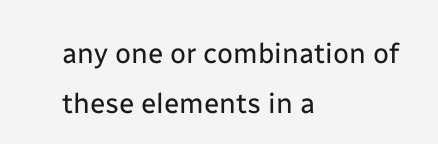any one or combination of these elements in a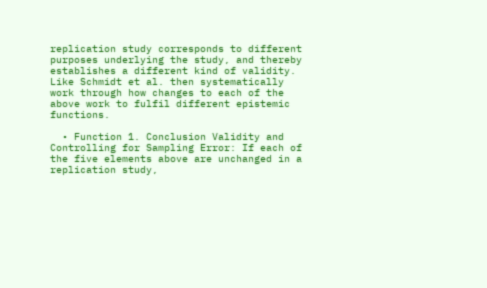replication study corresponds to different purposes underlying the study, and thereby establishes a different kind of validity. Like Schmidt et al. then systematically work through how changes to each of the above work to fulfil different epistemic functions.

  • Function 1. Conclusion Validity and Controlling for Sampling Error: If each of the five elements above are unchanged in a replication study,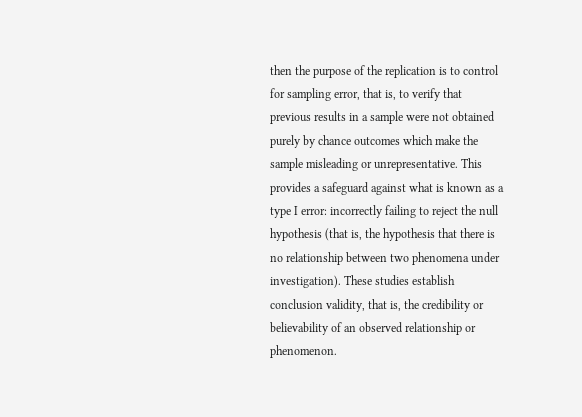then the purpose of the replication is to control for sampling error, that is, to verify that previous results in a sample were not obtained purely by chance outcomes which make the sample misleading or unrepresentative. This provides a safeguard against what is known as a type I error: incorrectly failing to reject the null hypothesis (that is, the hypothesis that there is no relationship between two phenomena under investigation). These studies establish conclusion validity, that is, the credibility or believability of an observed relationship or phenomenon.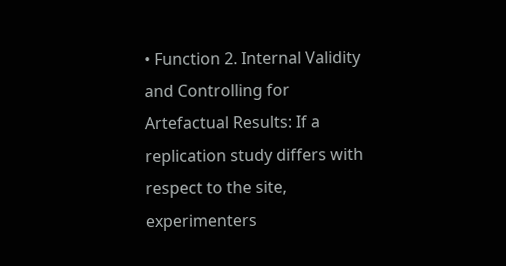• Function 2. Internal Validity and Controlling for Artefactual Results: If a replication study differs with respect to the site, experimenters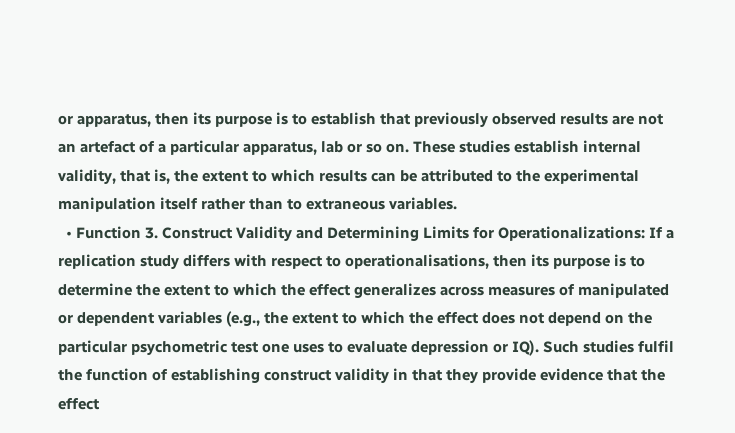or apparatus, then its purpose is to establish that previously observed results are not an artefact of a particular apparatus, lab or so on. These studies establish internal validity, that is, the extent to which results can be attributed to the experimental manipulation itself rather than to extraneous variables.
  • Function 3. Construct Validity and Determining Limits for Operationalizations: If a replication study differs with respect to operationalisations, then its purpose is to determine the extent to which the effect generalizes across measures of manipulated or dependent variables (e.g., the extent to which the effect does not depend on the particular psychometric test one uses to evaluate depression or IQ). Such studies fulfil the function of establishing construct validity in that they provide evidence that the effect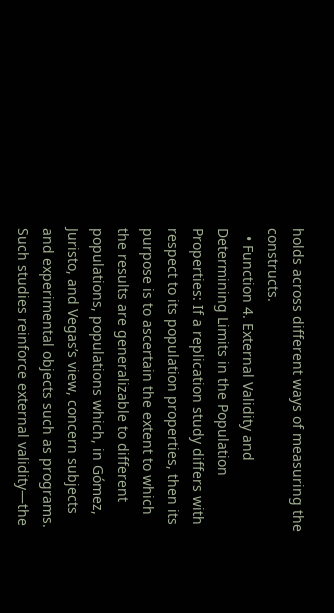holds across different ways of measuring the constructs.
  • Function 4. External Validity and Determining Limits in the Population Properties: If a replication study differs with respect to its population properties, then its purpose is to ascertain the extent to which the results are generalizable to different populations, populations which, in Gómez, Juristo, and Vegas’s view, concern subjects and experimental objects such as programs. Such studies reinforce external validity—the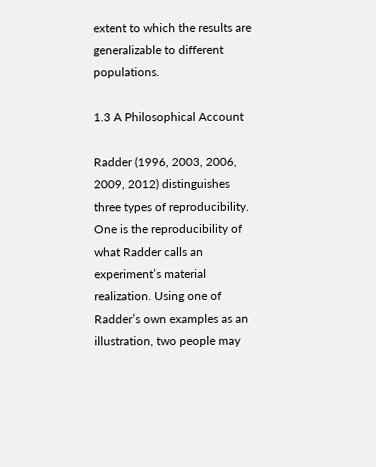extent to which the results are generalizable to different populations.

1.3 A Philosophical Account

Radder (1996, 2003, 2006, 2009, 2012) distinguishes three types of reproducibility. One is the reproducibility of what Radder calls an experiment’s material realization. Using one of Radder’s own examples as an illustration, two people may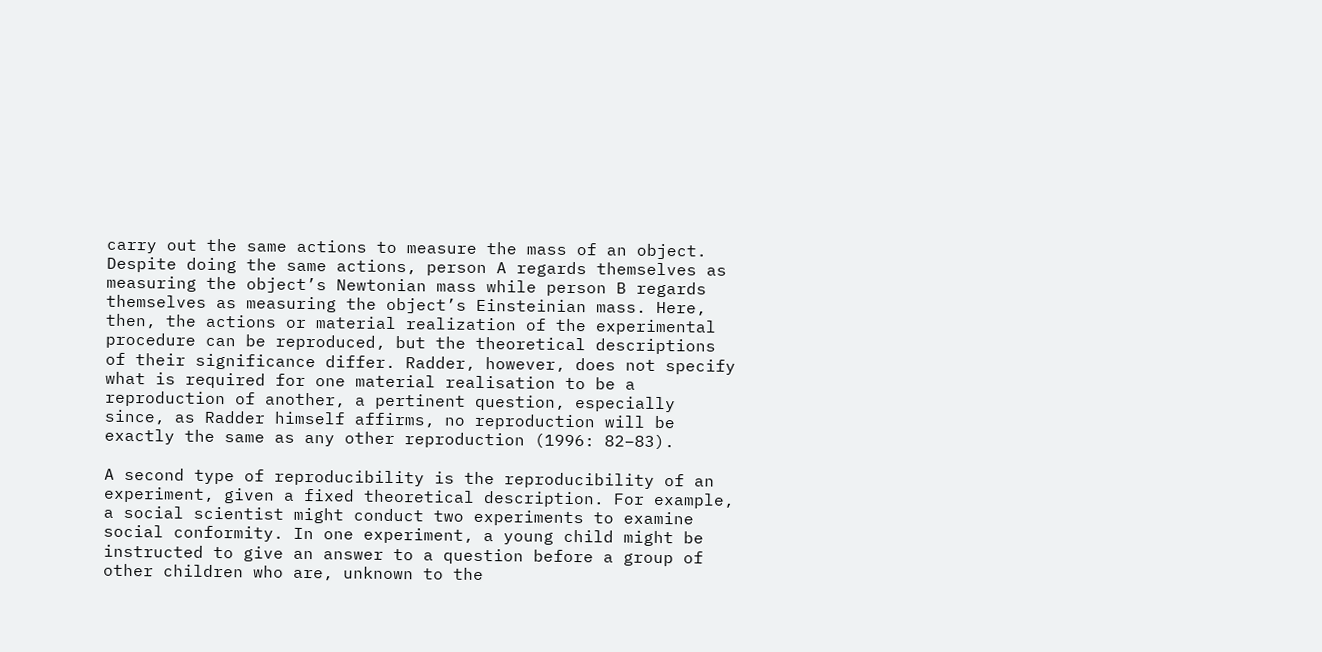carry out the same actions to measure the mass of an object. Despite doing the same actions, person A regards themselves as measuring the object’s Newtonian mass while person B regards themselves as measuring the object’s Einsteinian mass. Here, then, the actions or material realization of the experimental procedure can be reproduced, but the theoretical descriptions of their significance differ. Radder, however, does not specify what is required for one material realisation to be a reproduction of another, a pertinent question, especially since, as Radder himself affirms, no reproduction will be exactly the same as any other reproduction (1996: 82–83).

A second type of reproducibility is the reproducibility of an experiment, given a fixed theoretical description. For example, a social scientist might conduct two experiments to examine social conformity. In one experiment, a young child might be instructed to give an answer to a question before a group of other children who are, unknown to the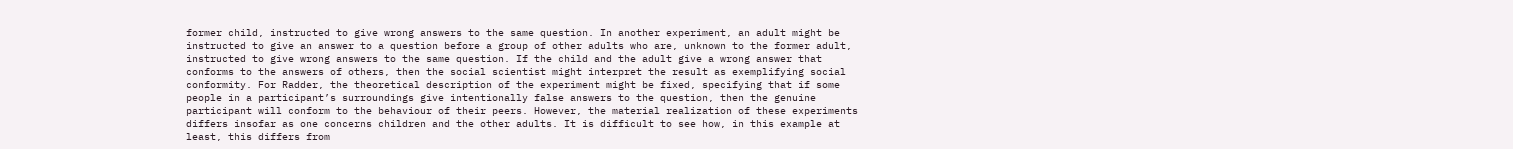former child, instructed to give wrong answers to the same question. In another experiment, an adult might be instructed to give an answer to a question before a group of other adults who are, unknown to the former adult, instructed to give wrong answers to the same question. If the child and the adult give a wrong answer that conforms to the answers of others, then the social scientist might interpret the result as exemplifying social conformity. For Radder, the theoretical description of the experiment might be fixed, specifying that if some people in a participant’s surroundings give intentionally false answers to the question, then the genuine participant will conform to the behaviour of their peers. However, the material realization of these experiments differs insofar as one concerns children and the other adults. It is difficult to see how, in this example at least, this differs from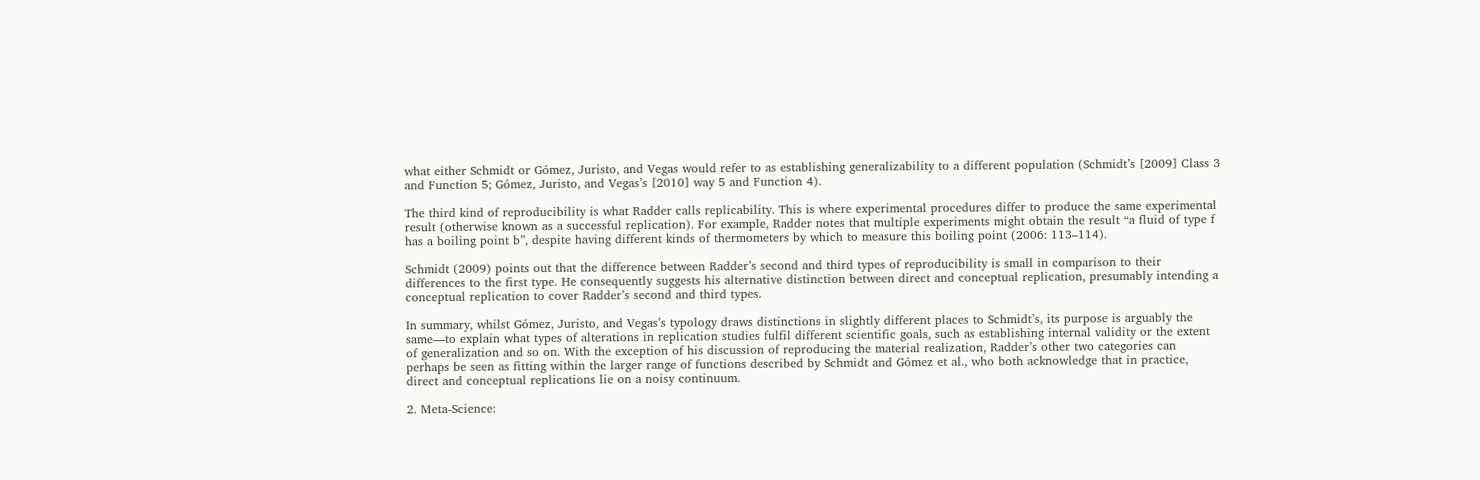what either Schmidt or Gómez, Juristo, and Vegas would refer to as establishing generalizability to a different population (Schmidt’s [2009] Class 3 and Function 5; Gómez, Juristo, and Vegas’s [2010] way 5 and Function 4).

The third kind of reproducibility is what Radder calls replicability. This is where experimental procedures differ to produce the same experimental result (otherwise known as a successful replication). For example, Radder notes that multiple experiments might obtain the result “a fluid of type f has a boiling point b”, despite having different kinds of thermometers by which to measure this boiling point (2006: 113–114).

Schmidt (2009) points out that the difference between Radder’s second and third types of reproducibility is small in comparison to their differences to the first type. He consequently suggests his alternative distinction between direct and conceptual replication, presumably intending a conceptual replication to cover Radder’s second and third types.

In summary, whilst Gómez, Juristo, and Vegas’s typology draws distinctions in slightly different places to Schmidt’s, its purpose is arguably the same—to explain what types of alterations in replication studies fulfil different scientific goals, such as establishing internal validity or the extent of generalization and so on. With the exception of his discussion of reproducing the material realization, Radder’s other two categories can perhaps be seen as fitting within the larger range of functions described by Schmidt and Gómez et al., who both acknowledge that in practice, direct and conceptual replications lie on a noisy continuum.

2. Meta-Science: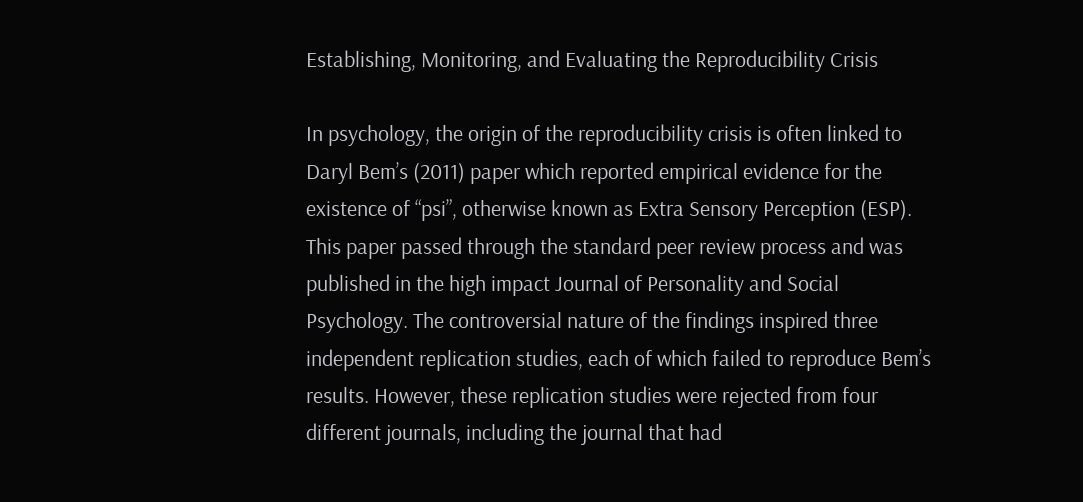Establishing, Monitoring, and Evaluating the Reproducibility Crisis

In psychology, the origin of the reproducibility crisis is often linked to Daryl Bem’s (2011) paper which reported empirical evidence for the existence of “psi”, otherwise known as Extra Sensory Perception (ESP). This paper passed through the standard peer review process and was published in the high impact Journal of Personality and Social Psychology. The controversial nature of the findings inspired three independent replication studies, each of which failed to reproduce Bem’s results. However, these replication studies were rejected from four different journals, including the journal that had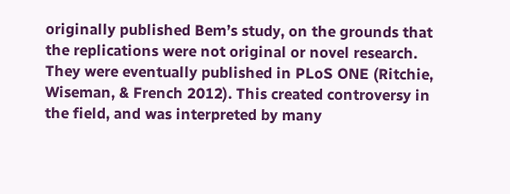originally published Bem’s study, on the grounds that the replications were not original or novel research. They were eventually published in PLoS ONE (Ritchie, Wiseman, & French 2012). This created controversy in the field, and was interpreted by many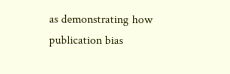as demonstrating how publication bias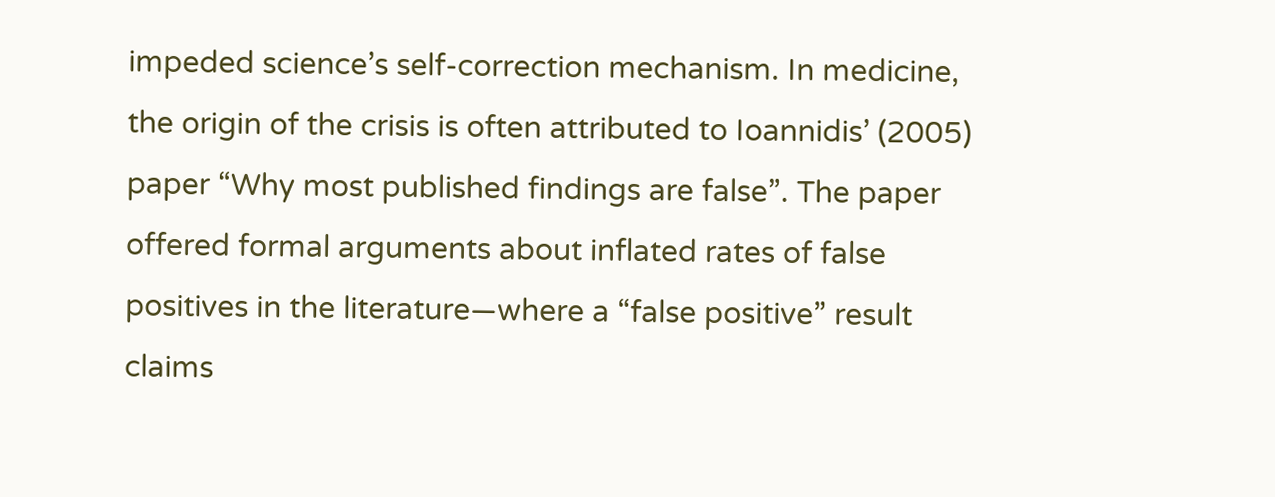impeded science’s self-correction mechanism. In medicine, the origin of the crisis is often attributed to Ioannidis’ (2005) paper “Why most published findings are false”. The paper offered formal arguments about inflated rates of false positives in the literature—where a “false positive” result claims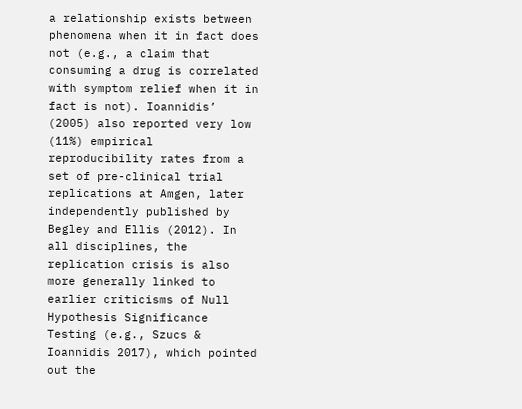a relationship exists between phenomena when it in fact does not (e.g., a claim that consuming a drug is correlated with symptom relief when it in fact is not). Ioannidis’ (2005) also reported very low (11%) empirical reproducibility rates from a set of pre-clinical trial replications at Amgen, later independently published by Begley and Ellis (2012). In all disciplines, the replication crisis is also more generally linked to earlier criticisms of Null Hypothesis Significance Testing (e.g., Szucs & Ioannidis 2017), which pointed out the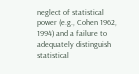neglect of statistical power (e.g., Cohen 1962, 1994) and a failure to adequately distinguish statistical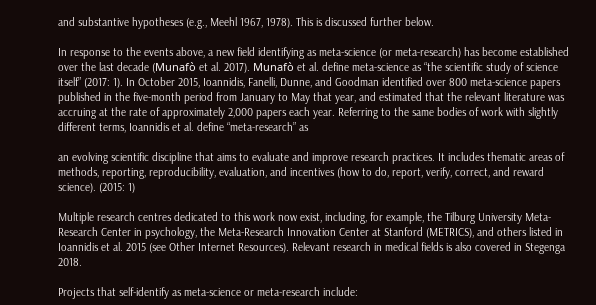and substantive hypotheses (e.g., Meehl 1967, 1978). This is discussed further below.

In response to the events above, a new field identifying as meta-science (or meta-research) has become established over the last decade (Munafò et al. 2017). Munafò et al. define meta-science as “the scientific study of science itself” (2017: 1). In October 2015, Ioannidis, Fanelli, Dunne, and Goodman identified over 800 meta-science papers published in the five-month period from January to May that year, and estimated that the relevant literature was accruing at the rate of approximately 2,000 papers each year. Referring to the same bodies of work with slightly different terms, Ioannidis et al. define “meta-research” as

an evolving scientific discipline that aims to evaluate and improve research practices. It includes thematic areas of methods, reporting, reproducibility, evaluation, and incentives (how to do, report, verify, correct, and reward science). (2015: 1)

Multiple research centres dedicated to this work now exist, including, for example, the Tilburg University Meta-Research Center in psychology, the Meta-Research Innovation Center at Stanford (METRICS), and others listed in Ioannidis et al. 2015 (see Other Internet Resources). Relevant research in medical fields is also covered in Stegenga 2018.

Projects that self-identify as meta-science or meta-research include: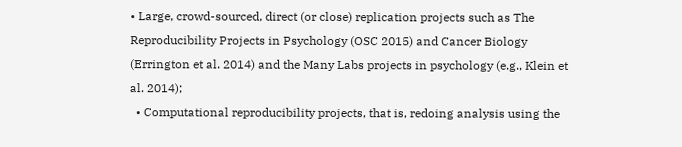• Large, crowd-sourced, direct (or close) replication projects such as The Reproducibility Projects in Psychology (OSC 2015) and Cancer Biology (Errington et al. 2014) and the Many Labs projects in psychology (e.g., Klein et al. 2014);
  • Computational reproducibility projects, that is, redoing analysis using the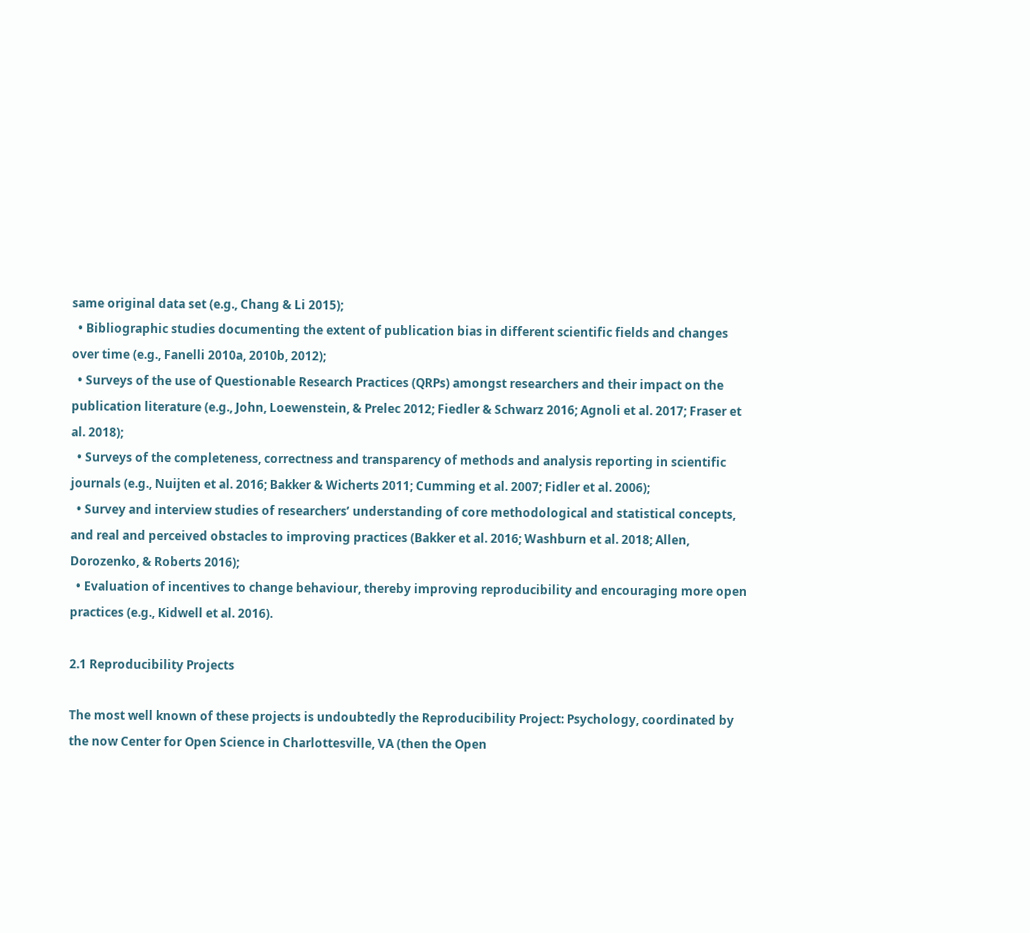same original data set (e.g., Chang & Li 2015);
  • Bibliographic studies documenting the extent of publication bias in different scientific fields and changes over time (e.g., Fanelli 2010a, 2010b, 2012);
  • Surveys of the use of Questionable Research Practices (QRPs) amongst researchers and their impact on the publication literature (e.g., John, Loewenstein, & Prelec 2012; Fiedler & Schwarz 2016; Agnoli et al. 2017; Fraser et al. 2018);
  • Surveys of the completeness, correctness and transparency of methods and analysis reporting in scientific journals (e.g., Nuijten et al. 2016; Bakker & Wicherts 2011; Cumming et al. 2007; Fidler et al. 2006);
  • Survey and interview studies of researchers’ understanding of core methodological and statistical concepts, and real and perceived obstacles to improving practices (Bakker et al. 2016; Washburn et al. 2018; Allen, Dorozenko, & Roberts 2016);
  • Evaluation of incentives to change behaviour, thereby improving reproducibility and encouraging more open practices (e.g., Kidwell et al. 2016).

2.1 Reproducibility Projects

The most well known of these projects is undoubtedly the Reproducibility Project: Psychology, coordinated by the now Center for Open Science in Charlottesville, VA (then the Open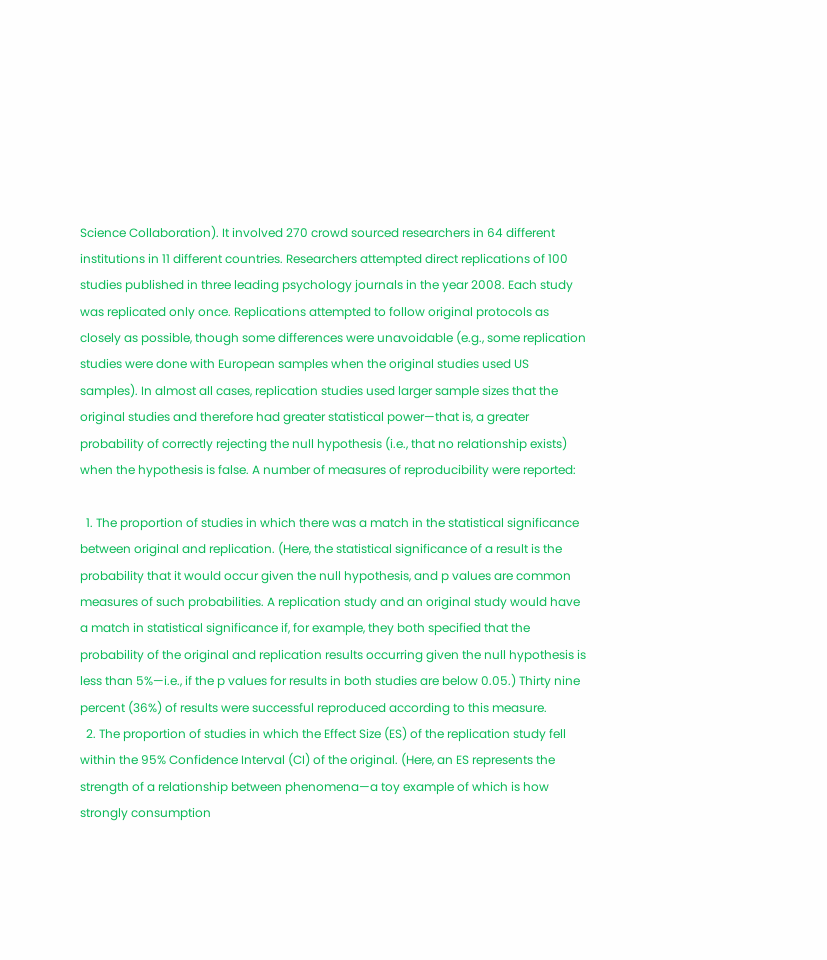Science Collaboration). It involved 270 crowd sourced researchers in 64 different institutions in 11 different countries. Researchers attempted direct replications of 100 studies published in three leading psychology journals in the year 2008. Each study was replicated only once. Replications attempted to follow original protocols as closely as possible, though some differences were unavoidable (e.g., some replication studies were done with European samples when the original studies used US samples). In almost all cases, replication studies used larger sample sizes that the original studies and therefore had greater statistical power—that is, a greater probability of correctly rejecting the null hypothesis (i.e., that no relationship exists) when the hypothesis is false. A number of measures of reproducibility were reported:

  1. The proportion of studies in which there was a match in the statistical significance between original and replication. (Here, the statistical significance of a result is the probability that it would occur given the null hypothesis, and p values are common measures of such probabilities. A replication study and an original study would have a match in statistical significance if, for example, they both specified that the probability of the original and replication results occurring given the null hypothesis is less than 5%—i.e., if the p values for results in both studies are below 0.05.) Thirty nine percent (36%) of results were successful reproduced according to this measure.
  2. The proportion of studies in which the Effect Size (ES) of the replication study fell within the 95% Confidence Interval (CI) of the original. (Here, an ES represents the strength of a relationship between phenomena—a toy example of which is how strongly consumption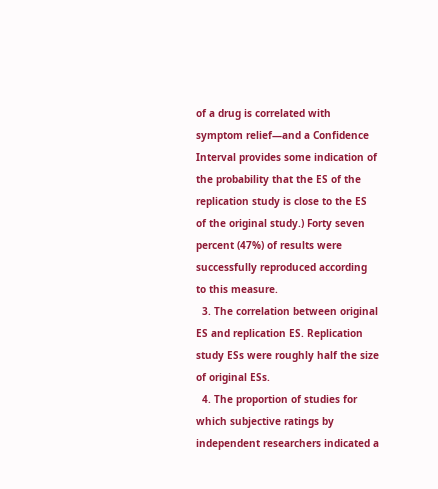of a drug is correlated with symptom relief—and a Confidence Interval provides some indication of the probability that the ES of the replication study is close to the ES of the original study.) Forty seven percent (47%) of results were successfully reproduced according to this measure.
  3. The correlation between original ES and replication ES. Replication study ESs were roughly half the size of original ESs.
  4. The proportion of studies for which subjective ratings by independent researchers indicated a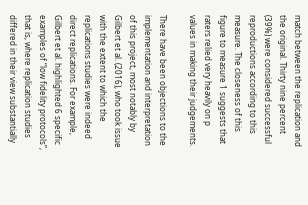match between the replication and the original. Thirty nine percent (39%) were considered successful reproductions according to this measure. The closeness of this figure to measure 1 suggests that raters relied very heavily on p values in making their judgements.

There have been objections to the implementation and interpretation of this project, most notably by Gilbert et al. (2016), who took issue with the extent to which the replications studies were indeed direct replications. For example, Gilbert et al. highlighted 6 specific examples of “low fidelity protocols”, that is, where replication studies differed in their view substantially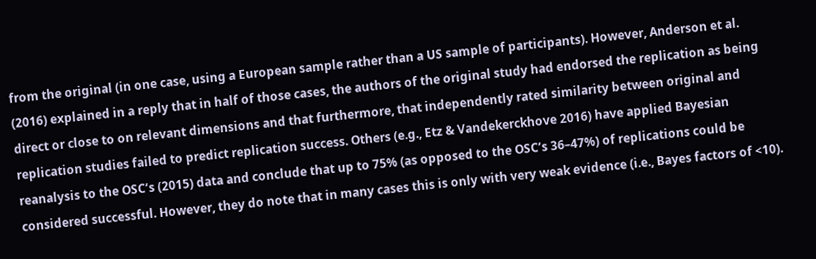from the original (in one case, using a European sample rather than a US sample of participants). However, Anderson et al. (2016) explained in a reply that in half of those cases, the authors of the original study had endorsed the replication as being direct or close to on relevant dimensions and that furthermore, that independently rated similarity between original and replication studies failed to predict replication success. Others (e.g., Etz & Vandekerckhove 2016) have applied Bayesian reanalysis to the OSC’s (2015) data and conclude that up to 75% (as opposed to the OSC’s 36–47%) of replications could be considered successful. However, they do note that in many cases this is only with very weak evidence (i.e., Bayes factors of <10).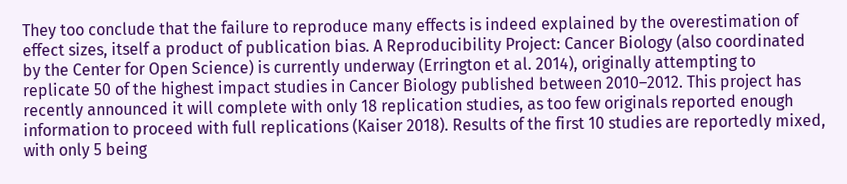They too conclude that the failure to reproduce many effects is indeed explained by the overestimation of effect sizes, itself a product of publication bias. A Reproducibility Project: Cancer Biology (also coordinated by the Center for Open Science) is currently underway (Errington et al. 2014), originally attempting to replicate 50 of the highest impact studies in Cancer Biology published between 2010–2012. This project has recently announced it will complete with only 18 replication studies, as too few originals reported enough information to proceed with full replications (Kaiser 2018). Results of the first 10 studies are reportedly mixed, with only 5 being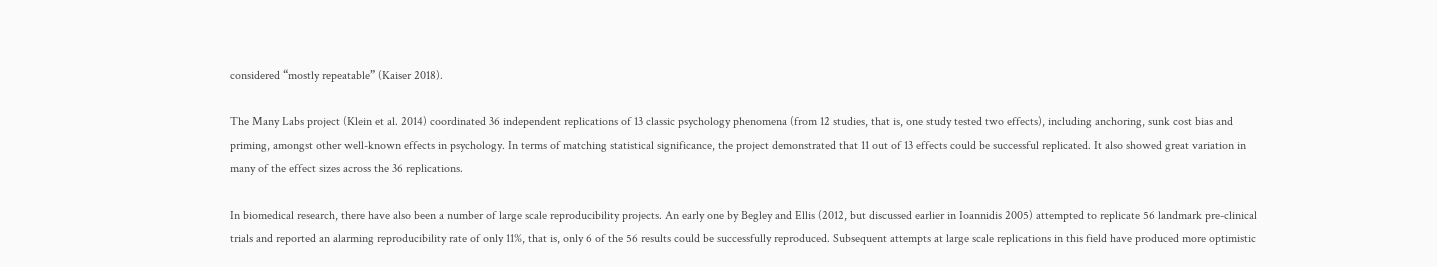considered “mostly repeatable” (Kaiser 2018).

The Many Labs project (Klein et al. 2014) coordinated 36 independent replications of 13 classic psychology phenomena (from 12 studies, that is, one study tested two effects), including anchoring, sunk cost bias and priming, amongst other well-known effects in psychology. In terms of matching statistical significance, the project demonstrated that 11 out of 13 effects could be successful replicated. It also showed great variation in many of the effect sizes across the 36 replications.

In biomedical research, there have also been a number of large scale reproducibility projects. An early one by Begley and Ellis (2012, but discussed earlier in Ioannidis 2005) attempted to replicate 56 landmark pre-clinical trials and reported an alarming reproducibility rate of only 11%, that is, only 6 of the 56 results could be successfully reproduced. Subsequent attempts at large scale replications in this field have produced more optimistic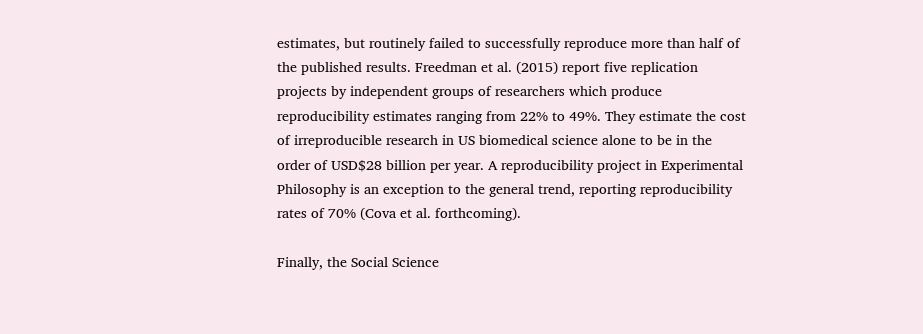estimates, but routinely failed to successfully reproduce more than half of the published results. Freedman et al. (2015) report five replication projects by independent groups of researchers which produce reproducibility estimates ranging from 22% to 49%. They estimate the cost of irreproducible research in US biomedical science alone to be in the order of USD$28 billion per year. A reproducibility project in Experimental Philosophy is an exception to the general trend, reporting reproducibility rates of 70% (Cova et al. forthcoming).

Finally, the Social Science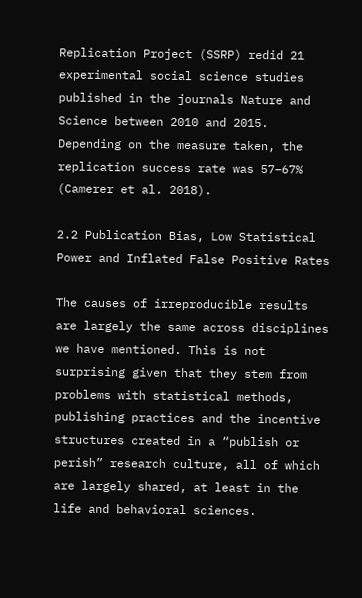Replication Project (SSRP) redid 21 experimental social science studies published in the journals Nature and Science between 2010 and 2015. Depending on the measure taken, the replication success rate was 57–67% (Camerer et al. 2018).

2.2 Publication Bias, Low Statistical Power and Inflated False Positive Rates

The causes of irreproducible results are largely the same across disciplines we have mentioned. This is not surprising given that they stem from problems with statistical methods, publishing practices and the incentive structures created in a “publish or perish” research culture, all of which are largely shared, at least in the life and behavioral sciences.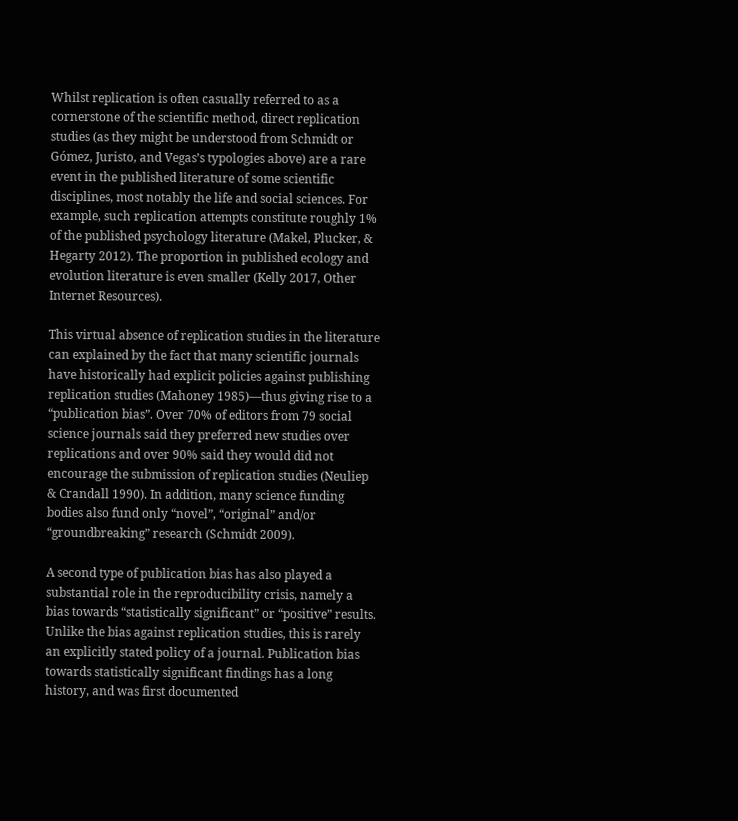Whilst replication is often casually referred to as a cornerstone of the scientific method, direct replication studies (as they might be understood from Schmidt or Gómez, Juristo, and Vegas’s typologies above) are a rare event in the published literature of some scientific disciplines, most notably the life and social sciences. For example, such replication attempts constitute roughly 1% of the published psychology literature (Makel, Plucker, & Hegarty 2012). The proportion in published ecology and evolution literature is even smaller (Kelly 2017, Other Internet Resources).

This virtual absence of replication studies in the literature can explained by the fact that many scientific journals have historically had explicit policies against publishing replication studies (Mahoney 1985)—thus giving rise to a “publication bias”. Over 70% of editors from 79 social science journals said they preferred new studies over replications and over 90% said they would did not encourage the submission of replication studies (Neuliep & Crandall 1990). In addition, many science funding bodies also fund only “novel”, “original” and/or “groundbreaking” research (Schmidt 2009).

A second type of publication bias has also played a substantial role in the reproducibility crisis, namely a bias towards “statistically significant” or “positive” results. Unlike the bias against replication studies, this is rarely an explicitly stated policy of a journal. Publication bias towards statistically significant findings has a long history, and was first documented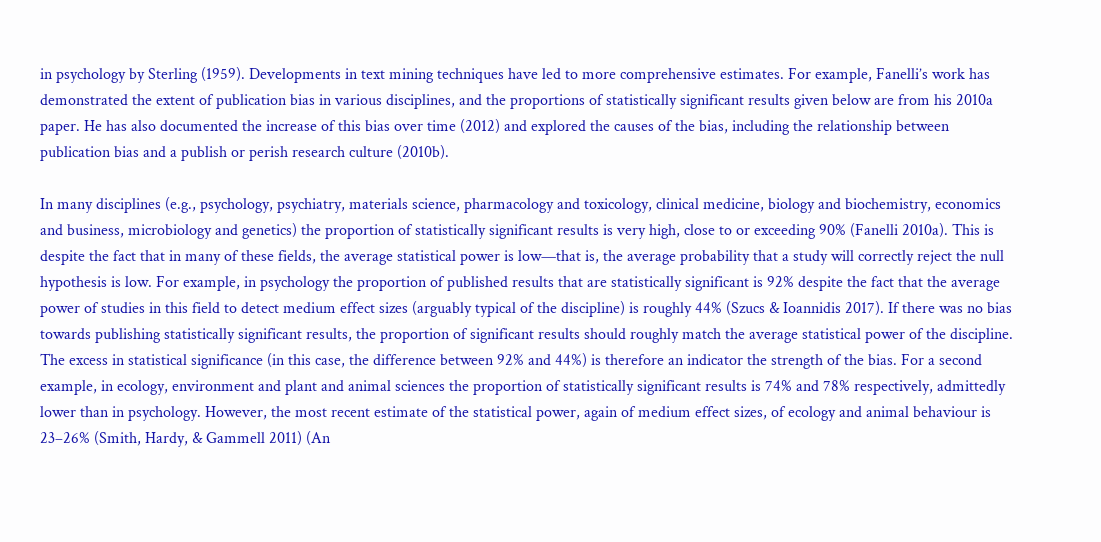in psychology by Sterling (1959). Developments in text mining techniques have led to more comprehensive estimates. For example, Fanelli’s work has demonstrated the extent of publication bias in various disciplines, and the proportions of statistically significant results given below are from his 2010a paper. He has also documented the increase of this bias over time (2012) and explored the causes of the bias, including the relationship between publication bias and a publish or perish research culture (2010b).

In many disciplines (e.g., psychology, psychiatry, materials science, pharmacology and toxicology, clinical medicine, biology and biochemistry, economics and business, microbiology and genetics) the proportion of statistically significant results is very high, close to or exceeding 90% (Fanelli 2010a). This is despite the fact that in many of these fields, the average statistical power is low—that is, the average probability that a study will correctly reject the null hypothesis is low. For example, in psychology the proportion of published results that are statistically significant is 92% despite the fact that the average power of studies in this field to detect medium effect sizes (arguably typical of the discipline) is roughly 44% (Szucs & Ioannidis 2017). If there was no bias towards publishing statistically significant results, the proportion of significant results should roughly match the average statistical power of the discipline. The excess in statistical significance (in this case, the difference between 92% and 44%) is therefore an indicator the strength of the bias. For a second example, in ecology, environment and plant and animal sciences the proportion of statistically significant results is 74% and 78% respectively, admittedly lower than in psychology. However, the most recent estimate of the statistical power, again of medium effect sizes, of ecology and animal behaviour is 23–26% (Smith, Hardy, & Gammell 2011) (An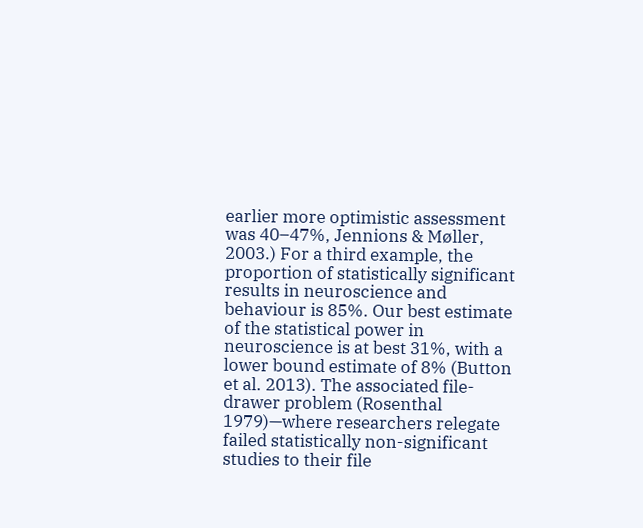earlier more optimistic assessment was 40–47%, Jennions & Møller, 2003.) For a third example, the proportion of statistically significant results in neuroscience and behaviour is 85%. Our best estimate of the statistical power in neuroscience is at best 31%, with a lower bound estimate of 8% (Button et al. 2013). The associated file-drawer problem (Rosenthal 1979)—where researchers relegate failed statistically non-significant studies to their file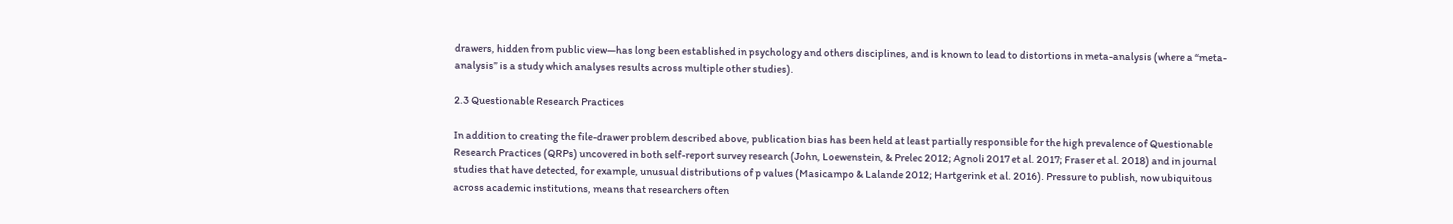drawers, hidden from public view—has long been established in psychology and others disciplines, and is known to lead to distortions in meta-analysis (where a “meta-analysis” is a study which analyses results across multiple other studies).

2.3 Questionable Research Practices

In addition to creating the file-drawer problem described above, publication bias has been held at least partially responsible for the high prevalence of Questionable Research Practices (QRPs) uncovered in both self-report survey research (John, Loewenstein, & Prelec 2012; Agnoli 2017 et al. 2017; Fraser et al. 2018) and in journal studies that have detected, for example, unusual distributions of p values (Masicampo & Lalande 2012; Hartgerink et al. 2016). Pressure to publish, now ubiquitous across academic institutions, means that researchers often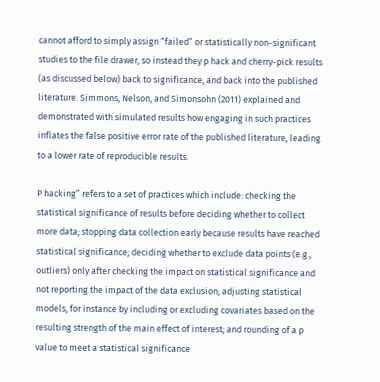cannot afford to simply assign “failed” or statistically non-significant studies to the file drawer, so instead they p hack and cherry-pick results (as discussed below) back to significance, and back into the published literature. Simmons, Nelson, and Simonsohn (2011) explained and demonstrated with simulated results how engaging in such practices inflates the false positive error rate of the published literature, leading to a lower rate of reproducible results.

P hacking” refers to a set of practices which include: checking the statistical significance of results before deciding whether to collect more data; stopping data collection early because results have reached statistical significance; deciding whether to exclude data points (e.g., outliers) only after checking the impact on statistical significance and not reporting the impact of the data exclusion; adjusting statistical models, for instance by including or excluding covariates based on the resulting strength of the main effect of interest; and rounding of a p value to meet a statistical significance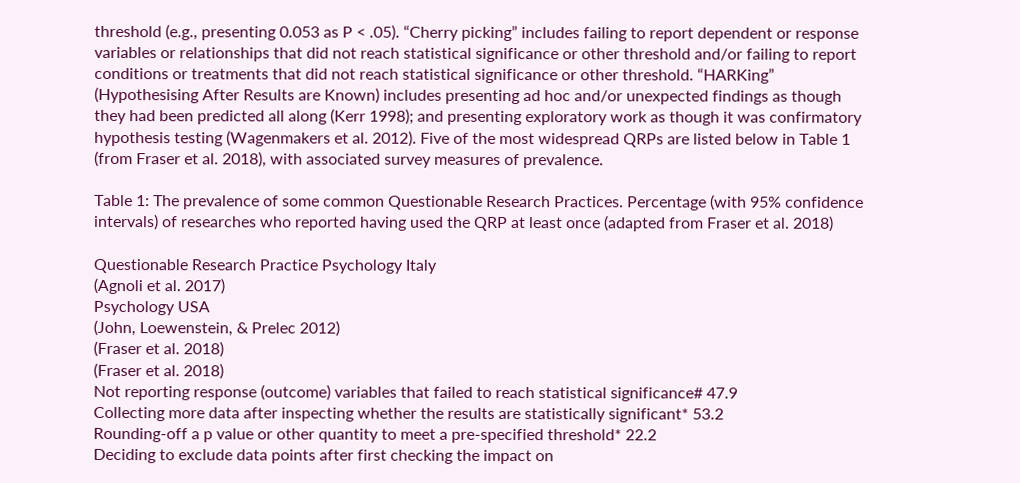threshold (e.g., presenting 0.053 as P < .05). “Cherry picking” includes failing to report dependent or response variables or relationships that did not reach statistical significance or other threshold and/or failing to report conditions or treatments that did not reach statistical significance or other threshold. “HARKing” (Hypothesising After Results are Known) includes presenting ad hoc and/or unexpected findings as though they had been predicted all along (Kerr 1998); and presenting exploratory work as though it was confirmatory hypothesis testing (Wagenmakers et al. 2012). Five of the most widespread QRPs are listed below in Table 1 (from Fraser et al. 2018), with associated survey measures of prevalence.

Table 1: The prevalence of some common Questionable Research Practices. Percentage (with 95% confidence intervals) of researches who reported having used the QRP at least once (adapted from Fraser et al. 2018)

Questionable Research Practice Psychology Italy
(Agnoli et al. 2017)
Psychology USA
(John, Loewenstein, & Prelec 2012)
(Fraser et al. 2018)
(Fraser et al. 2018)
Not reporting response (outcome) variables that failed to reach statistical significance# 47.9
Collecting more data after inspecting whether the results are statistically significant* 53.2
Rounding-off a p value or other quantity to meet a pre-specified threshold* 22.2
Deciding to exclude data points after first checking the impact on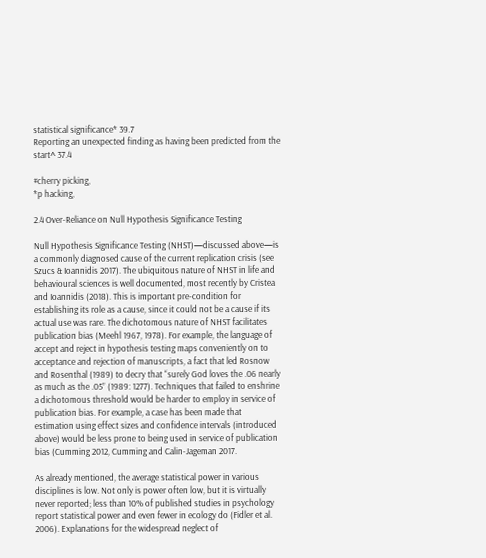statistical significance* 39.7
Reporting an unexpected finding as having been predicted from the start^ 37.4

#cherry picking,
*p hacking,

2.4 Over-Reliance on Null Hypothesis Significance Testing

Null Hypothesis Significance Testing (NHST)—discussed above—is a commonly diagnosed cause of the current replication crisis (see Szucs & Ioannidis 2017). The ubiquitous nature of NHST in life and behavioural sciences is well documented, most recently by Cristea and Ioannidis (2018). This is important pre-condition for establishing its role as a cause, since it could not be a cause if its actual use was rare. The dichotomous nature of NHST facilitates publication bias (Meehl 1967, 1978). For example, the language of accept and reject in hypothesis testing maps conveniently on to acceptance and rejection of manuscripts, a fact that led Rosnow and Rosenthal (1989) to decry that “surely God loves the .06 nearly as much as the .05” (1989: 1277). Techniques that failed to enshrine a dichotomous threshold would be harder to employ in service of publication bias. For example, a case has been made that estimation using effect sizes and confidence intervals (introduced above) would be less prone to being used in service of publication bias (Cumming 2012, Cumming and Calin-Jageman 2017.

As already mentioned, the average statistical power in various disciplines is low. Not only is power often low, but it is virtually never reported; less than 10% of published studies in psychology report statistical power and even fewer in ecology do (Fidler et al. 2006). Explanations for the widespread neglect of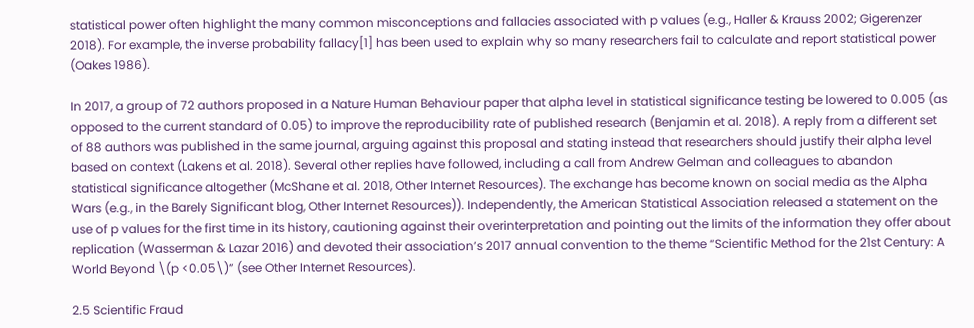statistical power often highlight the many common misconceptions and fallacies associated with p values (e.g., Haller & Krauss 2002; Gigerenzer 2018). For example, the inverse probability fallacy[1] has been used to explain why so many researchers fail to calculate and report statistical power (Oakes 1986).

In 2017, a group of 72 authors proposed in a Nature Human Behaviour paper that alpha level in statistical significance testing be lowered to 0.005 (as opposed to the current standard of 0.05) to improve the reproducibility rate of published research (Benjamin et al. 2018). A reply from a different set of 88 authors was published in the same journal, arguing against this proposal and stating instead that researchers should justify their alpha level based on context (Lakens et al. 2018). Several other replies have followed, including a call from Andrew Gelman and colleagues to abandon statistical significance altogether (McShane et al. 2018, Other Internet Resources). The exchange has become known on social media as the Alpha Wars (e.g., in the Barely Significant blog, Other Internet Resources)). Independently, the American Statistical Association released a statement on the use of p values for the first time in its history, cautioning against their overinterpretation and pointing out the limits of the information they offer about replication (Wasserman & Lazar 2016) and devoted their association’s 2017 annual convention to the theme “Scientific Method for the 21st Century: A World Beyond \(p <0.05\)” (see Other Internet Resources).

2.5 Scientific Fraud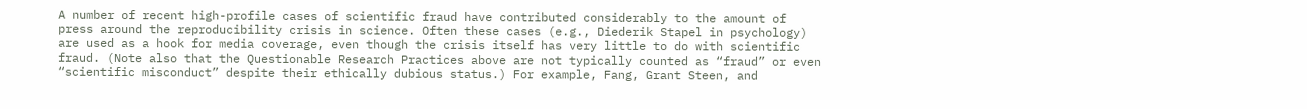A number of recent high-profile cases of scientific fraud have contributed considerably to the amount of press around the reproducibility crisis in science. Often these cases (e.g., Diederik Stapel in psychology) are used as a hook for media coverage, even though the crisis itself has very little to do with scientific fraud. (Note also that the Questionable Research Practices above are not typically counted as “fraud” or even “scientific misconduct” despite their ethically dubious status.) For example, Fang, Grant Steen, and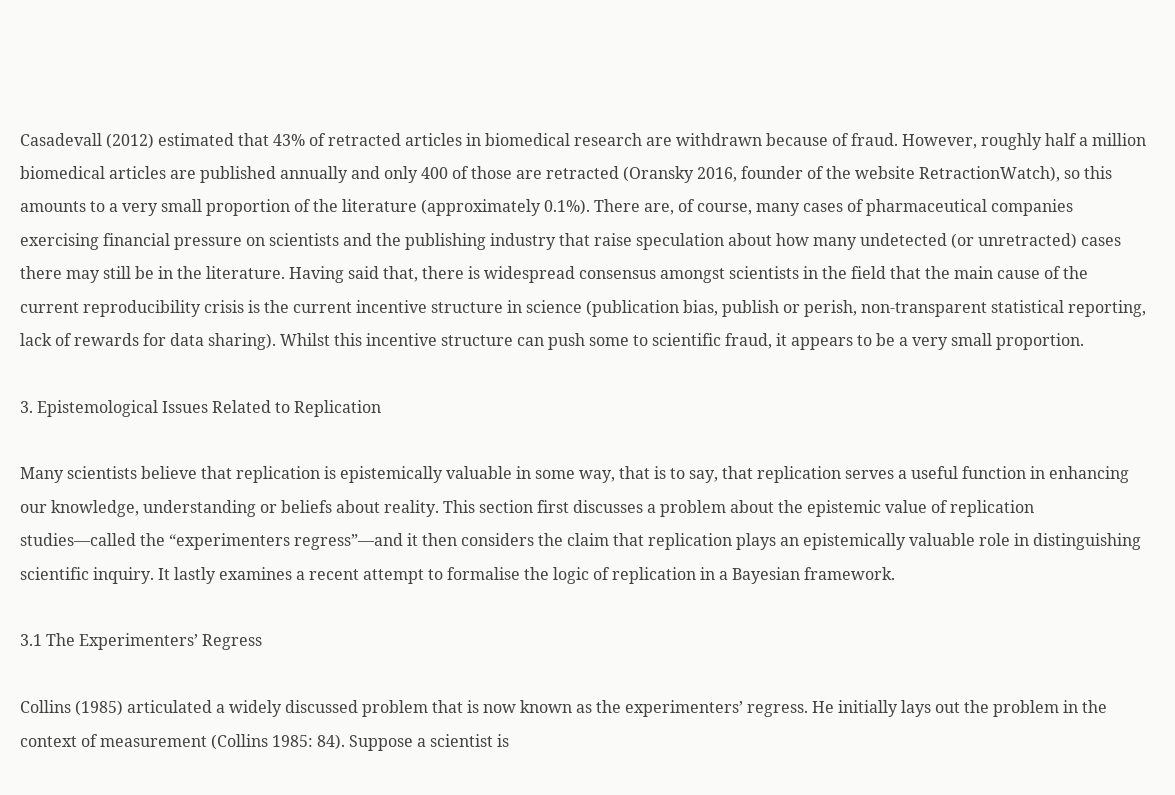Casadevall (2012) estimated that 43% of retracted articles in biomedical research are withdrawn because of fraud. However, roughly half a million biomedical articles are published annually and only 400 of those are retracted (Oransky 2016, founder of the website RetractionWatch), so this amounts to a very small proportion of the literature (approximately 0.1%). There are, of course, many cases of pharmaceutical companies exercising financial pressure on scientists and the publishing industry that raise speculation about how many undetected (or unretracted) cases there may still be in the literature. Having said that, there is widespread consensus amongst scientists in the field that the main cause of the current reproducibility crisis is the current incentive structure in science (publication bias, publish or perish, non-transparent statistical reporting, lack of rewards for data sharing). Whilst this incentive structure can push some to scientific fraud, it appears to be a very small proportion.

3. Epistemological Issues Related to Replication

Many scientists believe that replication is epistemically valuable in some way, that is to say, that replication serves a useful function in enhancing our knowledge, understanding or beliefs about reality. This section first discusses a problem about the epistemic value of replication studies—called the “experimenters regress”—and it then considers the claim that replication plays an epistemically valuable role in distinguishing scientific inquiry. It lastly examines a recent attempt to formalise the logic of replication in a Bayesian framework.

3.1 The Experimenters’ Regress

Collins (1985) articulated a widely discussed problem that is now known as the experimenters’ regress. He initially lays out the problem in the context of measurement (Collins 1985: 84). Suppose a scientist is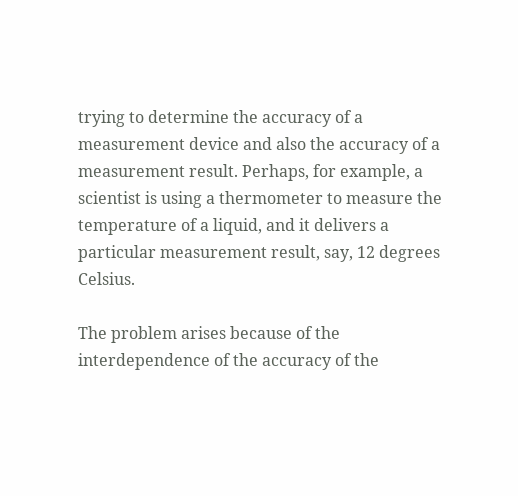trying to determine the accuracy of a measurement device and also the accuracy of a measurement result. Perhaps, for example, a scientist is using a thermometer to measure the temperature of a liquid, and it delivers a particular measurement result, say, 12 degrees Celsius.

The problem arises because of the interdependence of the accuracy of the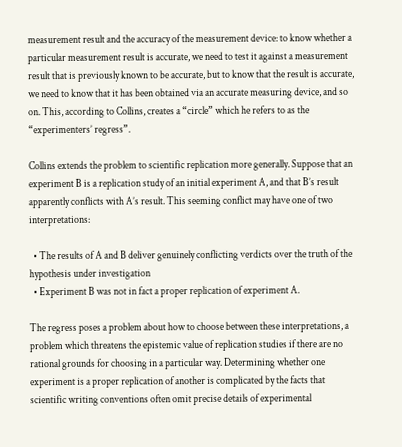measurement result and the accuracy of the measurement device: to know whether a particular measurement result is accurate, we need to test it against a measurement result that is previously known to be accurate, but to know that the result is accurate, we need to know that it has been obtained via an accurate measuring device, and so on. This, according to Collins, creates a “circle” which he refers to as the “experimenters’ regress”.

Collins extends the problem to scientific replication more generally. Suppose that an experiment B is a replication study of an initial experiment A, and that B’s result apparently conflicts with A’s result. This seeming conflict may have one of two interpretations:

  • The results of A and B deliver genuinely conflicting verdicts over the truth of the hypothesis under investigation
  • Experiment B was not in fact a proper replication of experiment A.

The regress poses a problem about how to choose between these interpretations, a problem which threatens the epistemic value of replication studies if there are no rational grounds for choosing in a particular way. Determining whether one experiment is a proper replication of another is complicated by the facts that scientific writing conventions often omit precise details of experimental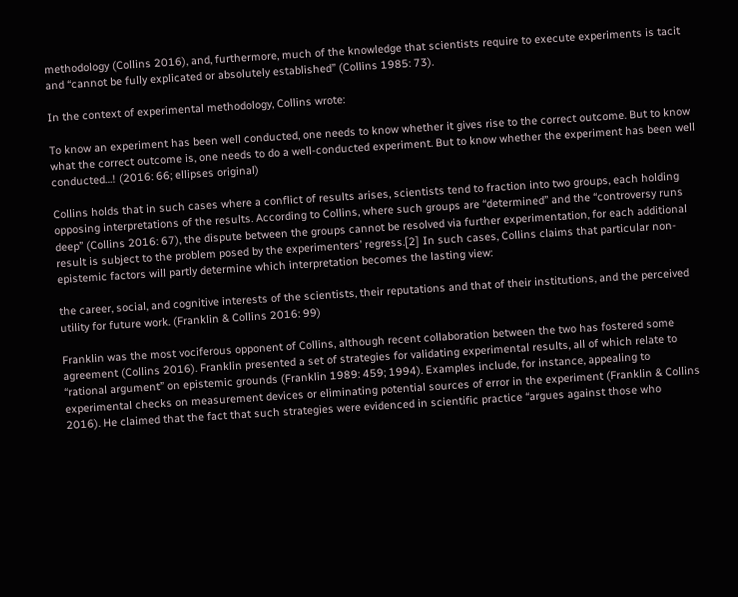methodology (Collins 2016), and, furthermore, much of the knowledge that scientists require to execute experiments is tacit and “cannot be fully explicated or absolutely established” (Collins 1985: 73).

In the context of experimental methodology, Collins wrote:

To know an experiment has been well conducted, one needs to know whether it gives rise to the correct outcome. But to know what the correct outcome is, one needs to do a well-conducted experiment. But to know whether the experiment has been well conducted…! (2016: 66; ellipses original)

Collins holds that in such cases where a conflict of results arises, scientists tend to fraction into two groups, each holding opposing interpretations of the results. According to Collins, where such groups are “determined” and the “controversy runs deep” (Collins 2016: 67), the dispute between the groups cannot be resolved via further experimentation, for each additional result is subject to the problem posed by the experimenters’ regress.[2] In such cases, Collins claims that particular non-epistemic factors will partly determine which interpretation becomes the lasting view:

the career, social, and cognitive interests of the scientists, their reputations and that of their institutions, and the perceived utility for future work. (Franklin & Collins 2016: 99)

Franklin was the most vociferous opponent of Collins, although recent collaboration between the two has fostered some agreement (Collins 2016). Franklin presented a set of strategies for validating experimental results, all of which relate to “rational argument” on epistemic grounds (Franklin 1989: 459; 1994). Examples include, for instance, appealing to experimental checks on measurement devices or eliminating potential sources of error in the experiment (Franklin & Collins 2016). He claimed that the fact that such strategies were evidenced in scientific practice “argues against those who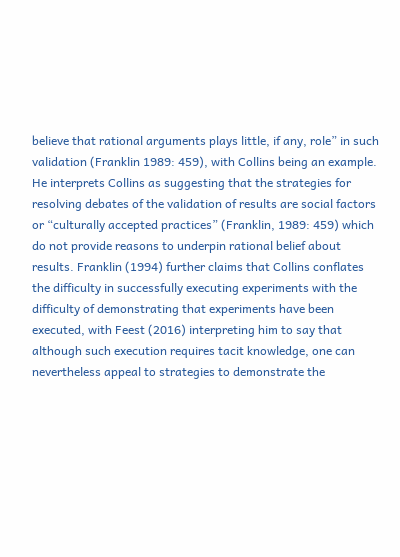believe that rational arguments plays little, if any, role” in such validation (Franklin 1989: 459), with Collins being an example. He interprets Collins as suggesting that the strategies for resolving debates of the validation of results are social factors or “culturally accepted practices” (Franklin, 1989: 459) which do not provide reasons to underpin rational belief about results. Franklin (1994) further claims that Collins conflates the difficulty in successfully executing experiments with the difficulty of demonstrating that experiments have been executed, with Feest (2016) interpreting him to say that although such execution requires tacit knowledge, one can nevertheless appeal to strategies to demonstrate the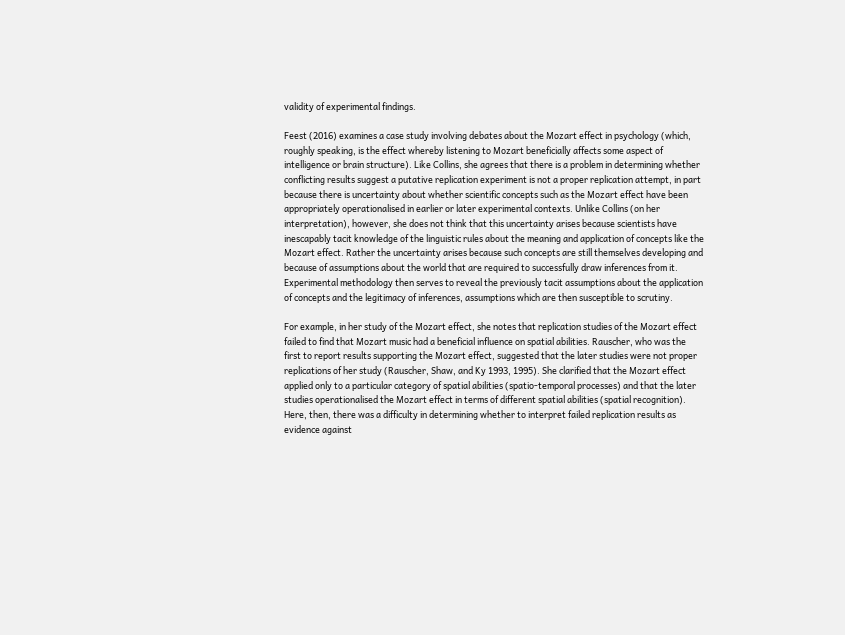validity of experimental findings.

Feest (2016) examines a case study involving debates about the Mozart effect in psychology (which, roughly speaking, is the effect whereby listening to Mozart beneficially affects some aspect of intelligence or brain structure). Like Collins, she agrees that there is a problem in determining whether conflicting results suggest a putative replication experiment is not a proper replication attempt, in part because there is uncertainty about whether scientific concepts such as the Mozart effect have been appropriately operationalised in earlier or later experimental contexts. Unlike Collins (on her interpretation), however, she does not think that this uncertainty arises because scientists have inescapably tacit knowledge of the linguistic rules about the meaning and application of concepts like the Mozart effect. Rather the uncertainty arises because such concepts are still themselves developing and because of assumptions about the world that are required to successfully draw inferences from it. Experimental methodology then serves to reveal the previously tacit assumptions about the application of concepts and the legitimacy of inferences, assumptions which are then susceptible to scrutiny.

For example, in her study of the Mozart effect, she notes that replication studies of the Mozart effect failed to find that Mozart music had a beneficial influence on spatial abilities. Rauscher, who was the first to report results supporting the Mozart effect, suggested that the later studies were not proper replications of her study (Rauscher, Shaw, and Ky 1993, 1995). She clarified that the Mozart effect applied only to a particular category of spatial abilities (spatio-temporal processes) and that the later studies operationalised the Mozart effect in terms of different spatial abilities (spatial recognition). Here, then, there was a difficulty in determining whether to interpret failed replication results as evidence against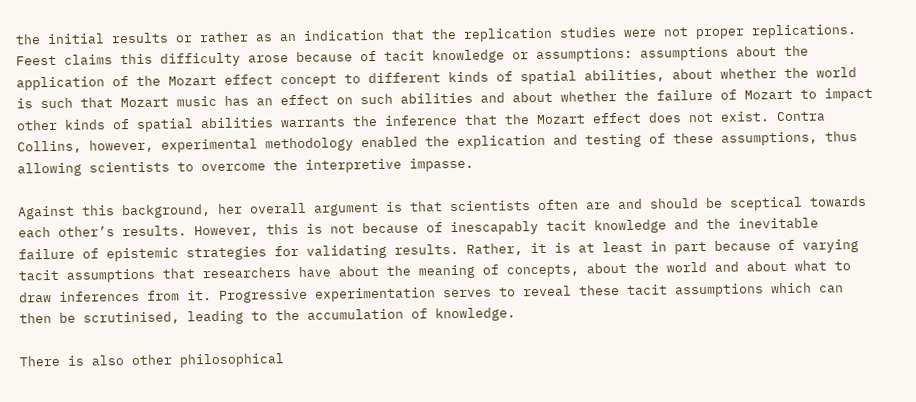the initial results or rather as an indication that the replication studies were not proper replications. Feest claims this difficulty arose because of tacit knowledge or assumptions: assumptions about the application of the Mozart effect concept to different kinds of spatial abilities, about whether the world is such that Mozart music has an effect on such abilities and about whether the failure of Mozart to impact other kinds of spatial abilities warrants the inference that the Mozart effect does not exist. Contra Collins, however, experimental methodology enabled the explication and testing of these assumptions, thus allowing scientists to overcome the interpretive impasse.

Against this background, her overall argument is that scientists often are and should be sceptical towards each other’s results. However, this is not because of inescapably tacit knowledge and the inevitable failure of epistemic strategies for validating results. Rather, it is at least in part because of varying tacit assumptions that researchers have about the meaning of concepts, about the world and about what to draw inferences from it. Progressive experimentation serves to reveal these tacit assumptions which can then be scrutinised, leading to the accumulation of knowledge.

There is also other philosophical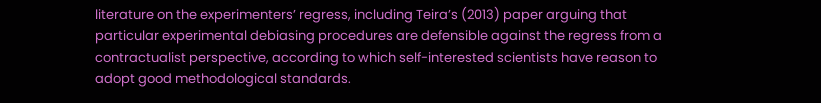literature on the experimenters’ regress, including Teira’s (2013) paper arguing that particular experimental debiasing procedures are defensible against the regress from a contractualist perspective, according to which self-interested scientists have reason to adopt good methodological standards.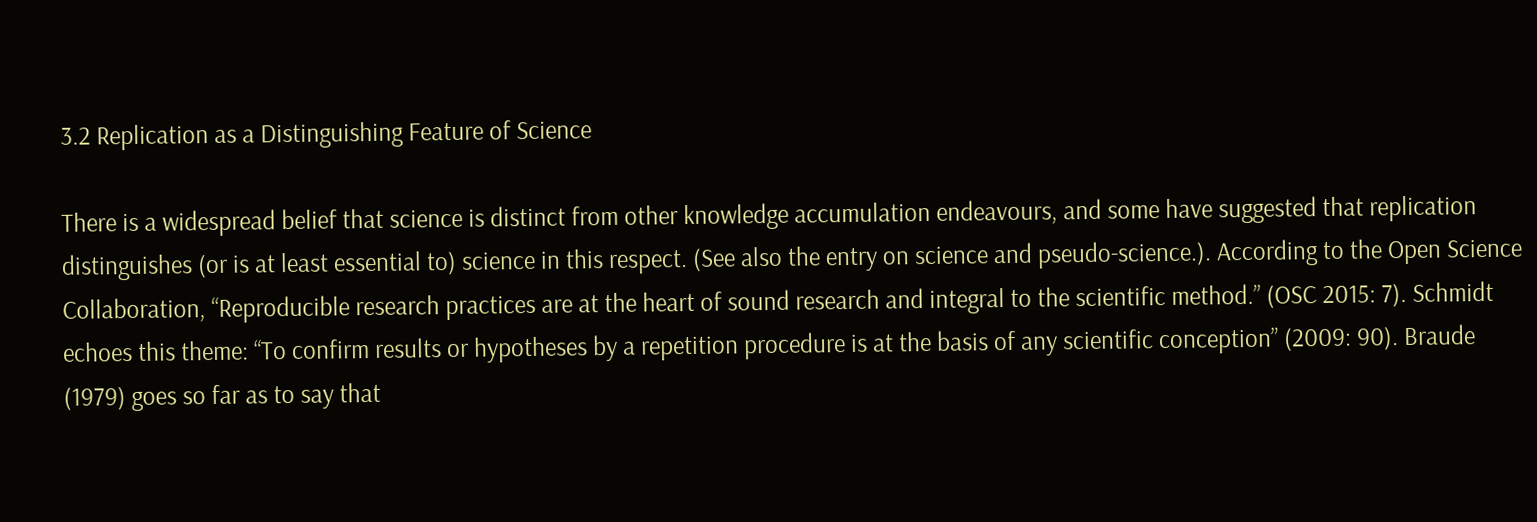3.2 Replication as a Distinguishing Feature of Science

There is a widespread belief that science is distinct from other knowledge accumulation endeavours, and some have suggested that replication distinguishes (or is at least essential to) science in this respect. (See also the entry on science and pseudo-science.). According to the Open Science Collaboration, “Reproducible research practices are at the heart of sound research and integral to the scientific method.” (OSC 2015: 7). Schmidt echoes this theme: “To confirm results or hypotheses by a repetition procedure is at the basis of any scientific conception” (2009: 90). Braude (1979) goes so far as to say that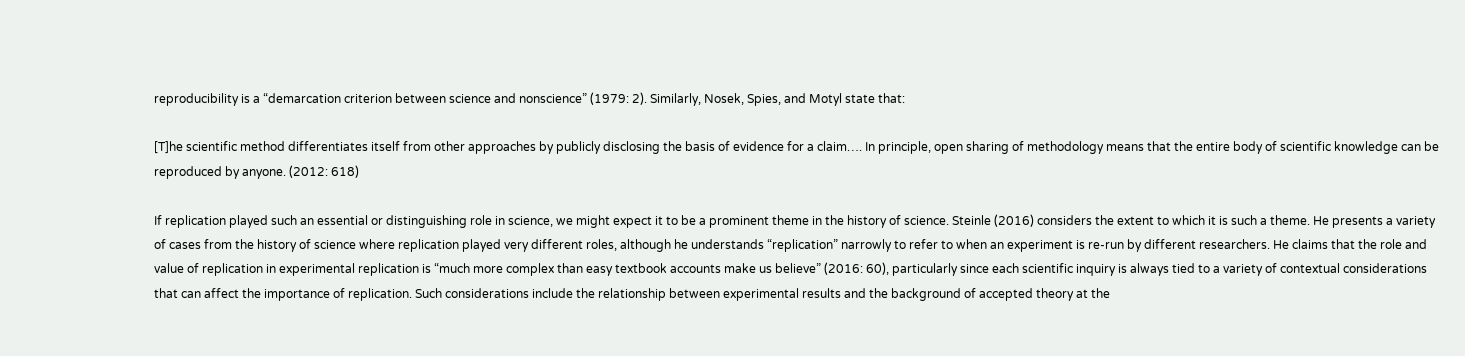reproducibility is a “demarcation criterion between science and nonscience” (1979: 2). Similarly, Nosek, Spies, and Motyl state that:

[T]he scientific method differentiates itself from other approaches by publicly disclosing the basis of evidence for a claim…. In principle, open sharing of methodology means that the entire body of scientific knowledge can be reproduced by anyone. (2012: 618)

If replication played such an essential or distinguishing role in science, we might expect it to be a prominent theme in the history of science. Steinle (2016) considers the extent to which it is such a theme. He presents a variety of cases from the history of science where replication played very different roles, although he understands “replication” narrowly to refer to when an experiment is re-run by different researchers. He claims that the role and value of replication in experimental replication is “much more complex than easy textbook accounts make us believe” (2016: 60), particularly since each scientific inquiry is always tied to a variety of contextual considerations that can affect the importance of replication. Such considerations include the relationship between experimental results and the background of accepted theory at the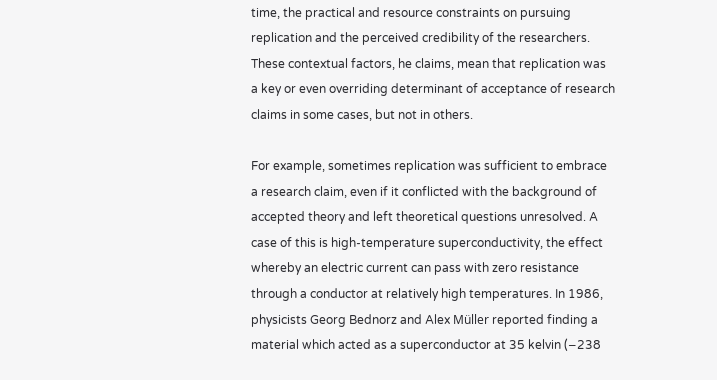time, the practical and resource constraints on pursuing replication and the perceived credibility of the researchers. These contextual factors, he claims, mean that replication was a key or even overriding determinant of acceptance of research claims in some cases, but not in others.

For example, sometimes replication was sufficient to embrace a research claim, even if it conflicted with the background of accepted theory and left theoretical questions unresolved. A case of this is high-temperature superconductivity, the effect whereby an electric current can pass with zero resistance through a conductor at relatively high temperatures. In 1986, physicists Georg Bednorz and Alex Müller reported finding a material which acted as a superconductor at 35 kelvin (−238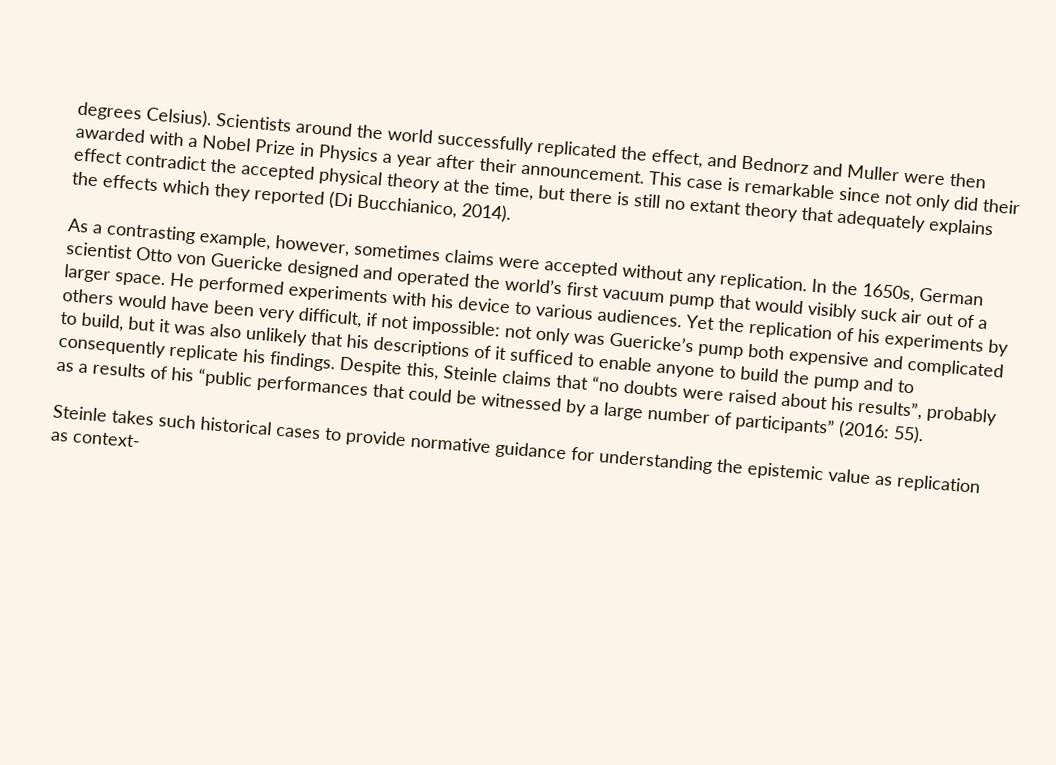degrees Celsius). Scientists around the world successfully replicated the effect, and Bednorz and Muller were then awarded with a Nobel Prize in Physics a year after their announcement. This case is remarkable since not only did their effect contradict the accepted physical theory at the time, but there is still no extant theory that adequately explains the effects which they reported (Di Bucchianico, 2014).

As a contrasting example, however, sometimes claims were accepted without any replication. In the 1650s, German scientist Otto von Guericke designed and operated the world’s first vacuum pump that would visibly suck air out of a larger space. He performed experiments with his device to various audiences. Yet the replication of his experiments by others would have been very difficult, if not impossible: not only was Guericke’s pump both expensive and complicated to build, but it was also unlikely that his descriptions of it sufficed to enable anyone to build the pump and to consequently replicate his findings. Despite this, Steinle claims that “no doubts were raised about his results”, probably as a results of his “public performances that could be witnessed by a large number of participants” (2016: 55).

Steinle takes such historical cases to provide normative guidance for understanding the epistemic value as replication as context-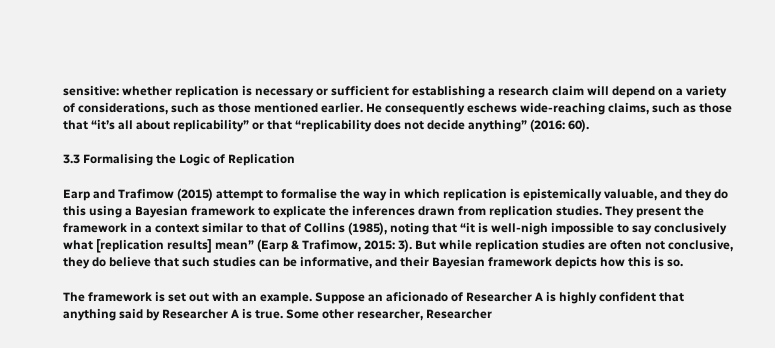sensitive: whether replication is necessary or sufficient for establishing a research claim will depend on a variety of considerations, such as those mentioned earlier. He consequently eschews wide-reaching claims, such as those that “it’s all about replicability” or that “replicability does not decide anything” (2016: 60).

3.3 Formalising the Logic of Replication

Earp and Trafimow (2015) attempt to formalise the way in which replication is epistemically valuable, and they do this using a Bayesian framework to explicate the inferences drawn from replication studies. They present the framework in a context similar to that of Collins (1985), noting that “it is well-nigh impossible to say conclusively what [replication results] mean” (Earp & Trafimow, 2015: 3). But while replication studies are often not conclusive, they do believe that such studies can be informative, and their Bayesian framework depicts how this is so.

The framework is set out with an example. Suppose an aficionado of Researcher A is highly confident that anything said by Researcher A is true. Some other researcher, Researcher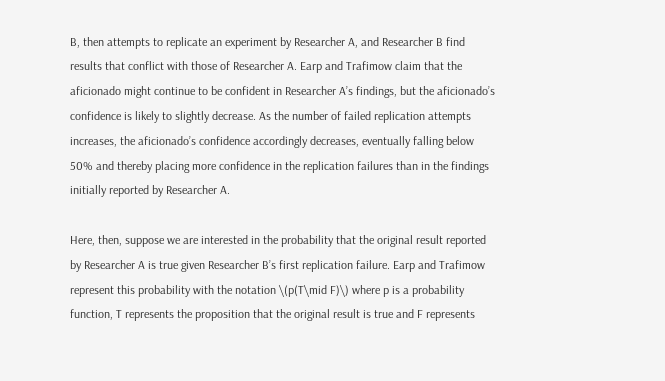B, then attempts to replicate an experiment by Researcher A, and Researcher B find results that conflict with those of Researcher A. Earp and Trafimow claim that the aficionado might continue to be confident in Researcher A’s findings, but the aficionado’s confidence is likely to slightly decrease. As the number of failed replication attempts increases, the aficionado’s confidence accordingly decreases, eventually falling below 50% and thereby placing more confidence in the replication failures than in the findings initially reported by Researcher A.

Here, then, suppose we are interested in the probability that the original result reported by Researcher A is true given Researcher B’s first replication failure. Earp and Trafimow represent this probability with the notation \(p(T\mid F)\) where p is a probability function, T represents the proposition that the original result is true and F represents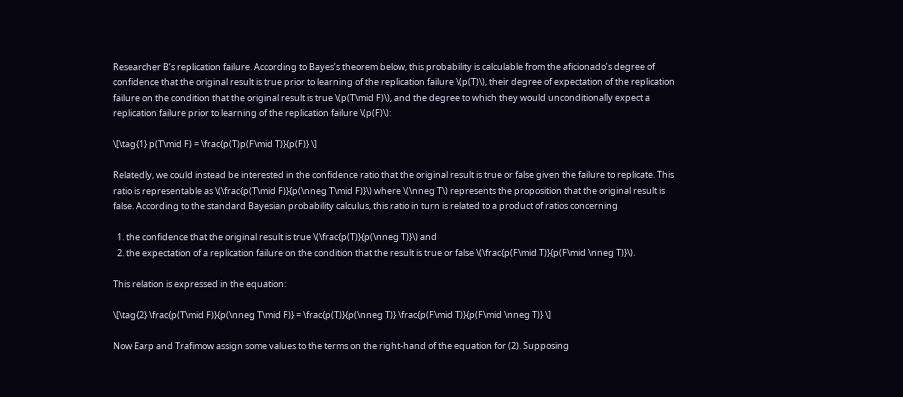Researcher B’s replication failure. According to Bayes’s theorem below, this probability is calculable from the aficionado’s degree of confidence that the original result is true prior to learning of the replication failure \(p(T)\), their degree of expectation of the replication failure on the condition that the original result is true \(p(T\mid F)\), and the degree to which they would unconditionally expect a replication failure prior to learning of the replication failure \(p(F)\):

\[\tag{1} p(T\mid F) = \frac{p(T)p(F\mid T)}{p(F)} \]

Relatedly, we could instead be interested in the confidence ratio that the original result is true or false given the failure to replicate. This ratio is representable as \(\frac{p(T\mid F)}{p(\nneg T\mid F)}\) where \(\nneg T\) represents the proposition that the original result is false. According to the standard Bayesian probability calculus, this ratio in turn is related to a product of ratios concerning

  1. the confidence that the original result is true \(\frac{p(T)}{p(\nneg T)}\) and
  2. the expectation of a replication failure on the condition that the result is true or false \(\frac{p(F\mid T)}{p(F\mid \nneg T)}\).

This relation is expressed in the equation:

\[\tag{2} \frac{p(T\mid F)}{p(\nneg T\mid F)} = \frac{p(T)}{p(\nneg T)} \frac{p(F\mid T)}{p(F\mid \nneg T)} \]

Now Earp and Trafimow assign some values to the terms on the right-hand of the equation for (2). Supposing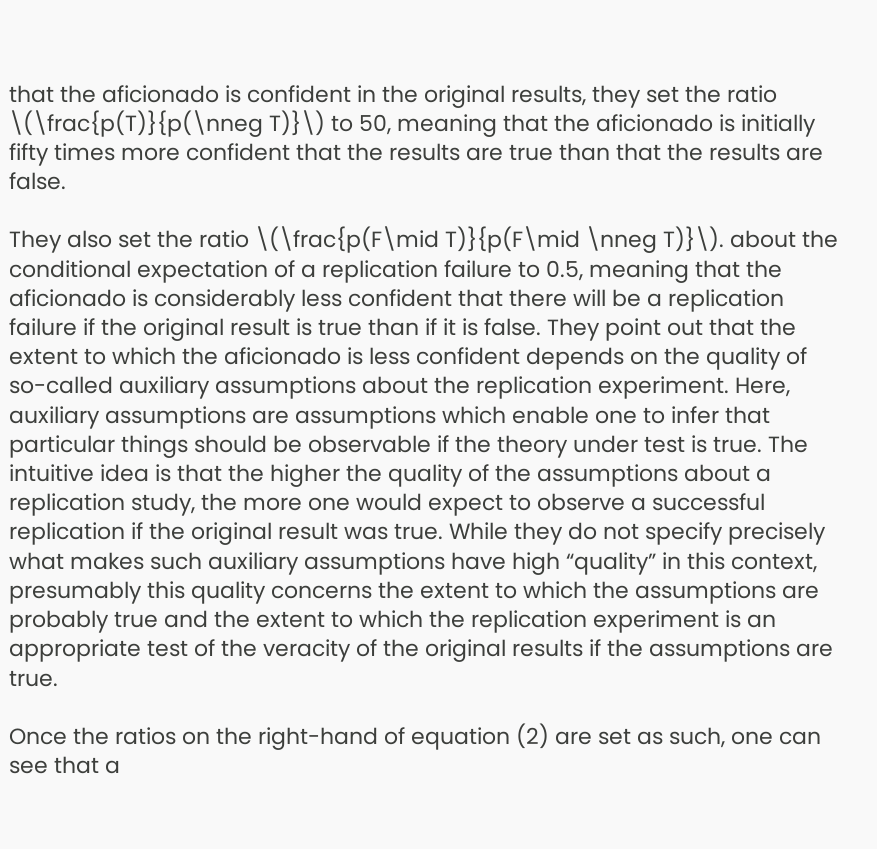that the aficionado is confident in the original results, they set the ratio \(\frac{p(T)}{p(\nneg T)}\) to 50, meaning that the aficionado is initially fifty times more confident that the results are true than that the results are false.

They also set the ratio \(\frac{p(F\mid T)}{p(F\mid \nneg T)}\). about the conditional expectation of a replication failure to 0.5, meaning that the aficionado is considerably less confident that there will be a replication failure if the original result is true than if it is false. They point out that the extent to which the aficionado is less confident depends on the quality of so-called auxiliary assumptions about the replication experiment. Here, auxiliary assumptions are assumptions which enable one to infer that particular things should be observable if the theory under test is true. The intuitive idea is that the higher the quality of the assumptions about a replication study, the more one would expect to observe a successful replication if the original result was true. While they do not specify precisely what makes such auxiliary assumptions have high “quality” in this context, presumably this quality concerns the extent to which the assumptions are probably true and the extent to which the replication experiment is an appropriate test of the veracity of the original results if the assumptions are true.

Once the ratios on the right-hand of equation (2) are set as such, one can see that a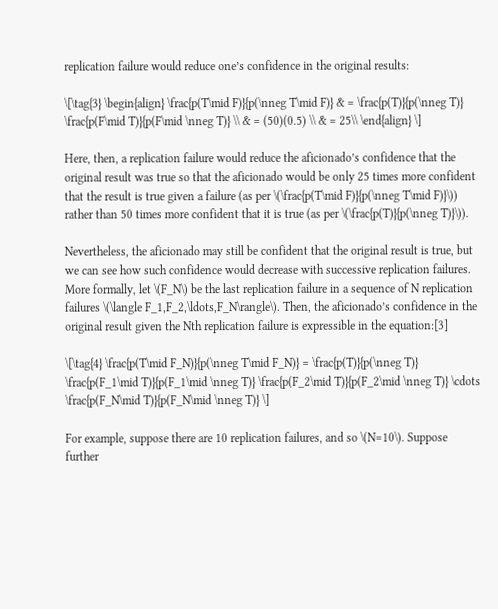replication failure would reduce one’s confidence in the original results:

\[\tag{3} \begin{align} \frac{p(T\mid F)}{p(\nneg T\mid F)} & = \frac{p(T)}{p(\nneg T)} \frac{p(F\mid T)}{p(F\mid \nneg T)} \\ & = (50)(0.5) \\ & = 25\\ \end{align} \]

Here, then, a replication failure would reduce the aficionado’s confidence that the original result was true so that the aficionado would be only 25 times more confident that the result is true given a failure (as per \(\frac{p(T\mid F)}{p(\nneg T\mid F)}\)) rather than 50 times more confident that it is true (as per \(\frac{p(T)}{p(\nneg T)}\)).

Nevertheless, the aficionado may still be confident that the original result is true, but we can see how such confidence would decrease with successive replication failures. More formally, let \(F_N\) be the last replication failure in a sequence of N replication failures \(\langle F_1,F_2,\ldots,F_N\rangle\). Then, the aficionado’s confidence in the original result given the Nth replication failure is expressible in the equation:[3]

\[\tag{4} \frac{p(T\mid F_N)}{p(\nneg T\mid F_N)} = \frac{p(T)}{p(\nneg T)} \frac{p(F_1\mid T)}{p(F_1\mid \nneg T)} \frac{p(F_2\mid T)}{p(F_2\mid \nneg T)} \cdots \frac{p(F_N\mid T)}{p(F_N\mid \nneg T)} \]

For example, suppose there are 10 replication failures, and so \(N=10\). Suppose further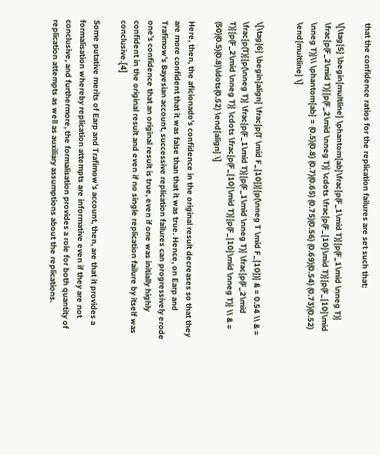that the confidence ratios for the replication failures are set such that:

\[\tag{5} \begin{multline} \phantom{ab}\frac{p(F_1\mid T)}{p(F_1\mid \nneg T)} \frac{p(F_2\mid T)}{p(F_2\mid \nneg T)} \cdots \frac{p(F_{10}\mid T)}{p(F_{10}\mid \nneg T)}\\ \phantom{ab} = (0.5)(0.8) (0.7)(0.65) (0.75)(0.56) (0.69)(0.54) (0.73)(0.52) \end{multline} \]


\[\tag{6} \begin{align} \frac{p(T \mid F_{10})}{p(\nneg T \mid F_{10})} & = 0.54 \\ & = \frac{p(T)}{p(\nneg T)} \frac{p(F_1\mid T)}{p(F_1\mid \nneg T)} \frac{p(F_2\mid T)}{p(F_2\mid \nneg T)} \cdots \frac{p(F_{10}\mid T)}{p(F_{10}\mid \nneg T)} \\ & = (50)(0.5)(0.8)\ldots(0.52) \end{align} \]

Here, then, the aficionado’s confidence in the original result decreases so that they are more confident that it was false than that it was true. Hence, on Earp and Trafimow’s Bayesian account, successive replication failures can progressively erode one’s confidence that an original result is true, even if one was initially highly confident in the original result and even if no single replication failure by itself was conclusive.[4]

Some putative merits of Earp and Trafimow’s account, then, are that it provides a formalisation whereby replication attempts are informative even if they are not conclusive, and furthermore, the formalisation provides a role for both quantity of replication attempts as well as auxiliary assumptions about the replications.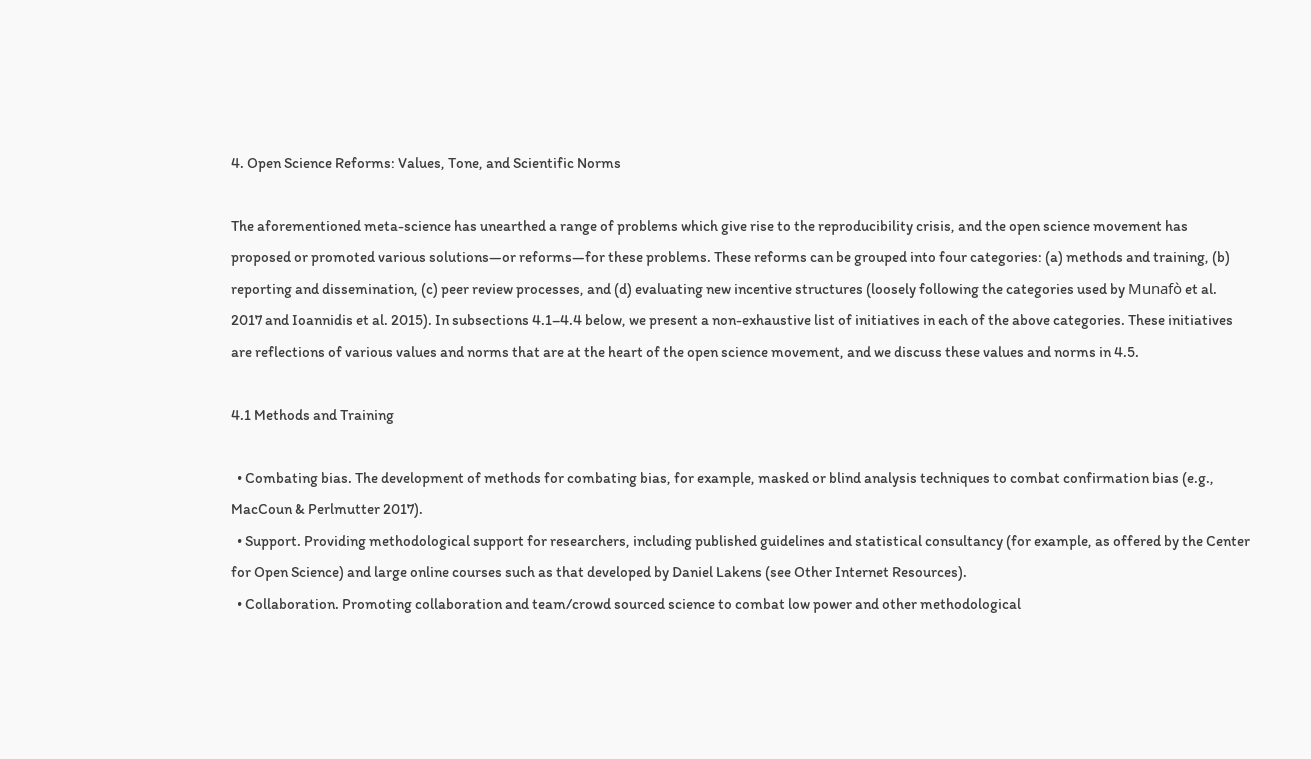4. Open Science Reforms: Values, Tone, and Scientific Norms

The aforementioned meta-science has unearthed a range of problems which give rise to the reproducibility crisis, and the open science movement has proposed or promoted various solutions—or reforms—for these problems. These reforms can be grouped into four categories: (a) methods and training, (b) reporting and dissemination, (c) peer review processes, and (d) evaluating new incentive structures (loosely following the categories used by Munafò et al. 2017 and Ioannidis et al. 2015). In subsections 4.1–4.4 below, we present a non-exhaustive list of initiatives in each of the above categories. These initiatives are reflections of various values and norms that are at the heart of the open science movement, and we discuss these values and norms in 4.5.

4.1 Methods and Training

  • Combating bias. The development of methods for combating bias, for example, masked or blind analysis techniques to combat confirmation bias (e.g., MacCoun & Perlmutter 2017).
  • Support. Providing methodological support for researchers, including published guidelines and statistical consultancy (for example, as offered by the Center for Open Science) and large online courses such as that developed by Daniel Lakens (see Other Internet Resources).
  • Collaboration. Promoting collaboration and team/crowd sourced science to combat low power and other methodological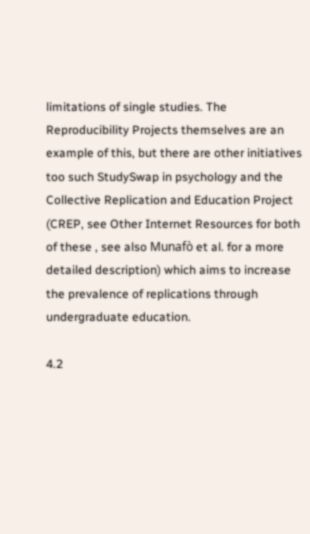limitations of single studies. The Reproducibility Projects themselves are an example of this, but there are other initiatives too such StudySwap in psychology and the Collective Replication and Education Project (CREP, see Other Internet Resources for both of these , see also Munafò et al. for a more detailed description) which aims to increase the prevalence of replications through undergraduate education.

4.2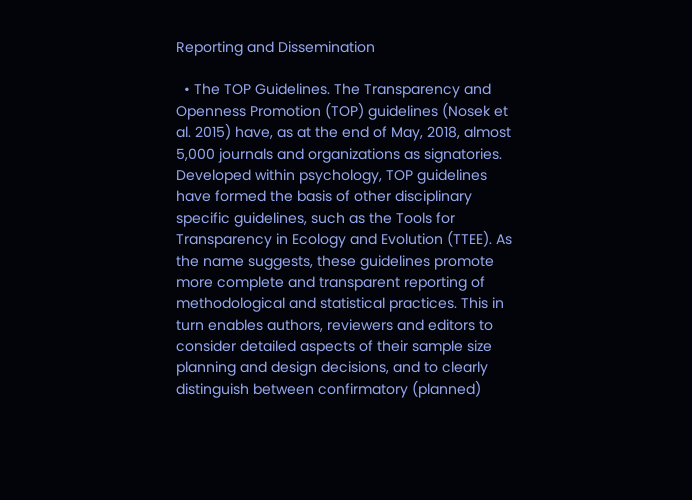Reporting and Dissemination

  • The TOP Guidelines. The Transparency and Openness Promotion (TOP) guidelines (Nosek et al. 2015) have, as at the end of May, 2018, almost 5,000 journals and organizations as signatories. Developed within psychology, TOP guidelines have formed the basis of other disciplinary specific guidelines, such as the Tools for Transparency in Ecology and Evolution (TTEE). As the name suggests, these guidelines promote more complete and transparent reporting of methodological and statistical practices. This in turn enables authors, reviewers and editors to consider detailed aspects of their sample size planning and design decisions, and to clearly distinguish between confirmatory (planned)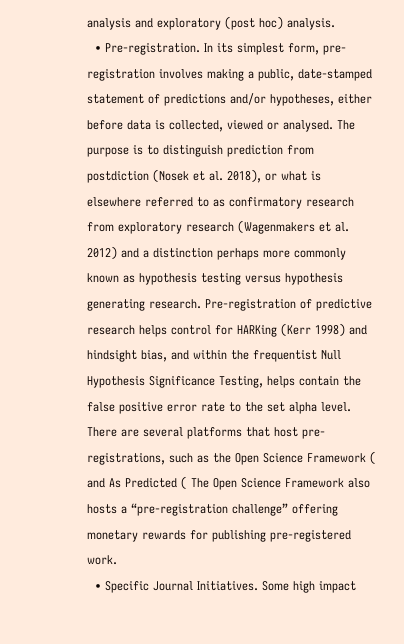analysis and exploratory (post hoc) analysis.
  • Pre-registration. In its simplest form, pre-registration involves making a public, date-stamped statement of predictions and/or hypotheses, either before data is collected, viewed or analysed. The purpose is to distinguish prediction from postdiction (Nosek et al. 2018), or what is elsewhere referred to as confirmatory research from exploratory research (Wagenmakers et al. 2012) and a distinction perhaps more commonly known as hypothesis testing versus hypothesis generating research. Pre-registration of predictive research helps control for HARKing (Kerr 1998) and hindsight bias, and within the frequentist Null Hypothesis Significance Testing, helps contain the false positive error rate to the set alpha level. There are several platforms that host pre-registrations, such as the Open Science Framework ( and As Predicted ( The Open Science Framework also hosts a “pre-registration challenge” offering monetary rewards for publishing pre-registered work.
  • Specific Journal Initiatives. Some high impact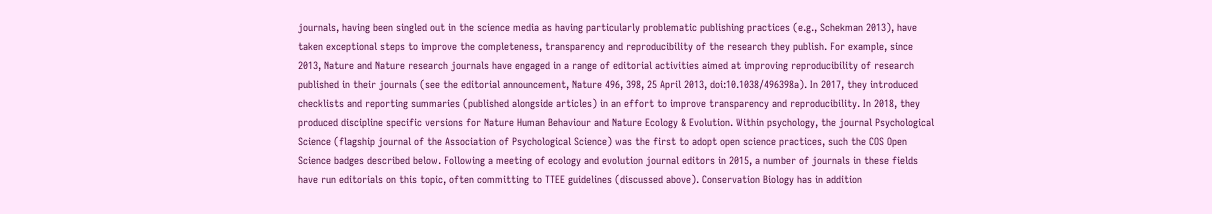journals, having been singled out in the science media as having particularly problematic publishing practices (e.g., Schekman 2013), have taken exceptional steps to improve the completeness, transparency and reproducibility of the research they publish. For example, since 2013, Nature and Nature research journals have engaged in a range of editorial activities aimed at improving reproducibility of research published in their journals (see the editorial announcement, Nature 496, 398, 25 April 2013, doi:10.1038/496398a). In 2017, they introduced checklists and reporting summaries (published alongside articles) in an effort to improve transparency and reproducibility. In 2018, they produced discipline specific versions for Nature Human Behaviour and Nature Ecology & Evolution. Within psychology, the journal Psychological Science (flagship journal of the Association of Psychological Science) was the first to adopt open science practices, such the COS Open Science badges described below. Following a meeting of ecology and evolution journal editors in 2015, a number of journals in these fields have run editorials on this topic, often committing to TTEE guidelines (discussed above). Conservation Biology has in addition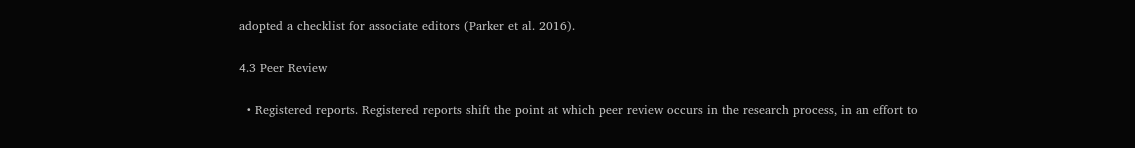adopted a checklist for associate editors (Parker et al. 2016).

4.3 Peer Review

  • Registered reports. Registered reports shift the point at which peer review occurs in the research process, in an effort to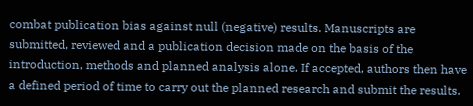combat publication bias against null (negative) results. Manuscripts are submitted, reviewed and a publication decision made on the basis of the introduction, methods and planned analysis alone. If accepted, authors then have a defined period of time to carry out the planned research and submit the results.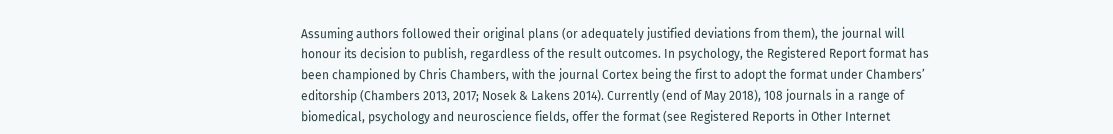Assuming authors followed their original plans (or adequately justified deviations from them), the journal will honour its decision to publish, regardless of the result outcomes. In psychology, the Registered Report format has been championed by Chris Chambers, with the journal Cortex being the first to adopt the format under Chambers’ editorship (Chambers 2013, 2017; Nosek & Lakens 2014). Currently (end of May 2018), 108 journals in a range of biomedical, psychology and neuroscience fields, offer the format (see Registered Reports in Other Internet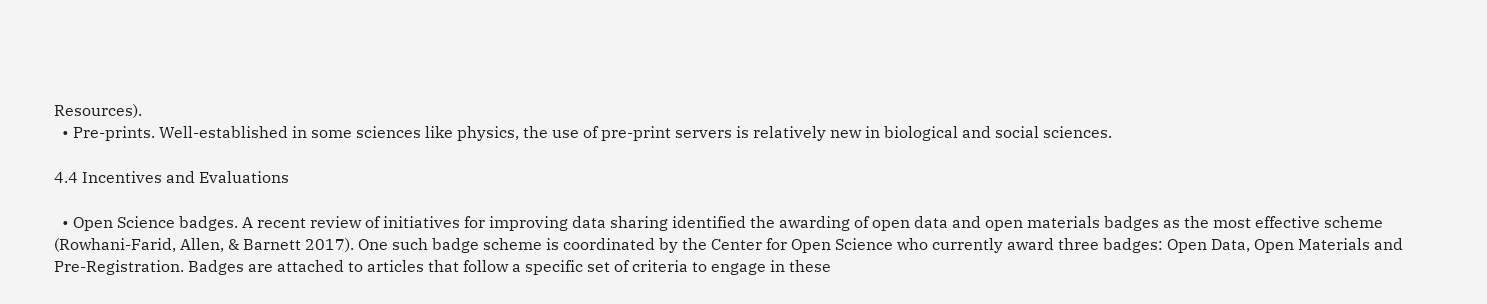Resources).
  • Pre-prints. Well-established in some sciences like physics, the use of pre-print servers is relatively new in biological and social sciences.

4.4 Incentives and Evaluations

  • Open Science badges. A recent review of initiatives for improving data sharing identified the awarding of open data and open materials badges as the most effective scheme (Rowhani-Farid, Allen, & Barnett 2017). One such badge scheme is coordinated by the Center for Open Science who currently award three badges: Open Data, Open Materials and Pre-Registration. Badges are attached to articles that follow a specific set of criteria to engage in these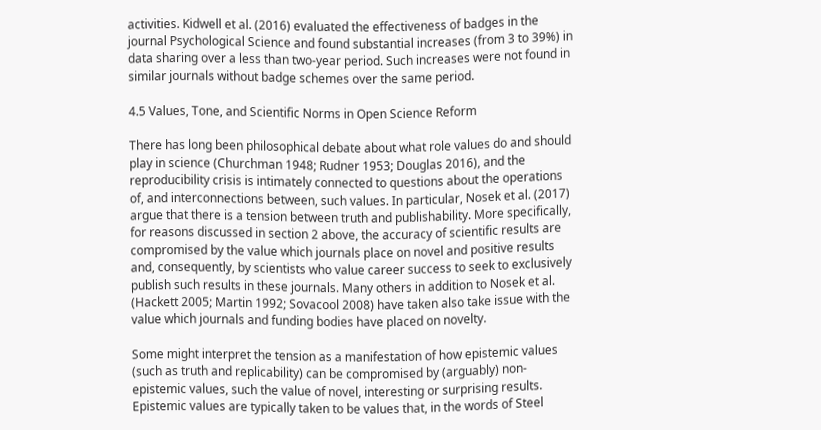activities. Kidwell et al. (2016) evaluated the effectiveness of badges in the journal Psychological Science and found substantial increases (from 3 to 39%) in data sharing over a less than two-year period. Such increases were not found in similar journals without badge schemes over the same period.

4.5 Values, Tone, and Scientific Norms in Open Science Reform

There has long been philosophical debate about what role values do and should play in science (Churchman 1948; Rudner 1953; Douglas 2016), and the reproducibility crisis is intimately connected to questions about the operations of, and interconnections between, such values. In particular, Nosek et al. (2017) argue that there is a tension between truth and publishability. More specifically, for reasons discussed in section 2 above, the accuracy of scientific results are compromised by the value which journals place on novel and positive results and, consequently, by scientists who value career success to seek to exclusively publish such results in these journals. Many others in addition to Nosek et al. (Hackett 2005; Martin 1992; Sovacool 2008) have taken also take issue with the value which journals and funding bodies have placed on novelty.

Some might interpret the tension as a manifestation of how epistemic values (such as truth and replicability) can be compromised by (arguably) non-epistemic values, such the value of novel, interesting or surprising results. Epistemic values are typically taken to be values that, in the words of Steel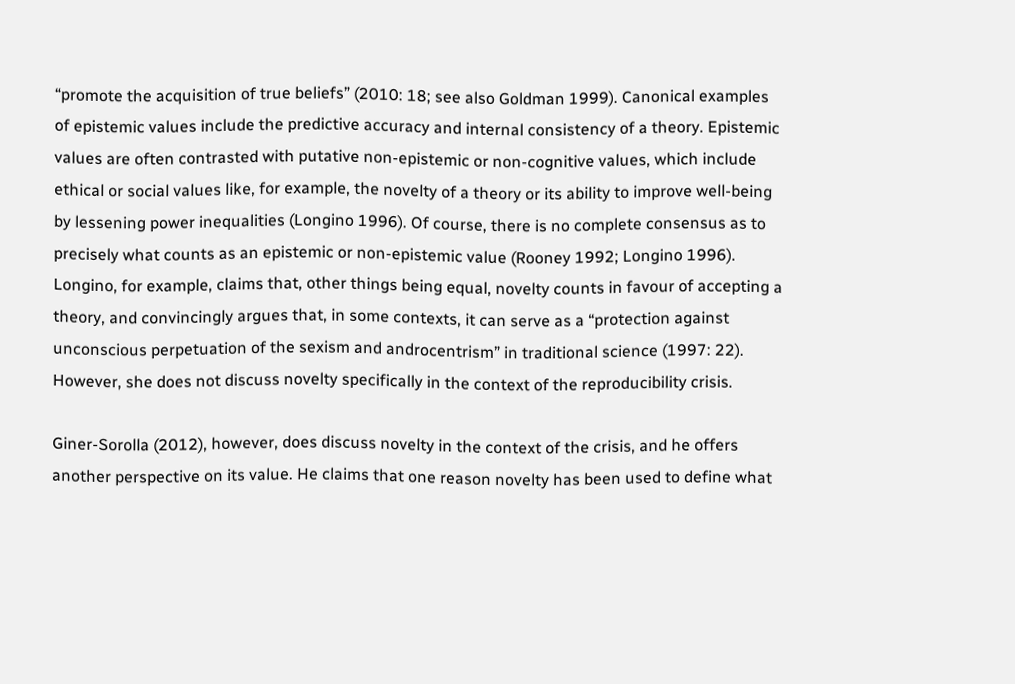“promote the acquisition of true beliefs” (2010: 18; see also Goldman 1999). Canonical examples of epistemic values include the predictive accuracy and internal consistency of a theory. Epistemic values are often contrasted with putative non-epistemic or non-cognitive values, which include ethical or social values like, for example, the novelty of a theory or its ability to improve well-being by lessening power inequalities (Longino 1996). Of course, there is no complete consensus as to precisely what counts as an epistemic or non-epistemic value (Rooney 1992; Longino 1996). Longino, for example, claims that, other things being equal, novelty counts in favour of accepting a theory, and convincingly argues that, in some contexts, it can serve as a “protection against unconscious perpetuation of the sexism and androcentrism” in traditional science (1997: 22). However, she does not discuss novelty specifically in the context of the reproducibility crisis.

Giner-Sorolla (2012), however, does discuss novelty in the context of the crisis, and he offers another perspective on its value. He claims that one reason novelty has been used to define what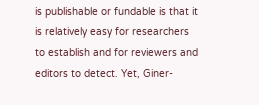is publishable or fundable is that it is relatively easy for researchers to establish and for reviewers and editors to detect. Yet, Giner-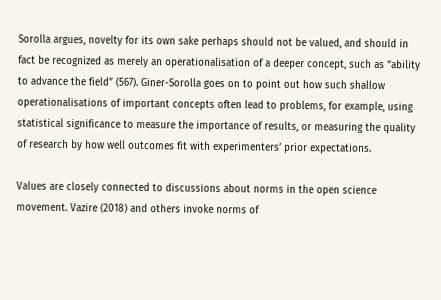Sorolla argues, novelty for its own sake perhaps should not be valued, and should in fact be recognized as merely an operationalisation of a deeper concept, such as “ability to advance the field” (567). Giner-Sorolla goes on to point out how such shallow operationalisations of important concepts often lead to problems, for example, using statistical significance to measure the importance of results, or measuring the quality of research by how well outcomes fit with experimenters’ prior expectations.

Values are closely connected to discussions about norms in the open science movement. Vazire (2018) and others invoke norms of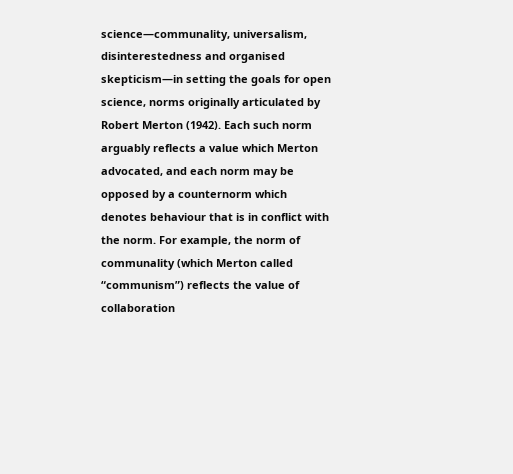science—communality, universalism, disinterestedness and organised skepticism—in setting the goals for open science, norms originally articulated by Robert Merton (1942). Each such norm arguably reflects a value which Merton advocated, and each norm may be opposed by a counternorm which denotes behaviour that is in conflict with the norm. For example, the norm of communality (which Merton called “communism”) reflects the value of collaboration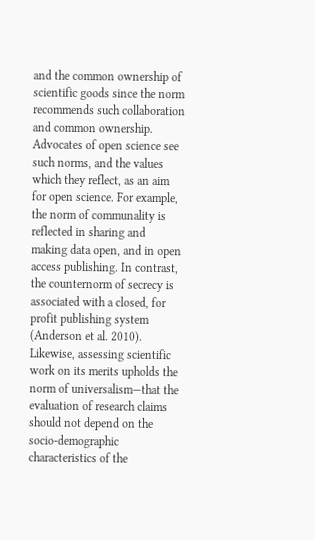and the common ownership of scientific goods since the norm recommends such collaboration and common ownership. Advocates of open science see such norms, and the values which they reflect, as an aim for open science. For example, the norm of communality is reflected in sharing and making data open, and in open access publishing. In contrast, the counternorm of secrecy is associated with a closed, for profit publishing system (Anderson et al. 2010). Likewise, assessing scientific work on its merits upholds the norm of universalism—that the evaluation of research claims should not depend on the socio-demographic characteristics of the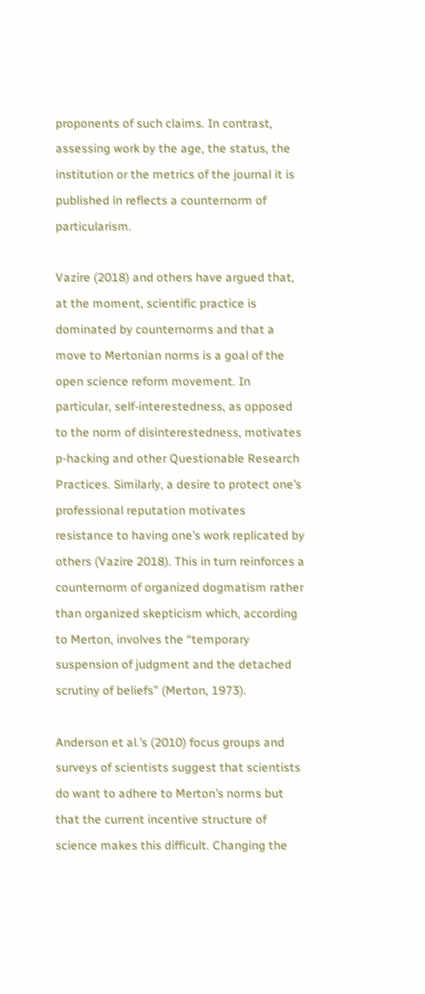proponents of such claims. In contrast, assessing work by the age, the status, the institution or the metrics of the journal it is published in reflects a counternorm of particularism.

Vazire (2018) and others have argued that, at the moment, scientific practice is dominated by counternorms and that a move to Mertonian norms is a goal of the open science reform movement. In particular, self-interestedness, as opposed to the norm of disinterestedness, motivates p-hacking and other Questionable Research Practices. Similarly, a desire to protect one’s professional reputation motivates resistance to having one’s work replicated by others (Vazire 2018). This in turn reinforces a counternorm of organized dogmatism rather than organized skepticism which, according to Merton, involves the “temporary suspension of judgment and the detached scrutiny of beliefs” (Merton, 1973).

Anderson et al.’s (2010) focus groups and surveys of scientists suggest that scientists do want to adhere to Merton’s norms but that the current incentive structure of science makes this difficult. Changing the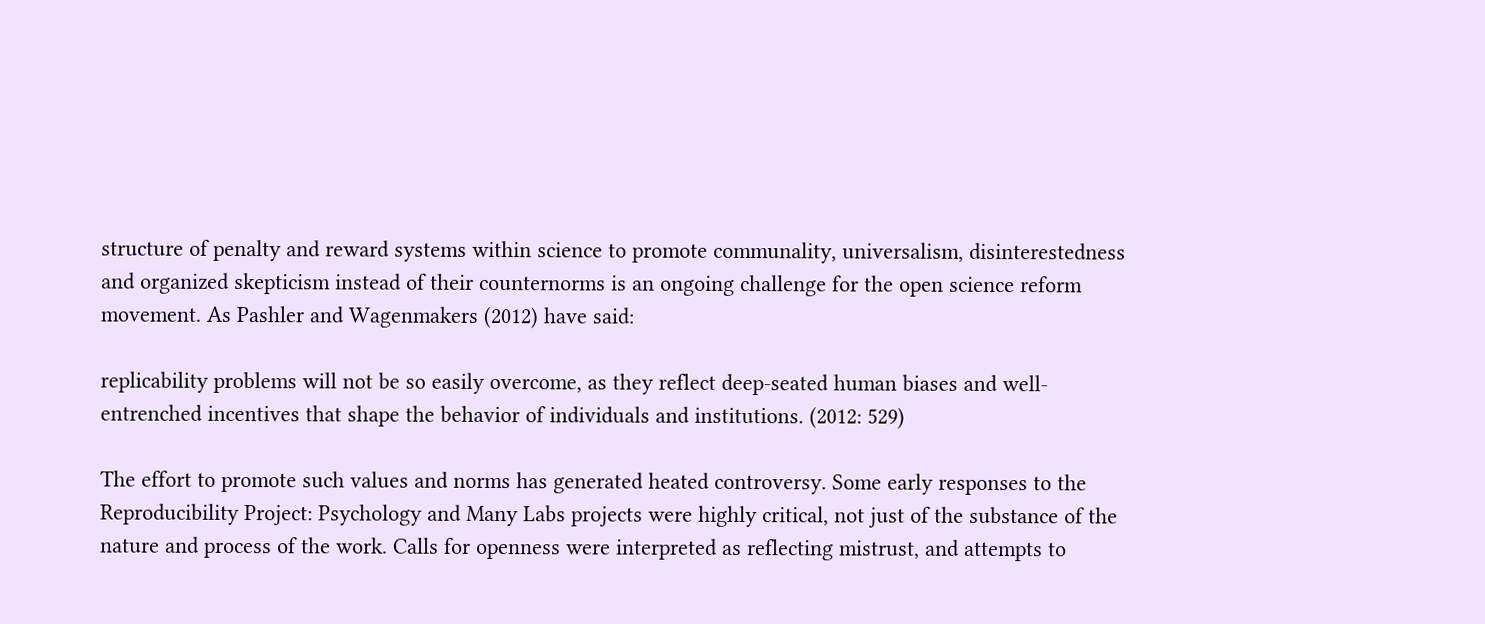structure of penalty and reward systems within science to promote communality, universalism, disinterestedness and organized skepticism instead of their counternorms is an ongoing challenge for the open science reform movement. As Pashler and Wagenmakers (2012) have said:

replicability problems will not be so easily overcome, as they reflect deep-seated human biases and well-entrenched incentives that shape the behavior of individuals and institutions. (2012: 529)

The effort to promote such values and norms has generated heated controversy. Some early responses to the Reproducibility Project: Psychology and Many Labs projects were highly critical, not just of the substance of the nature and process of the work. Calls for openness were interpreted as reflecting mistrust, and attempts to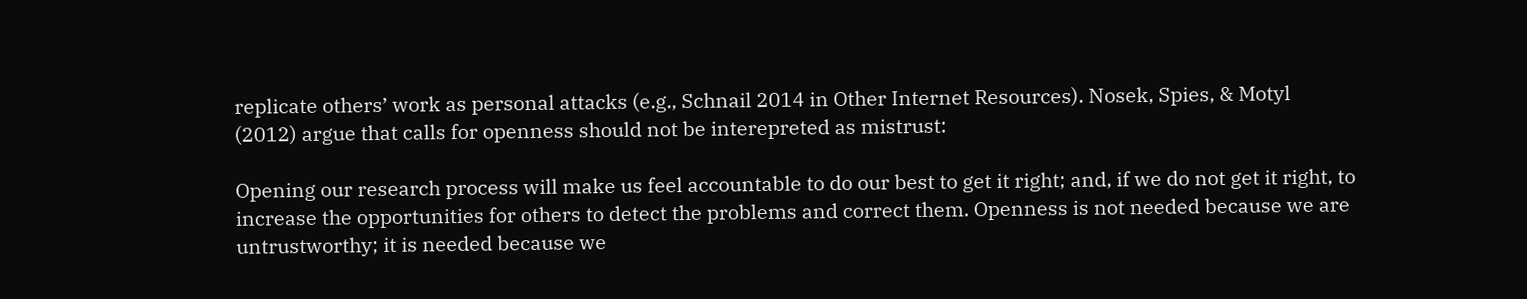replicate others’ work as personal attacks (e.g., Schnail 2014 in Other Internet Resources). Nosek, Spies, & Motyl (2012) argue that calls for openness should not be interepreted as mistrust:

Opening our research process will make us feel accountable to do our best to get it right; and, if we do not get it right, to increase the opportunities for others to detect the problems and correct them. Openness is not needed because we are untrustworthy; it is needed because we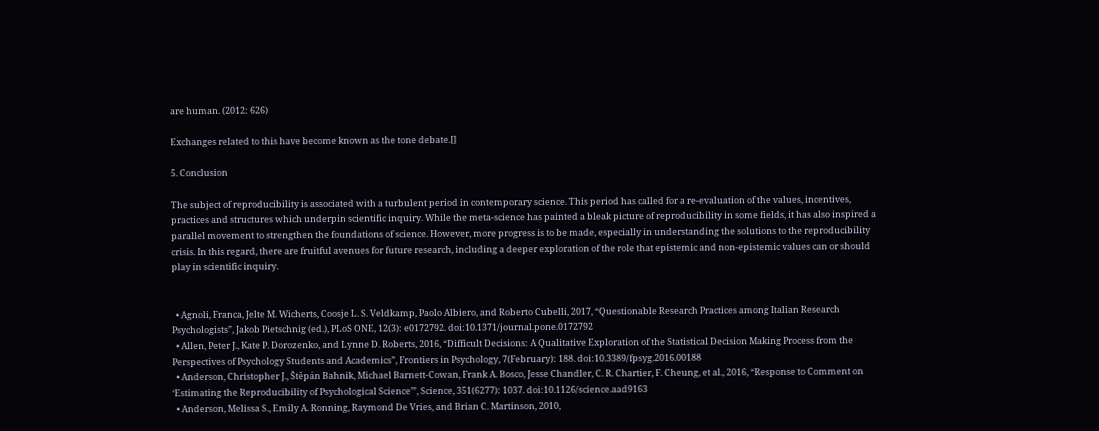are human. (2012: 626)

Exchanges related to this have become known as the tone debate.[]

5. Conclusion

The subject of reproducibility is associated with a turbulent period in contemporary science. This period has called for a re-evaluation of the values, incentives, practices and structures which underpin scientific inquiry. While the meta-science has painted a bleak picture of reproducibility in some fields, it has also inspired a parallel movement to strengthen the foundations of science. However, more progress is to be made, especially in understanding the solutions to the reproducibility crisis. In this regard, there are fruitful avenues for future research, including a deeper exploration of the role that epistemic and non-epistemic values can or should play in scientific inquiry.


  • Agnoli, Franca, Jelte M. Wicherts, Coosje L. S. Veldkamp, Paolo Albiero, and Roberto Cubelli, 2017, “Questionable Research Practices among Italian Research Psychologists”, Jakob Pietschnig (ed.), PLoS ONE, 12(3): e0172792. doi:10.1371/journal.pone.0172792
  • Allen, Peter J., Kate P. Dorozenko, and Lynne D. Roberts, 2016, “Difficult Decisions: A Qualitative Exploration of the Statistical Decision Making Process from the Perspectives of Psychology Students and Academics”, Frontiers in Psychology, 7(February): 188. doi:10.3389/fpsyg.2016.00188
  • Anderson, Christopher J., Štěpán Bahnik, Michael Barnett-Cowan, Frank A. Bosco, Jesse Chandler, C. R. Chartier, F. Cheung, et al., 2016, “Response to Comment on ‘Estimating the Reproducibility of Psychological Science’”, Science, 351(6277): 1037. doi:10.1126/science.aad9163
  • Anderson, Melissa S., Emily A. Ronning, Raymond De Vries, and Brian C. Martinson, 2010,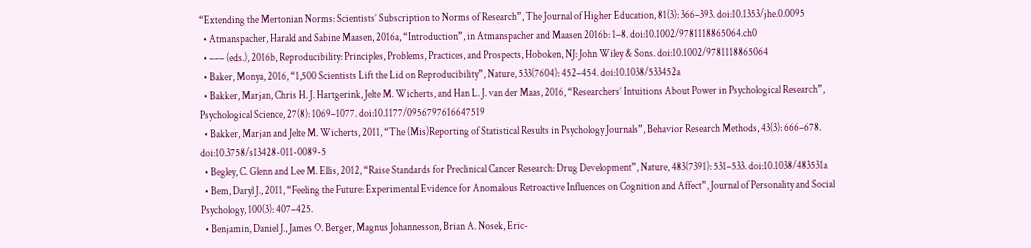“Extending the Mertonian Norms: Scientists’ Subscription to Norms of Research”, The Journal of Higher Education, 81(3): 366–393. doi:10.1353/jhe.0.0095
  • Atmanspacher, Harald and Sabine Maasen, 2016a, “Introduction”, in Atmanspacher and Maasen 2016b: 1–8. doi:10.1002/9781118865064.ch0
  • ––– (eds.), 2016b, Reproducibility: Principles, Problems, Practices, and Prospects, Hoboken, NJ: John Wiley & Sons. doi:10.1002/9781118865064
  • Baker, Monya, 2016, “1,500 Scientists Lift the Lid on Reproducibility”, Nature, 533(7604): 452–454. doi:10.1038/533452a
  • Bakker, Marjan, Chris H. J. Hartgerink, Jelte M. Wicherts, and Han L. J. van der Maas, 2016, “Researchers’ Intuitions About Power in Psychological Research”, Psychological Science, 27(8): 1069–1077. doi:10.1177/0956797616647519
  • Bakker, Marjan and Jelte M. Wicherts, 2011, “The (Mis)Reporting of Statistical Results in Psychology Journals”, Behavior Research Methods, 43(3): 666–678. doi:10.3758/s13428-011-0089-5
  • Begley, C. Glenn and Lee M. Ellis, 2012, “Raise Standards for Preclinical Cancer Research: Drug Development”, Nature, 483(7391): 531–533. doi:10.1038/483531a
  • Bem, Daryl J., 2011, “Feeling the Future: Experimental Evidence for Anomalous Retroactive Influences on Cognition and Affect”, Journal of Personality and Social Psychology, 100(3): 407–425.
  • Benjamin, Daniel J., James O. Berger, Magnus Johannesson, Brian A. Nosek, Eric-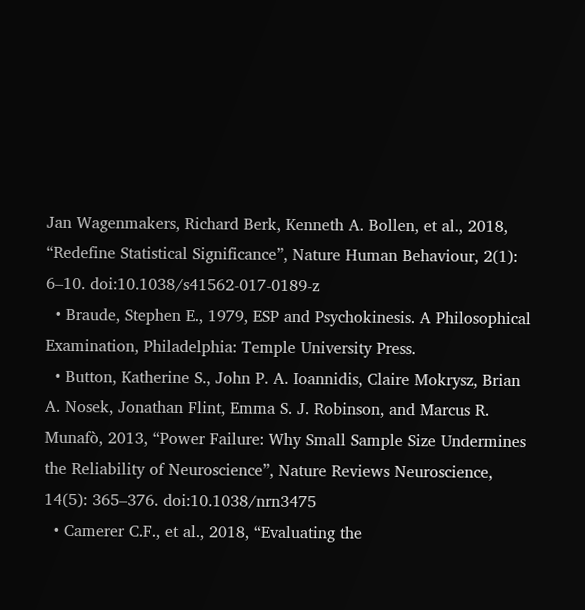Jan Wagenmakers, Richard Berk, Kenneth A. Bollen, et al., 2018, “Redefine Statistical Significance”, Nature Human Behaviour, 2(1): 6–10. doi:10.1038/s41562-017-0189-z
  • Braude, Stephen E., 1979, ESP and Psychokinesis. A Philosophical Examination, Philadelphia: Temple University Press.
  • Button, Katherine S., John P. A. Ioannidis, Claire Mokrysz, Brian A. Nosek, Jonathan Flint, Emma S. J. Robinson, and Marcus R. Munafò, 2013, “Power Failure: Why Small Sample Size Undermines the Reliability of Neuroscience”, Nature Reviews Neuroscience, 14(5): 365–376. doi:10.1038/nrn3475
  • Camerer C.F., et al., 2018, “Evaluating the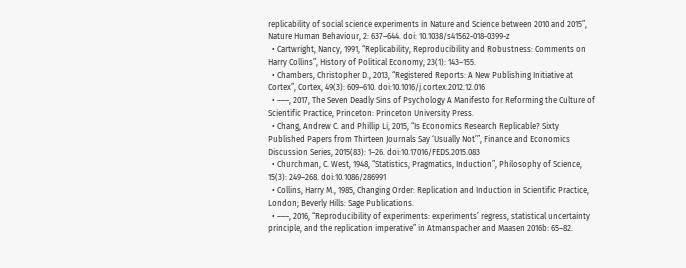replicability of social science experiments in Nature and Science between 2010 and 2015”, Nature Human Behaviour, 2: 637–644. doi: 10.1038/s41562-018-0399-z
  • Cartwright, Nancy, 1991, “Replicability, Reproducibility and Robustness: Comments on Harry Collins”, History of Political Economy, 23(1): 143–155.
  • Chambers, Christopher D., 2013, “Registered Reports: A New Publishing Initiative at Cortex”, Cortex, 49(3): 609–610. doi:10.1016/j.cortex.2012.12.016
  • –––, 2017, The Seven Deadly Sins of Psychology A Manifesto for Reforming the Culture of Scientific Practice, Princeton: Princeton University Press.
  • Chang, Andrew C. and Phillip Li, 2015, “Is Economics Research Replicable? Sixty Published Papers from Thirteen Journals Say ‘Usually Not’”, Finance and Economics Discussion Series, 2015(83): 1–26. doi:10.17016/FEDS.2015.083
  • Churchman, C. West, 1948, “Statistics, Pragmatics, Induction”, Philosophy of Science, 15(3): 249–268. doi:10.1086/286991
  • Collins, Harry M., 1985, Changing Order: Replication and Induction in Scientific Practice, London; Beverly Hills: Sage Publications.
  • –––, 2016, “Reproducibility of experiments: experiments’ regress, statistical uncertainty principle, and the replication imperative” in Atmanspacher and Maasen 2016b: 65–82.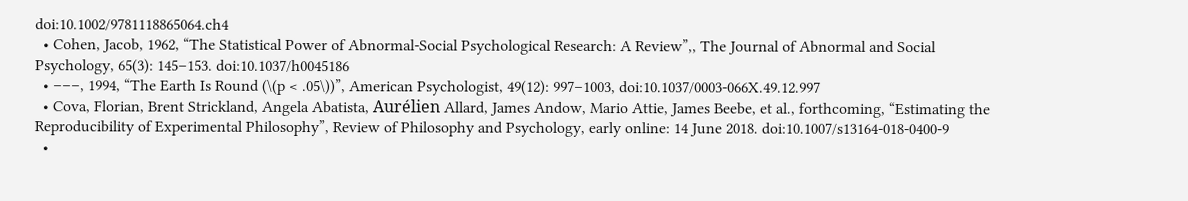doi:10.1002/9781118865064.ch4
  • Cohen, Jacob, 1962, “The Statistical Power of Abnormal-Social Psychological Research: A Review”,, The Journal of Abnormal and Social Psychology, 65(3): 145–153. doi:10.1037/h0045186
  • –––, 1994, “The Earth Is Round (\(p < .05\))”, American Psychologist, 49(12): 997–1003, doi:10.1037/0003-066X.49.12.997
  • Cova, Florian, Brent Strickland, Angela Abatista, Aurélien Allard, James Andow, Mario Attie, James Beebe, et al., forthcoming, “Estimating the Reproducibility of Experimental Philosophy”, Review of Philosophy and Psychology, early online: 14 June 2018. doi:10.1007/s13164-018-0400-9
  •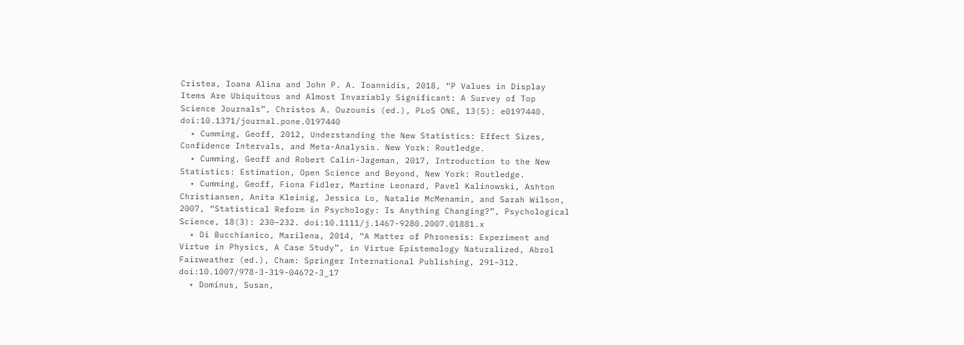Cristea, Ioana Alina and John P. A. Ioannidis, 2018, “P Values in Display Items Are Ubiquitous and Almost Invariably Significant: A Survey of Top Science Journals”, Christos A. Ouzounis (ed.), PLoS ONE, 13(5): e0197440. doi:10.1371/journal.pone.0197440
  • Cumming, Geoff, 2012, Understanding the New Statistics: Effect Sizes, Confidence Intervals, and Meta-Analysis. New York: Routledge.
  • Cumming, Geoff and Robert Calin-Jageman, 2017, Introduction to the New Statistics: Estimation, Open Science and Beyond, New York: Routledge.
  • Cumming, Geoff, Fiona Fidler, Martine Leonard, Pavel Kalinowski, Ashton Christiansen, Anita Kleinig, Jessica Lo, Natalie McMenamin, and Sarah Wilson, 2007, “Statistical Reform in Psychology: Is Anything Changing?”, Psychological Science, 18(3): 230–232. doi:10.1111/j.1467-9280.2007.01881.x
  • Di Bucchianico, Marilena, 2014, “A Matter of Phronesis: Experiment and Virtue in Physics, A Case Study”, in Virtue Epistemology Naturalized, Abrol Fairweather (ed.), Cham: Springer International Publishing, 291–312. doi:10.1007/978-3-319-04672-3_17
  • Dominus, Susan,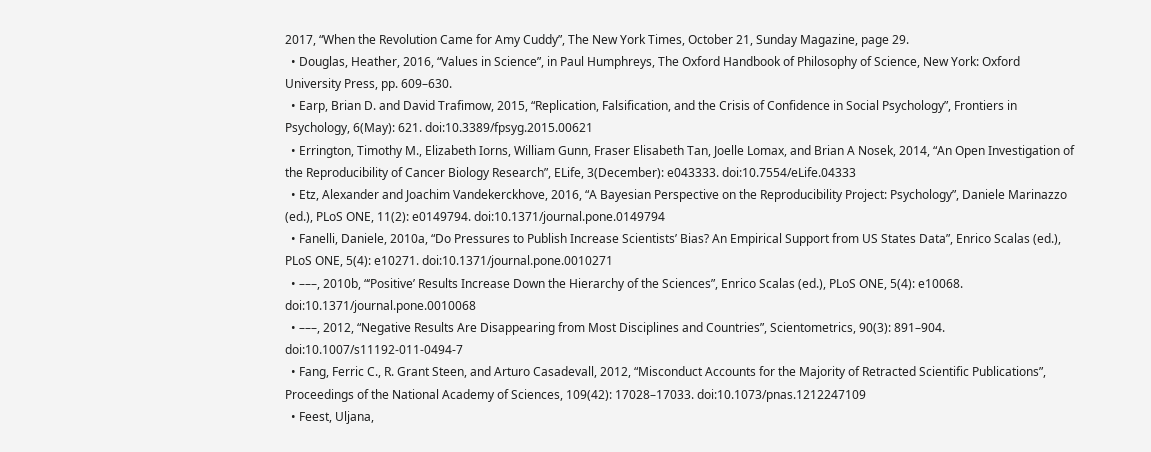2017, “When the Revolution Came for Amy Cuddy”, The New York Times, October 21, Sunday Magazine, page 29.
  • Douglas, Heather, 2016, “Values in Science”, in Paul Humphreys, The Oxford Handbook of Philosophy of Science, New York: Oxford University Press, pp. 609–630.
  • Earp, Brian D. and David Trafimow, 2015, “Replication, Falsification, and the Crisis of Confidence in Social Psychology”, Frontiers in Psychology, 6(May): 621. doi:10.3389/fpsyg.2015.00621
  • Errington, Timothy M., Elizabeth Iorns, William Gunn, Fraser Elisabeth Tan, Joelle Lomax, and Brian A Nosek, 2014, “An Open Investigation of the Reproducibility of Cancer Biology Research”, ELife, 3(December): e043333. doi:10.7554/eLife.04333
  • Etz, Alexander and Joachim Vandekerckhove, 2016, “A Bayesian Perspective on the Reproducibility Project: Psychology”, Daniele Marinazzo (ed.), PLoS ONE, 11(2): e0149794. doi:10.1371/journal.pone.0149794
  • Fanelli, Daniele, 2010a, “Do Pressures to Publish Increase Scientists’ Bias? An Empirical Support from US States Data”, Enrico Scalas (ed.), PLoS ONE, 5(4): e10271. doi:10.1371/journal.pone.0010271
  • –––, 2010b, “‘Positive’ Results Increase Down the Hierarchy of the Sciences”, Enrico Scalas (ed.), PLoS ONE, 5(4): e10068. doi:10.1371/journal.pone.0010068
  • –––, 2012, “Negative Results Are Disappearing from Most Disciplines and Countries”, Scientometrics, 90(3): 891–904. doi:10.1007/s11192-011-0494-7
  • Fang, Ferric C., R. Grant Steen, and Arturo Casadevall, 2012, “Misconduct Accounts for the Majority of Retracted Scientific Publications”, Proceedings of the National Academy of Sciences, 109(42): 17028–17033. doi:10.1073/pnas.1212247109
  • Feest, Uljana,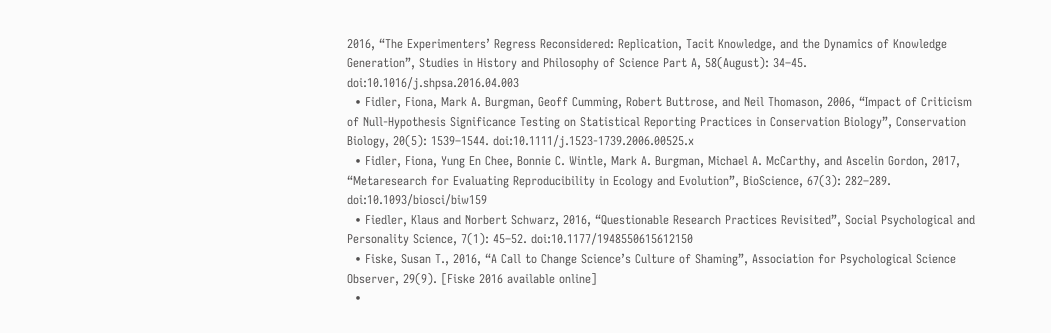2016, “The Experimenters’ Regress Reconsidered: Replication, Tacit Knowledge, and the Dynamics of Knowledge Generation”, Studies in History and Philosophy of Science Part A, 58(August): 34–45. doi:10.1016/j.shpsa.2016.04.003
  • Fidler, Fiona, Mark A. Burgman, Geoff Cumming, Robert Buttrose, and Neil Thomason, 2006, “Impact of Criticism of Null-Hypothesis Significance Testing on Statistical Reporting Practices in Conservation Biology”, Conservation Biology, 20(5): 1539–1544. doi:10.1111/j.1523-1739.2006.00525.x
  • Fidler, Fiona, Yung En Chee, Bonnie C. Wintle, Mark A. Burgman, Michael A. McCarthy, and Ascelin Gordon, 2017, “Metaresearch for Evaluating Reproducibility in Ecology and Evolution”, BioScience, 67(3): 282–289. doi:10.1093/biosci/biw159
  • Fiedler, Klaus and Norbert Schwarz, 2016, “Questionable Research Practices Revisited”, Social Psychological and Personality Science, 7(1): 45–52. doi:10.1177/1948550615612150
  • Fiske, Susan T., 2016, “A Call to Change Science’s Culture of Shaming”, Association for Psychological Science Observer, 29(9). [Fiske 2016 available online]
  •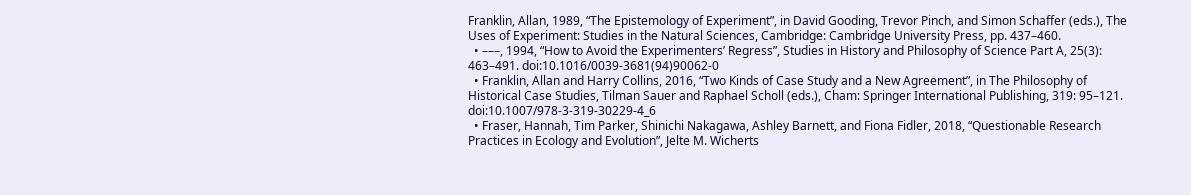Franklin, Allan, 1989, “The Epistemology of Experiment”, in David Gooding, Trevor Pinch, and Simon Schaffer (eds.), The Uses of Experiment: Studies in the Natural Sciences, Cambridge: Cambridge University Press, pp. 437–460.
  • –––, 1994, “How to Avoid the Experimenters’ Regress”, Studies in History and Philosophy of Science Part A, 25(3): 463–491. doi:10.1016/0039-3681(94)90062-0
  • Franklin, Allan and Harry Collins, 2016, “Two Kinds of Case Study and a New Agreement”, in The Philosophy of Historical Case Studies, Tilman Sauer and Raphael Scholl (eds.), Cham: Springer International Publishing, 319: 95–121. doi:10.1007/978-3-319-30229-4_6
  • Fraser, Hannah, Tim Parker, Shinichi Nakagawa, Ashley Barnett, and Fiona Fidler, 2018, “Questionable Research Practices in Ecology and Evolution”, Jelte M. Wicherts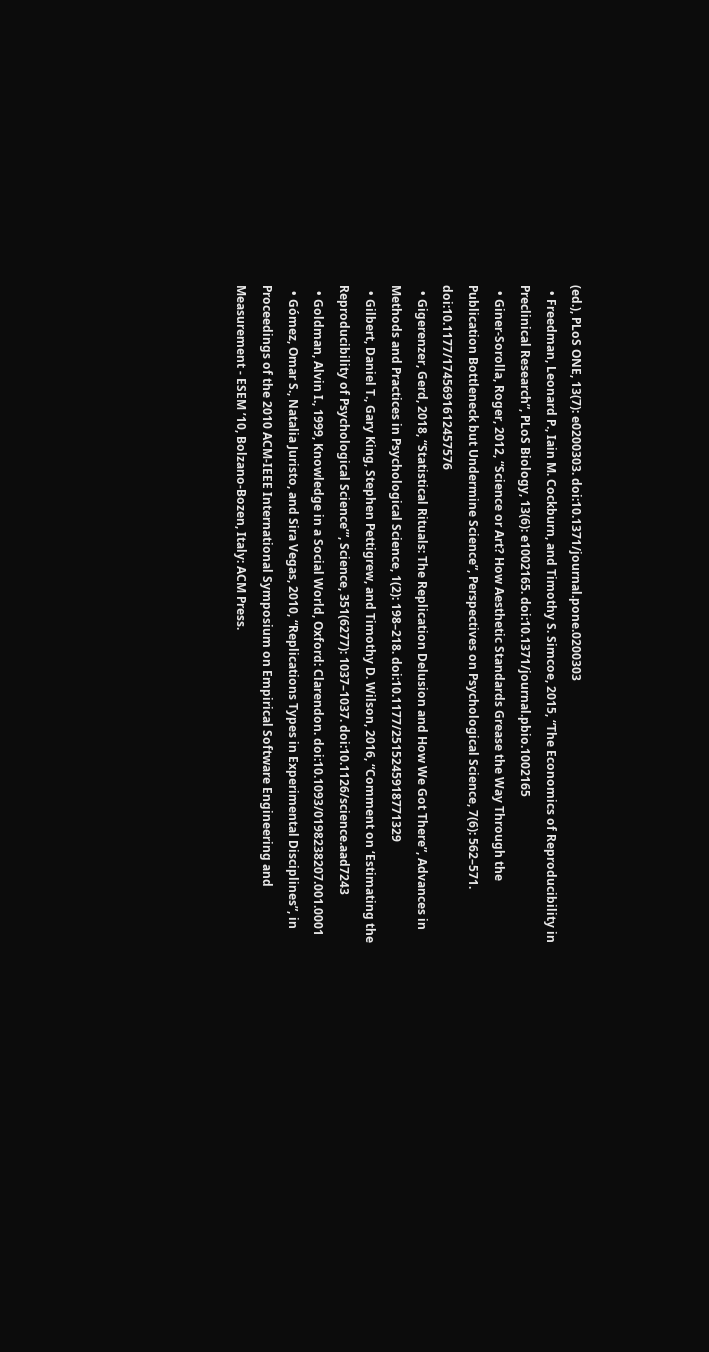(ed.), PLoS ONE, 13(7): e0200303. doi:10.1371/journal.pone.0200303
  • Freedman, Leonard P., Iain M. Cockburn, and Timothy S. Simcoe, 2015, “The Economics of Reproducibility in Preclinical Research”, PLoS Biology, 13(6): e1002165. doi:10.1371/journal.pbio.1002165
  • Giner-Sorolla, Roger, 2012, “Science or Art? How Aesthetic Standards Grease the Way Through the Publication Bottleneck but Undermine Science”, Perspectives on Psychological Science, 7(6): 562–571. doi:10.1177/1745691612457576
  • Gigerenzer, Gerd, 2018, “Statistical Rituals: The Replication Delusion and How We Got There”, Advances in Methods and Practices in Psychological Science, 1(2): 198–218. doi:10.1177/2515245918771329
  • Gilbert, Daniel T., Gary King, Stephen Pettigrew, and Timothy D. Wilson, 2016, “Comment on ‘Estimating the Reproducibility of Psychological Science’”, Science, 351(6277): 1037–1037. doi:10.1126/science.aad7243
  • Goldman, Alvin I., 1999, Knowledge in a Social World, Oxford: Clarendon. doi:10.1093/0198238207.001.0001
  • Gómez, Omar S., Natalia Juristo, and Sira Vegas, 2010, “Replications Types in Experimental Disciplines”, in Proceedings of the 2010 ACM-IEEE International Symposium on Empirical Software Engineering and Measurement - ESEM ’10, Bolzano-Bozen, Italy: ACM Press.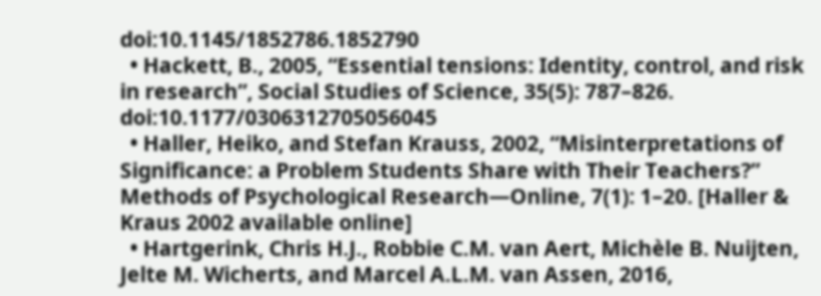doi:10.1145/1852786.1852790
  • Hackett, B., 2005, “Essential tensions: Identity, control, and risk in research”, Social Studies of Science, 35(5): 787–826. doi:10.1177/0306312705056045
  • Haller, Heiko, and Stefan Krauss, 2002, “Misinterpretations of Significance: a Problem Students Share with Their Teachers?” Methods of Psychological Research—Online, 7(1): 1–20. [Haller & Kraus 2002 available online]
  • Hartgerink, Chris H.J., Robbie C.M. van Aert, Michèle B. Nuijten, Jelte M. Wicherts, and Marcel A.L.M. van Assen, 2016,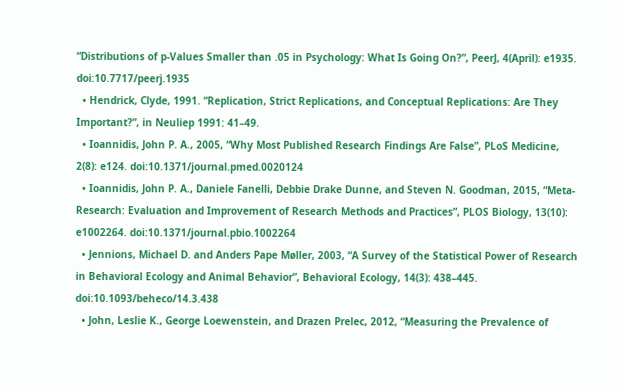“Distributions of p-Values Smaller than .05 in Psychology: What Is Going On?”, PeerJ, 4(April): e1935. doi:10.7717/peerj.1935
  • Hendrick, Clyde, 1991. “Replication, Strict Replications, and Conceptual Replications: Are They Important?”, in Neuliep 1991: 41–49.
  • Ioannidis, John P. A., 2005, “Why Most Published Research Findings Are False”, PLoS Medicine, 2(8): e124. doi:10.1371/journal.pmed.0020124
  • Ioannidis, John P. A., Daniele Fanelli, Debbie Drake Dunne, and Steven N. Goodman, 2015, “Meta-Research: Evaluation and Improvement of Research Methods and Practices”, PLOS Biology, 13(10): e1002264. doi:10.1371/journal.pbio.1002264
  • Jennions, Michael D. and Anders Pape Møller, 2003, “A Survey of the Statistical Power of Research in Behavioral Ecology and Animal Behavior”, Behavioral Ecology, 14(3): 438–445. doi:10.1093/beheco/14.3.438
  • John, Leslie K., George Loewenstein, and Drazen Prelec, 2012, “Measuring the Prevalence of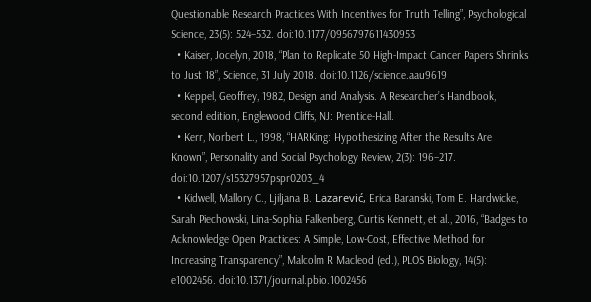Questionable Research Practices With Incentives for Truth Telling”, Psychological Science, 23(5): 524–532. doi:10.1177/0956797611430953
  • Kaiser, Jocelyn, 2018, “Plan to Replicate 50 High-Impact Cancer Papers Shrinks to Just 18”, Science, 31 July 2018. doi:10.1126/science.aau9619
  • Keppel, Geoffrey, 1982, Design and Analysis. A Researcher’s Handbook, second edition, Englewood Cliffs, NJ: Prentice-Hall.
  • Kerr, Norbert L., 1998, “HARKing: Hypothesizing After the Results Are Known”, Personality and Social Psychology Review, 2(3): 196–217. doi:10.1207/s15327957pspr0203_4
  • Kidwell, Mallory C., Ljiljana B. Lazarević, Erica Baranski, Tom E. Hardwicke, Sarah Piechowski, Lina-Sophia Falkenberg, Curtis Kennett, et al., 2016, “Badges to Acknowledge Open Practices: A Simple, Low-Cost, Effective Method for Increasing Transparency”, Malcolm R Macleod (ed.), PLOS Biology, 14(5): e1002456. doi:10.1371/journal.pbio.1002456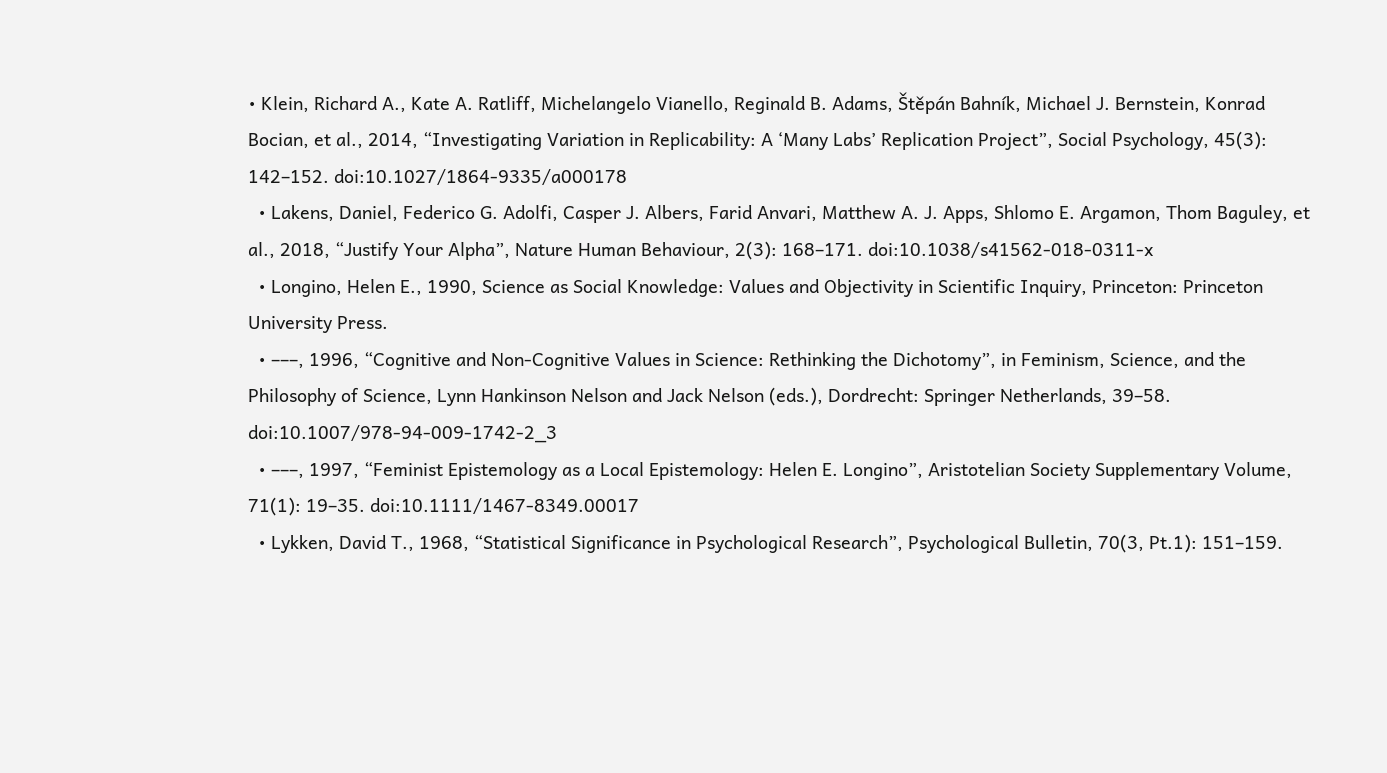• Klein, Richard A., Kate A. Ratliff, Michelangelo Vianello, Reginald B. Adams, Štěpán Bahník, Michael J. Bernstein, Konrad Bocian, et al., 2014, “Investigating Variation in Replicability: A ‘Many Labs’ Replication Project”, Social Psychology, 45(3): 142–152. doi:10.1027/1864-9335/a000178
  • Lakens, Daniel, Federico G. Adolfi, Casper J. Albers, Farid Anvari, Matthew A. J. Apps, Shlomo E. Argamon, Thom Baguley, et al., 2018, “Justify Your Alpha”, Nature Human Behaviour, 2(3): 168–171. doi:10.1038/s41562-018-0311-x
  • Longino, Helen E., 1990, Science as Social Knowledge: Values and Objectivity in Scientific Inquiry, Princeton: Princeton University Press.
  • –––, 1996, “Cognitive and Non-Cognitive Values in Science: Rethinking the Dichotomy”, in Feminism, Science, and the Philosophy of Science, Lynn Hankinson Nelson and Jack Nelson (eds.), Dordrecht: Springer Netherlands, 39–58. doi:10.1007/978-94-009-1742-2_3
  • –––, 1997, “Feminist Epistemology as a Local Epistemology: Helen E. Longino”, Aristotelian Society Supplementary Volume, 71(1): 19–35. doi:10.1111/1467-8349.00017
  • Lykken, David T., 1968, “Statistical Significance in Psychological Research”, Psychological Bulletin, 70(3, Pt.1): 151–159.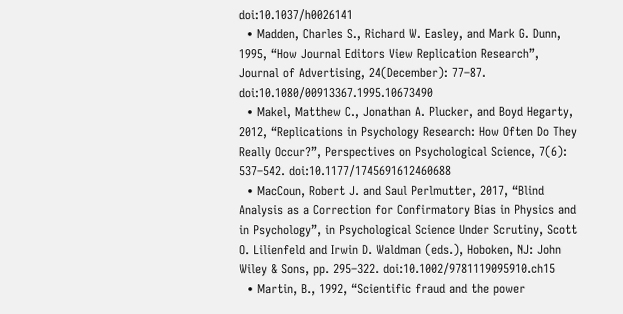doi:10.1037/h0026141
  • Madden, Charles S., Richard W. Easley, and Mark G. Dunn, 1995, “How Journal Editors View Replication Research”, Journal of Advertising, 24(December): 77–87. doi:10.1080/00913367.1995.10673490
  • Makel, Matthew C., Jonathan A. Plucker, and Boyd Hegarty, 2012, “Replications in Psychology Research: How Often Do They Really Occur?”, Perspectives on Psychological Science, 7(6): 537–542. doi:10.1177/1745691612460688
  • MacCoun, Robert J. and Saul Perlmutter, 2017, “Blind Analysis as a Correction for Confirmatory Bias in Physics and in Psychology”, in Psychological Science Under Scrutiny, Scott O. Lilienfeld and Irwin D. Waldman (eds.), Hoboken, NJ: John Wiley & Sons, pp. 295–322. doi:10.1002/9781119095910.ch15
  • Martin, B., 1992, “Scientific fraud and the power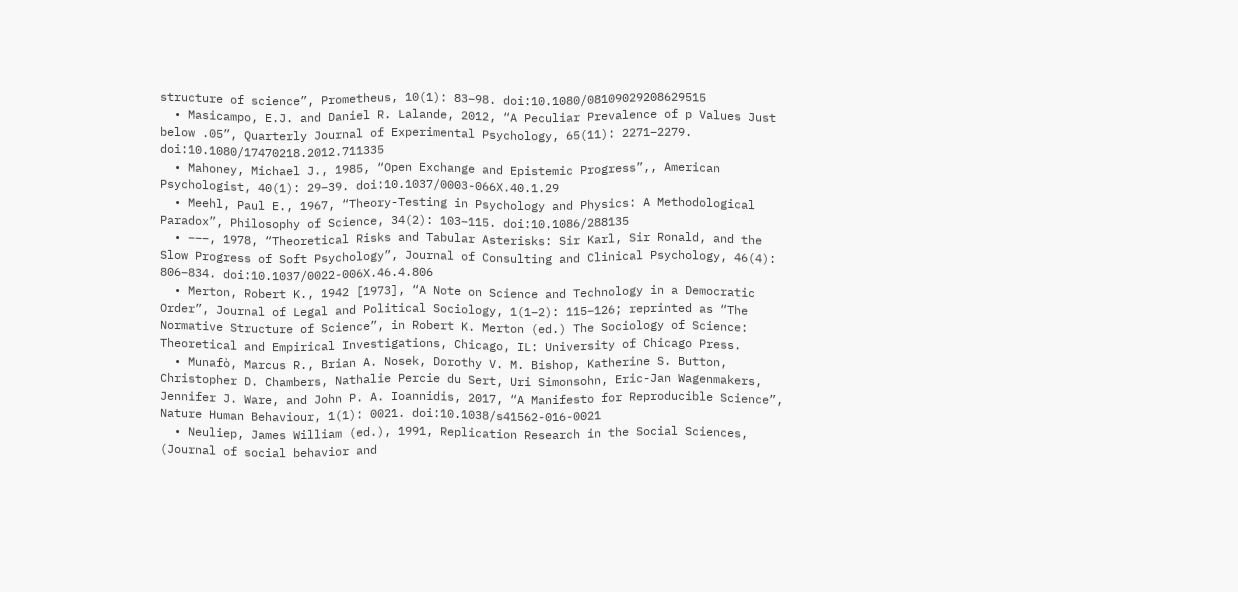structure of science”, Prometheus, 10(1): 83–98. doi:10.1080/08109029208629515
  • Masicampo, E.J. and Daniel R. Lalande, 2012, “A Peculiar Prevalence of p Values Just below .05”, Quarterly Journal of Experimental Psychology, 65(11): 2271–2279. doi:10.1080/17470218.2012.711335
  • Mahoney, Michael J., 1985, “Open Exchange and Epistemic Progress”,, American Psychologist, 40(1): 29–39. doi:10.1037/0003-066X.40.1.29
  • Meehl, Paul E., 1967, “Theory-Testing in Psychology and Physics: A Methodological Paradox”, Philosophy of Science, 34(2): 103–115. doi:10.1086/288135
  • –––, 1978, “Theoretical Risks and Tabular Asterisks: Sir Karl, Sir Ronald, and the Slow Progress of Soft Psychology”, Journal of Consulting and Clinical Psychology, 46(4): 806–834. doi:10.1037/0022-006X.46.4.806
  • Merton, Robert K., 1942 [1973], “A Note on Science and Technology in a Democratic Order”, Journal of Legal and Political Sociology, 1(1–2): 115–126; reprinted as “The Normative Structure of Science”, in Robert K. Merton (ed.) The Sociology of Science: Theoretical and Empirical Investigations, Chicago, IL: University of Chicago Press.
  • Munafò, Marcus R., Brian A. Nosek, Dorothy V. M. Bishop, Katherine S. Button, Christopher D. Chambers, Nathalie Percie du Sert, Uri Simonsohn, Eric-Jan Wagenmakers, Jennifer J. Ware, and John P. A. Ioannidis, 2017, “A Manifesto for Reproducible Science”, Nature Human Behaviour, 1(1): 0021. doi:10.1038/s41562-016-0021
  • Neuliep, James William (ed.), 1991, Replication Research in the Social Sciences, (Journal of social behavior and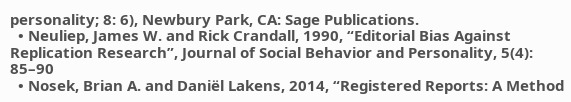personality; 8: 6), Newbury Park, CA: Sage Publications.
  • Neuliep, James W. and Rick Crandall, 1990, “Editorial Bias Against Replication Research”, Journal of Social Behavior and Personality, 5(4): 85–90
  • Nosek, Brian A. and Daniël Lakens, 2014, “Registered Reports: A Method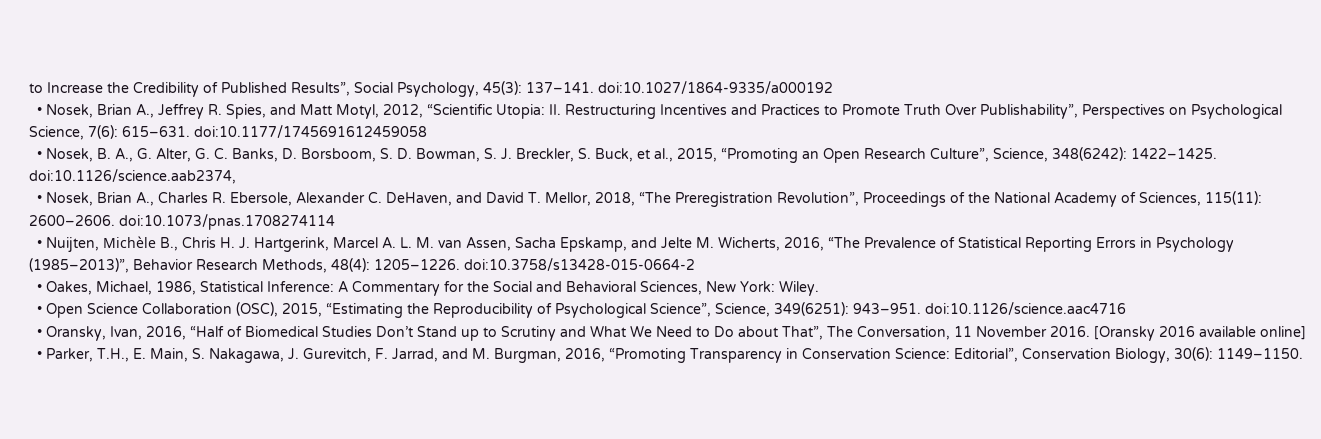to Increase the Credibility of Published Results”, Social Psychology, 45(3): 137–141. doi:10.1027/1864-9335/a000192
  • Nosek, Brian A., Jeffrey R. Spies, and Matt Motyl, 2012, “Scientific Utopia: II. Restructuring Incentives and Practices to Promote Truth Over Publishability”, Perspectives on Psychological Science, 7(6): 615–631. doi:10.1177/1745691612459058
  • Nosek, B. A., G. Alter, G. C. Banks, D. Borsboom, S. D. Bowman, S. J. Breckler, S. Buck, et al., 2015, “Promoting an Open Research Culture”, Science, 348(6242): 1422–1425. doi:10.1126/science.aab2374,
  • Nosek, Brian A., Charles R. Ebersole, Alexander C. DeHaven, and David T. Mellor, 2018, “The Preregistration Revolution”, Proceedings of the National Academy of Sciences, 115(11): 2600–2606. doi:10.1073/pnas.1708274114
  • Nuijten, Michèle B., Chris H. J. Hartgerink, Marcel A. L. M. van Assen, Sacha Epskamp, and Jelte M. Wicherts, 2016, “The Prevalence of Statistical Reporting Errors in Psychology (1985–2013)”, Behavior Research Methods, 48(4): 1205–1226. doi:10.3758/s13428-015-0664-2
  • Oakes, Michael, 1986, Statistical Inference: A Commentary for the Social and Behavioral Sciences, New York: Wiley.
  • Open Science Collaboration (OSC), 2015, “Estimating the Reproducibility of Psychological Science”, Science, 349(6251): 943–951. doi:10.1126/science.aac4716
  • Oransky, Ivan, 2016, “Half of Biomedical Studies Don’t Stand up to Scrutiny and What We Need to Do about That”, The Conversation, 11 November 2016. [Oransky 2016 available online]
  • Parker, T.H., E. Main, S. Nakagawa, J. Gurevitch, F. Jarrad, and M. Burgman, 2016, “Promoting Transparency in Conservation Science: Editorial”, Conservation Biology, 30(6): 1149–1150.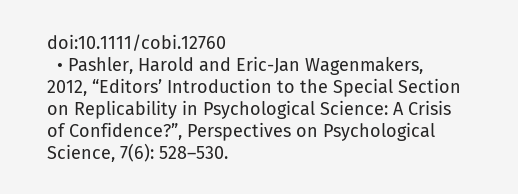doi:10.1111/cobi.12760
  • Pashler, Harold and Eric-Jan Wagenmakers, 2012, “Editors’ Introduction to the Special Section on Replicability in Psychological Science: A Crisis of Confidence?”, Perspectives on Psychological Science, 7(6): 528–530.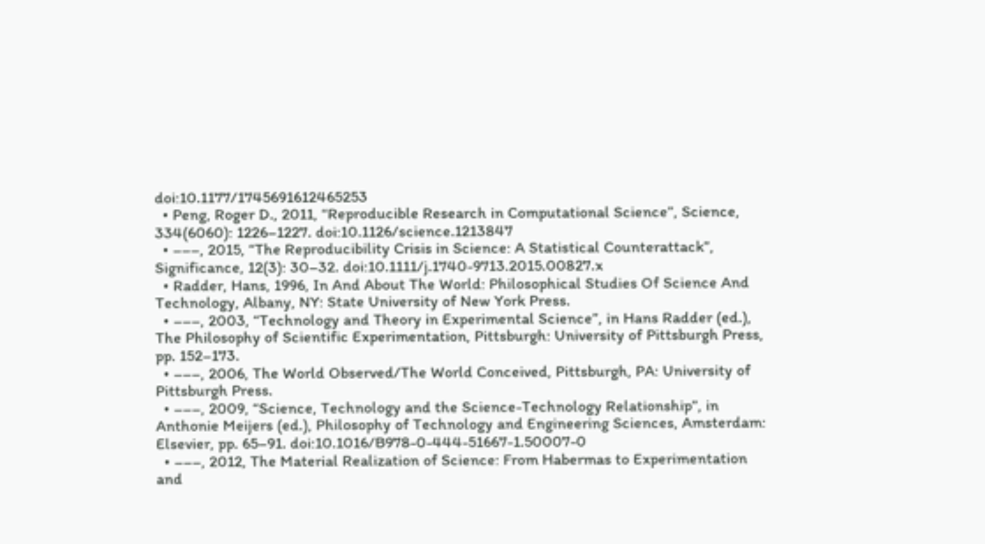doi:10.1177/1745691612465253
  • Peng, Roger D., 2011, “Reproducible Research in Computational Science”, Science, 334(6060): 1226–1227. doi:10.1126/science.1213847
  • –––, 2015, “The Reproducibility Crisis in Science: A Statistical Counterattack”, Significance, 12(3): 30–32. doi:10.1111/j.1740-9713.2015.00827.x
  • Radder, Hans, 1996, In And About The World: Philosophical Studies Of Science And Technology, Albany, NY: State University of New York Press.
  • –––, 2003, “Technology and Theory in Experimental Science”, in Hans Radder (ed.), The Philosophy of Scientific Experimentation, Pittsburgh: University of Pittsburgh Press, pp. 152–173.
  • –––, 2006, The World Observed/The World Conceived, Pittsburgh, PA: University of Pittsburgh Press.
  • –––, 2009, “Science, Technology and the Science-Technology Relationship”, in Anthonie Meijers (ed.), Philosophy of Technology and Engineering Sciences, Amsterdam: Elsevier, pp. 65–91. doi:10.1016/B978-0-444-51667-1.50007-0
  • –––, 2012, The Material Realization of Science: From Habermas to Experimentation and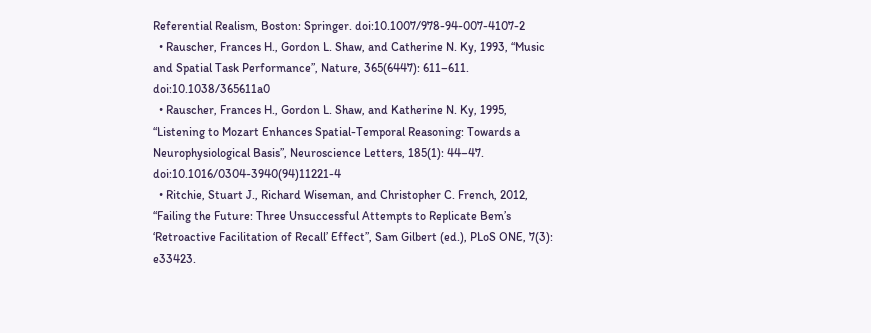Referential Realism, Boston: Springer. doi:10.1007/978-94-007-4107-2
  • Rauscher, Frances H., Gordon L. Shaw, and Catherine N. Ky, 1993, “Music and Spatial Task Performance”, Nature, 365(6447): 611–611. doi:10.1038/365611a0
  • Rauscher, Frances H., Gordon L. Shaw, and Katherine N. Ky, 1995, “Listening to Mozart Enhances Spatial-Temporal Reasoning: Towards a Neurophysiological Basis”, Neuroscience Letters, 185(1): 44–47. doi:10.1016/0304-3940(94)11221-4
  • Ritchie, Stuart J., Richard Wiseman, and Christopher C. French, 2012, “Failing the Future: Three Unsuccessful Attempts to Replicate Bem’s ‘Retroactive Facilitation of Recall’ Effect”, Sam Gilbert (ed.), PLoS ONE, 7(3): e33423.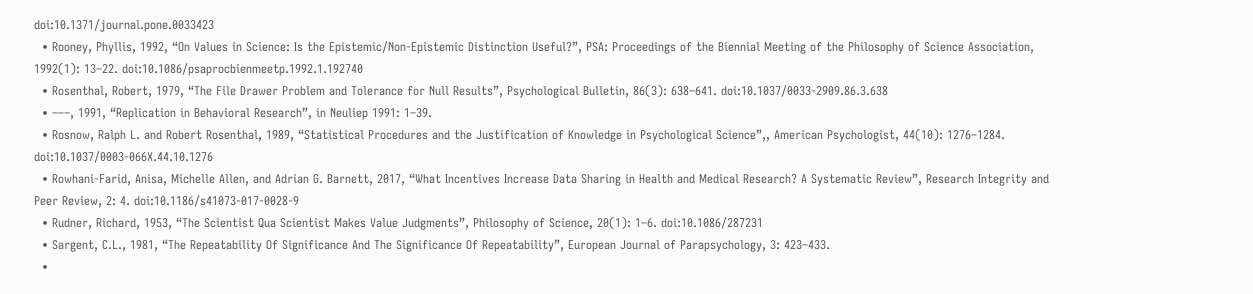doi:10.1371/journal.pone.0033423
  • Rooney, Phyllis, 1992, “On Values in Science: Is the Epistemic/Non-Epistemic Distinction Useful?”, PSA: Proceedings of the Biennial Meeting of the Philosophy of Science Association, 1992(1): 13–22. doi:10.1086/psaprocbienmeetp.1992.1.192740
  • Rosenthal, Robert, 1979, “The File Drawer Problem and Tolerance for Null Results”, Psychological Bulletin, 86(3): 638–641. doi:10.1037/0033-2909.86.3.638
  • –––, 1991, “Replication in Behavioral Research”, in Neuliep 1991: 1–39.
  • Rosnow, Ralph L. and Robert Rosenthal, 1989, “Statistical Procedures and the Justification of Knowledge in Psychological Science”,, American Psychologist, 44(10): 1276–1284. doi:10.1037/0003-066X.44.10.1276
  • Rowhani-Farid, Anisa, Michelle Allen, and Adrian G. Barnett, 2017, “What Incentives Increase Data Sharing in Health and Medical Research? A Systematic Review”, Research Integrity and Peer Review, 2: 4. doi:10.1186/s41073-017-0028-9
  • Rudner, Richard, 1953, “The Scientist Qua Scientist Makes Value Judgments”, Philosophy of Science, 20(1): 1–6. doi:10.1086/287231
  • Sargent, C.L., 1981, “The Repeatability Of Significance And The Significance Of Repeatability”, European Journal of Parapsychology, 3: 423–433.
  •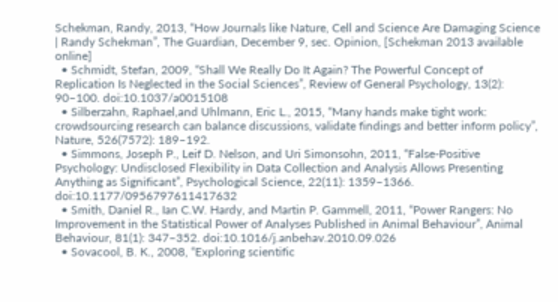Schekman, Randy, 2013, “How Journals like Nature, Cell and Science Are Damaging Science | Randy Schekman”, The Guardian, December 9, sec. Opinion, [Schekman 2013 available online]
  • Schmidt, Stefan, 2009, “Shall We Really Do It Again? The Powerful Concept of Replication Is Neglected in the Social Sciences”, Review of General Psychology, 13(2): 90–100. doi:10.1037/a0015108
  • Silberzahn, Raphael,and Uhlmann, Eric L., 2015, “Many hands make tight work: crowdsourcing research can balance discussions, validate findings and better inform policy”, Nature, 526(7572): 189–192.
  • Simmons, Joseph P., Leif D. Nelson, and Uri Simonsohn, 2011, “False-Positive Psychology: Undisclosed Flexibility in Data Collection and Analysis Allows Presenting Anything as Significant”, Psychological Science, 22(11): 1359–1366. doi:10.1177/0956797611417632
  • Smith, Daniel R., Ian C.W. Hardy, and Martin P. Gammell, 2011, “Power Rangers: No Improvement in the Statistical Power of Analyses Published in Animal Behaviour”, Animal Behaviour, 81(1): 347–352. doi:10.1016/j.anbehav.2010.09.026
  • Sovacool, B. K., 2008, “Exploring scientific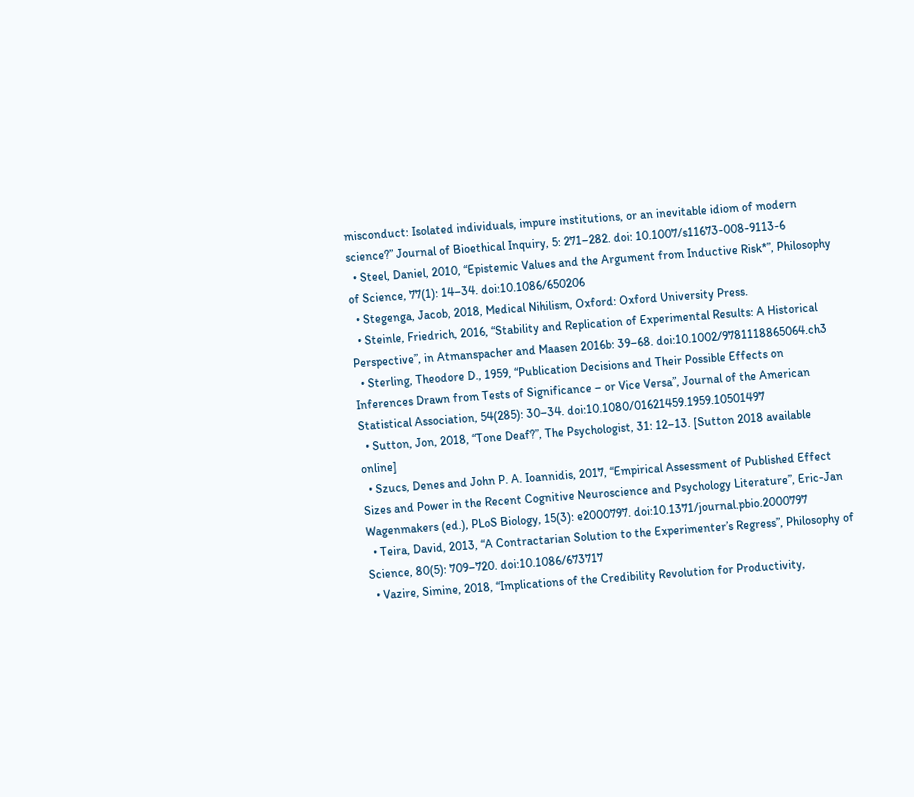misconduct: Isolated individuals, impure institutions, or an inevitable idiom of modern science?” Journal of Bioethical Inquiry, 5: 271–282. doi: 10.1007/s11673-008-9113-6
  • Steel, Daniel, 2010, “Epistemic Values and the Argument from Inductive Risk*”, Philosophy of Science, 77(1): 14–34. doi:10.1086/650206
  • Stegenga, Jacob, 2018, Medical Nihilism, Oxford: Oxford University Press.
  • Steinle, Friedrich, 2016, “Stability and Replication of Experimental Results: A Historical Perspective”, in Atmanspacher and Maasen 2016b: 39–68. doi:10.1002/9781118865064.ch3
  • Sterling, Theodore D., 1959, “Publication Decisions and Their Possible Effects on Inferences Drawn from Tests of Significance – or Vice Versa”, Journal of the American Statistical Association, 54(285): 30–34. doi:10.1080/01621459.1959.10501497
  • Sutton, Jon, 2018, “Tone Deaf?”, The Psychologist, 31: 12–13. [Sutton 2018 available online]
  • Szucs, Denes and John P. A. Ioannidis, 2017, “Empirical Assessment of Published Effect Sizes and Power in the Recent Cognitive Neuroscience and Psychology Literature”, Eric-Jan Wagenmakers (ed.), PLoS Biology, 15(3): e2000797. doi:10.1371/journal.pbio.2000797
  • Teira, David, 2013, “A Contractarian Solution to the Experimenter’s Regress”, Philosophy of Science, 80(5): 709–720. doi:10.1086/673717
  • Vazire, Simine, 2018, “Implications of the Credibility Revolution for Productivity,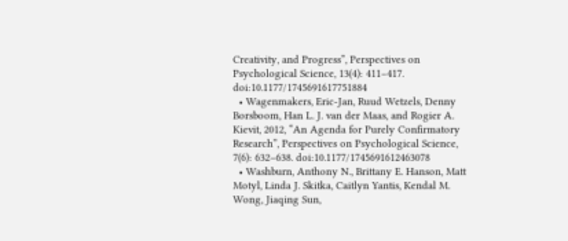Creativity, and Progress”, Perspectives on Psychological Science, 13(4): 411–417. doi:10.1177/1745691617751884
  • Wagenmakers, Eric-Jan, Ruud Wetzels, Denny Borsboom, Han L. J. van der Maas, and Rogier A. Kievit, 2012, “An Agenda for Purely Confirmatory Research”, Perspectives on Psychological Science, 7(6): 632–638. doi:10.1177/1745691612463078
  • Washburn, Anthony N., Brittany E. Hanson, Matt Motyl, Linda J. Skitka, Caitlyn Yantis, Kendal M. Wong, Jiaqing Sun,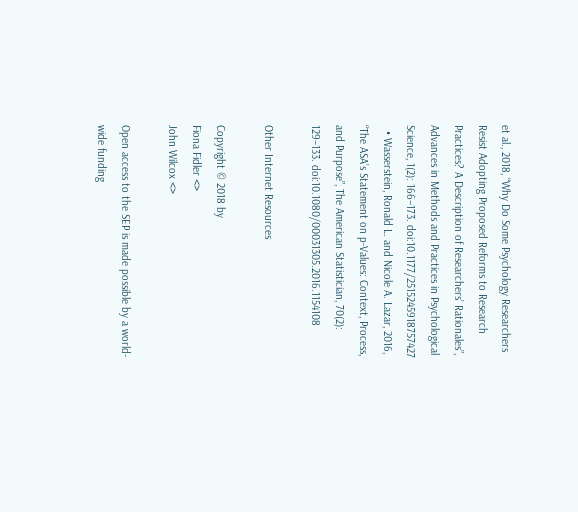et al., 2018, “Why Do Some Psychology Researchers Resist Adopting Proposed Reforms to Research Practices? A Description of Researchers’ Rationales”, Advances in Methods and Practices in Psychological Science, 1(2): 166–173. doi:10.1177/2515245918757427
  • Wasserstein, Ronald L. and Nicole A. Lazar, 2016, “The ASA’s Statement on p-Values: Context, Process, and Purpose”, The American Statistician, 70(2): 129–133. doi:10.1080/00031305.2016.1154108

Other Internet Resources

Copyright © 2018 by
Fiona Fidler <>
John Wilcox <>

Open access to the SEP is made possible by a world-wide funding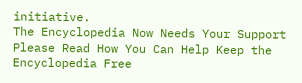initiative.
The Encyclopedia Now Needs Your Support
Please Read How You Can Help Keep the Encyclopedia Free